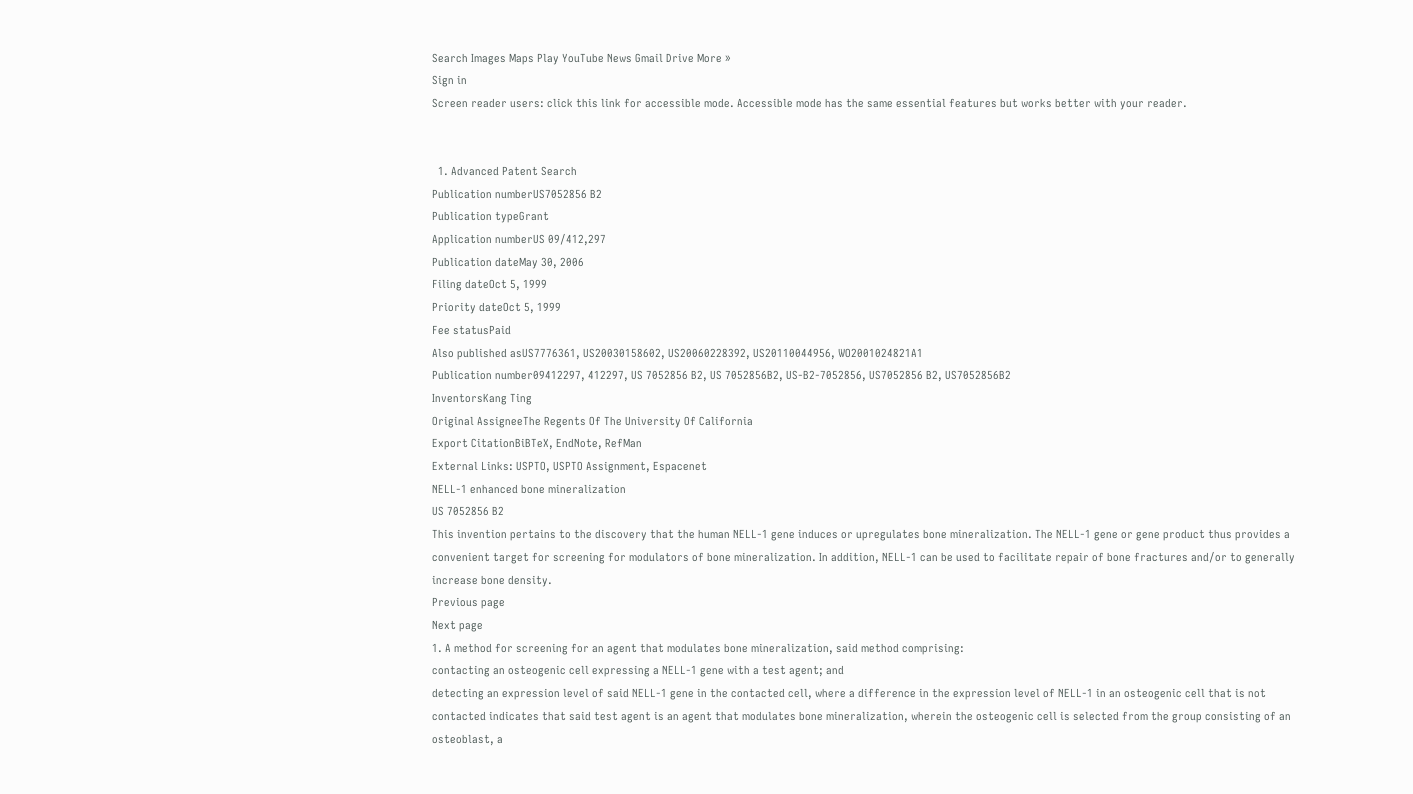Search Images Maps Play YouTube News Gmail Drive More »
Sign in
Screen reader users: click this link for accessible mode. Accessible mode has the same essential features but works better with your reader.


  1. Advanced Patent Search
Publication numberUS7052856 B2
Publication typeGrant
Application numberUS 09/412,297
Publication dateMay 30, 2006
Filing dateOct 5, 1999
Priority dateOct 5, 1999
Fee statusPaid
Also published asUS7776361, US20030158602, US20060228392, US20110044956, WO2001024821A1
Publication number09412297, 412297, US 7052856 B2, US 7052856B2, US-B2-7052856, US7052856 B2, US7052856B2
InventorsKang Ting
Original AssigneeThe Regents Of The University Of California
Export CitationBiBTeX, EndNote, RefMan
External Links: USPTO, USPTO Assignment, Espacenet
NELL-1 enhanced bone mineralization
US 7052856 B2
This invention pertains to the discovery that the human NELL-1 gene induces or upregulates bone mineralization. The NELL-1 gene or gene product thus provides a convenient target for screening for modulators of bone mineralization. In addition, NELL-1 can be used to facilitate repair of bone fractures and/or to generally increase bone density.
Previous page
Next page
1. A method for screening for an agent that modulates bone mineralization, said method comprising:
contacting an osteogenic cell expressing a NELL-1 gene with a test agent; and
detecting an expression level of said NELL-1 gene in the contacted cell, where a difference in the expression level of NELL-1 in an osteogenic cell that is not contacted indicates that said test agent is an agent that modulates bone mineralization, wherein the osteogenic cell is selected from the group consisting of an osteoblast, a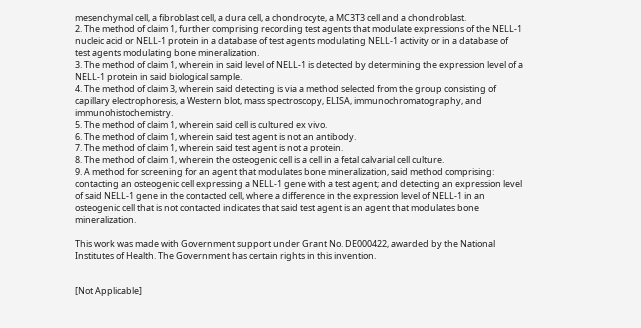mesenchymal cell, a fibroblast cell, a dura cell, a chondrocyte, a MC3T3 cell and a chondroblast.
2. The method of claim 1, further comprising recording test agents that modulate expressions of the NELL-1 nucleic acid or NELL-1 protein in a database of test agents modulating NELL-1 activity or in a database of test agents modulating bone mineralization.
3. The method of claim 1, wherein in said level of NELL-1 is detected by determining the expression level of a NELL-1 protein in said biological sample.
4. The method of claim 3, wherein said detecting is via a method selected from the group consisting of capillary electrophoresis, a Western blot, mass spectroscopy, ELISA, immunochromatography, and immunohistochemistry.
5. The method of claim 1, wherein said cell is cultured ex vivo.
6. The method of claim 1, wherein said test agent is not an antibody.
7. The method of claim 1, wherein said test agent is not a protein.
8. The method of claim 1, wherein the osteogenic cell is a cell in a fetal calvarial cell culture.
9. A method for screening for an agent that modulates bone mineralization, said method comprising:
contacting an osteogenic cell expressing a NELL-1 gene with a test agent; and detecting an expression level of said NELL-1 gene in the contacted cell, where a difference in the expression level of NELL-1 in an osteogenic cell that is not contacted indicates that said test agent is an agent that modulates bone mineralization.

This work was made with Government support under Grant No. DE000422, awarded by the National Institutes of Health. The Government has certain rights in this invention.


[Not Applicable]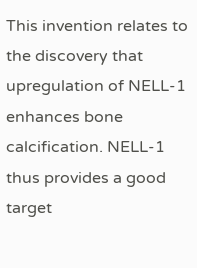This invention relates to the discovery that upregulation of NELL-1 enhances bone calcification. NELL-1 thus provides a good target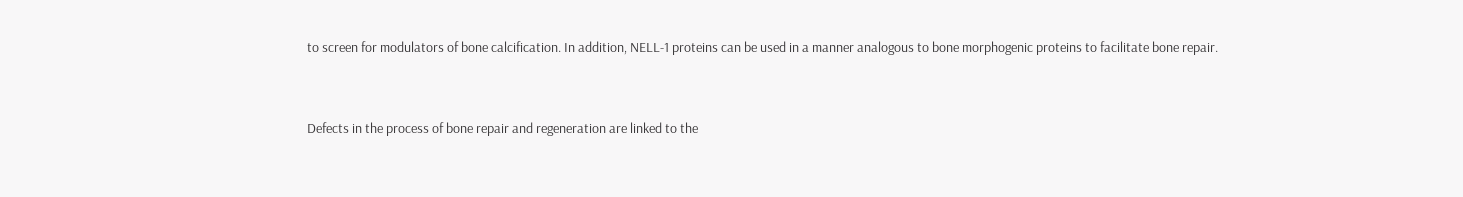to screen for modulators of bone calcification. In addition, NELL-1 proteins can be used in a manner analogous to bone morphogenic proteins to facilitate bone repair.


Defects in the process of bone repair and regeneration are linked to the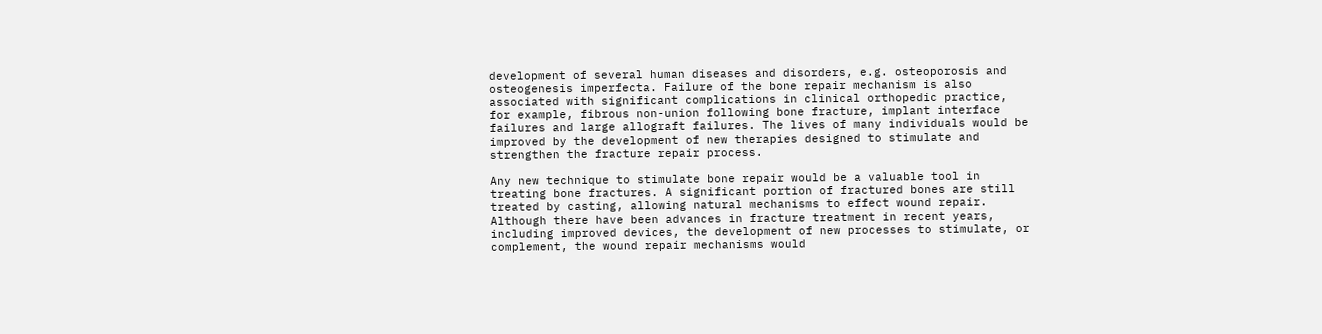development of several human diseases and disorders, e.g. osteoporosis and osteogenesis imperfecta. Failure of the bone repair mechanism is also associated with significant complications in clinical orthopedic practice, for example, fibrous non-union following bone fracture, implant interface failures and large allograft failures. The lives of many individuals would be improved by the development of new therapies designed to stimulate and strengthen the fracture repair process.

Any new technique to stimulate bone repair would be a valuable tool in treating bone fractures. A significant portion of fractured bones are still treated by casting, allowing natural mechanisms to effect wound repair. Although there have been advances in fracture treatment in recent years, including improved devices, the development of new processes to stimulate, or complement, the wound repair mechanisms would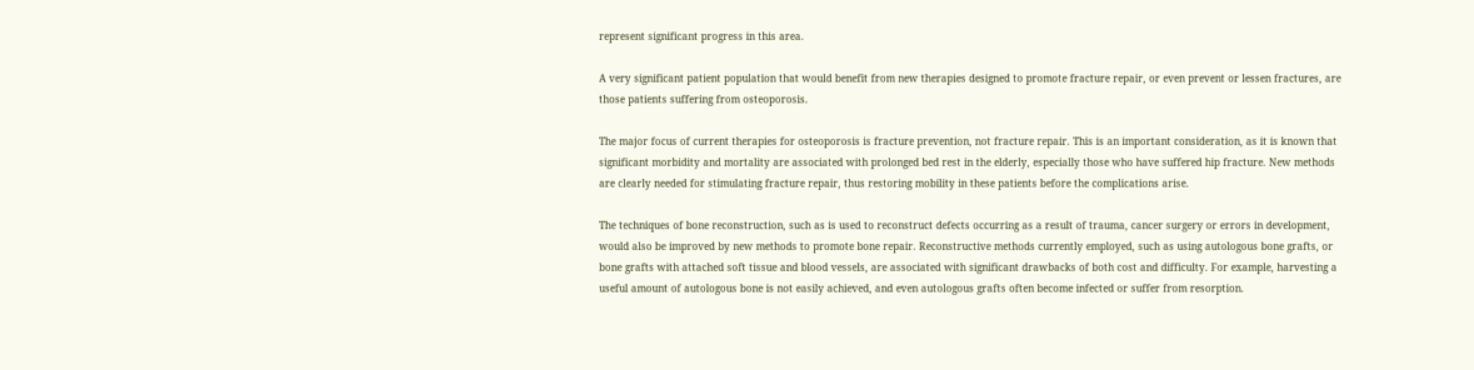represent significant progress in this area.

A very significant patient population that would benefit from new therapies designed to promote fracture repair, or even prevent or lessen fractures, are those patients suffering from osteoporosis.

The major focus of current therapies for osteoporosis is fracture prevention, not fracture repair. This is an important consideration, as it is known that significant morbidity and mortality are associated with prolonged bed rest in the elderly, especially those who have suffered hip fracture. New methods are clearly needed for stimulating fracture repair, thus restoring mobility in these patients before the complications arise.

The techniques of bone reconstruction, such as is used to reconstruct defects occurring as a result of trauma, cancer surgery or errors in development, would also be improved by new methods to promote bone repair. Reconstructive methods currently employed, such as using autologous bone grafts, or bone grafts with attached soft tissue and blood vessels, are associated with significant drawbacks of both cost and difficulty. For example, harvesting a useful amount of autologous bone is not easily achieved, and even autologous grafts often become infected or suffer from resorption.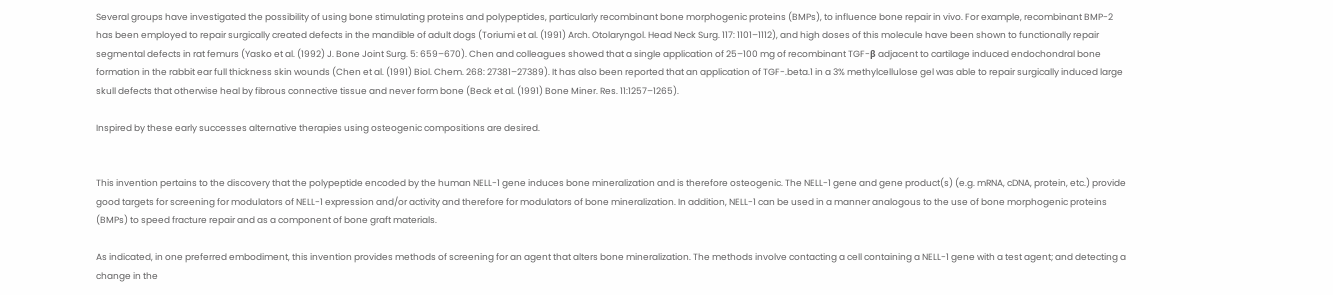Several groups have investigated the possibility of using bone stimulating proteins and polypeptides, particularly recombinant bone morphogenic proteins (BMPs), to influence bone repair in vivo. For example, recombinant BMP-2 has been employed to repair surgically created defects in the mandible of adult dogs (Toriumi et al. (1991) Arch. Otolaryngol. Head Neck Surg. 117: 1101–1112), and high doses of this molecule have been shown to functionally repair segmental defects in rat femurs (Yasko et al. (1992) J. Bone Joint Surg. 5: 659–670). Chen and colleagues showed that a single application of 25–100 mg of recombinant TGF-β adjacent to cartilage induced endochondral bone formation in the rabbit ear full thickness skin wounds (Chen et al. (1991) Biol. Chem. 268: 27381–27389). It has also been reported that an application of TGF-.beta.1 in a 3% methylcellulose gel was able to repair surgically induced large skull defects that otherwise heal by fibrous connective tissue and never form bone (Beck et al. (1991) Bone Miner. Res. 11:1257–1265).

Inspired by these early successes alternative therapies using osteogenic compositions are desired.


This invention pertains to the discovery that the polypeptide encoded by the human NELL-1 gene induces bone mineralization and is therefore osteogenic. The NELL-1 gene and gene product(s) (e.g. mRNA, cDNA, protein, etc.) provide good targets for screening for modulators of NELL-1 expression and/or activity and therefore for modulators of bone mineralization. In addition, NELL-1 can be used in a manner analogous to the use of bone morphogenic proteins (BMPs) to speed fracture repair and as a component of bone graft materials.

As indicated, in one preferred embodiment, this invention provides methods of screening for an agent that alters bone mineralization. The methods involve contacting a cell containing a NELL-1 gene with a test agent; and detecting a change in the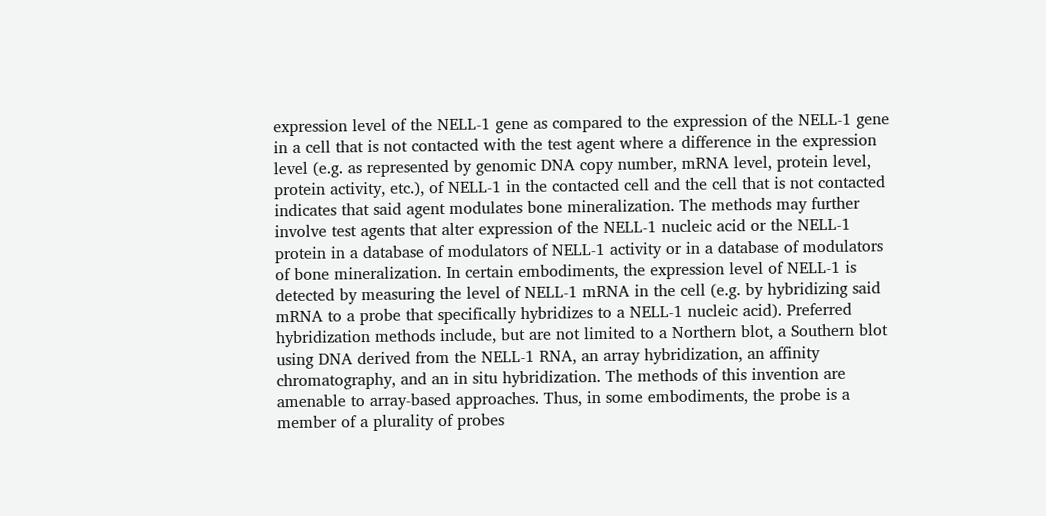expression level of the NELL-1 gene as compared to the expression of the NELL-1 gene in a cell that is not contacted with the test agent where a difference in the expression level (e.g. as represented by genomic DNA copy number, mRNA level, protein level, protein activity, etc.), of NELL-1 in the contacted cell and the cell that is not contacted indicates that said agent modulates bone mineralization. The methods may further involve test agents that alter expression of the NELL-1 nucleic acid or the NELL-1 protein in a database of modulators of NELL-1 activity or in a database of modulators of bone mineralization. In certain embodiments, the expression level of NELL-1 is detected by measuring the level of NELL-1 mRNA in the cell (e.g. by hybridizing said mRNA to a probe that specifically hybridizes to a NELL-1 nucleic acid). Preferred hybridization methods include, but are not limited to a Northern blot, a Southern blot using DNA derived from the NELL-1 RNA, an array hybridization, an affinity chromatography, and an in situ hybridization. The methods of this invention are amenable to array-based approaches. Thus, in some embodiments, the probe is a member of a plurality of probes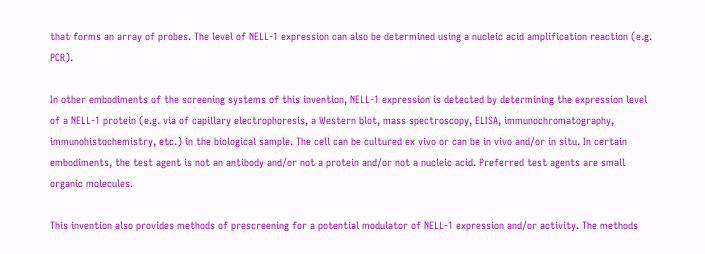that forms an array of probes. The level of NELL-1 expression can also be determined using a nucleic acid amplification reaction (e.g. PCR).

In other embodiments of the screening systems of this invention, NELL-1 expression is detected by determining the expression level of a NELL-1 protein (e.g. via of capillary electrophoresis, a Western blot, mass spectroscopy, ELISA, immunochromatography, immunohistochemistry, etc.) in the biological sample. The cell can be cultured ex vivo or can be in vivo and/or in situ. In certain embodiments, the test agent is not an antibody and/or not a protein and/or not a nucleic acid. Preferred test agents are small organic molecules.

This invention also provides methods of prescreening for a potential modulator of NELL-1 expression and/or activity. The methods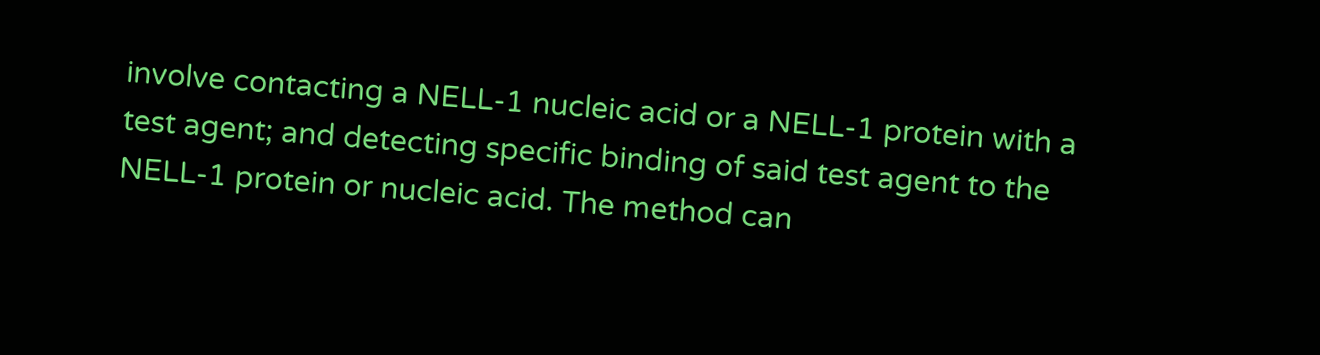involve contacting a NELL-1 nucleic acid or a NELL-1 protein with a test agent; and detecting specific binding of said test agent to the NELL-1 protein or nucleic acid. The method can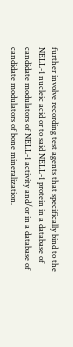further involve recording test agents that specifically bind to the NELL-1 nucleic acid or to said NELL-1 protein in a database of candidate modulators of NELL-1 activity and/or in a database of candidate modulators of bone mineralization.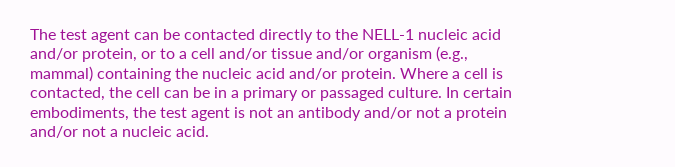The test agent can be contacted directly to the NELL-1 nucleic acid and/or protein, or to a cell and/or tissue and/or organism (e.g., mammal) containing the nucleic acid and/or protein. Where a cell is contacted, the cell can be in a primary or passaged culture. In certain embodiments, the test agent is not an antibody and/or not a protein and/or not a nucleic acid.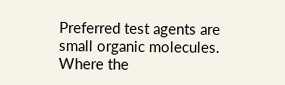Preferred test agents are small organic molecules. Where the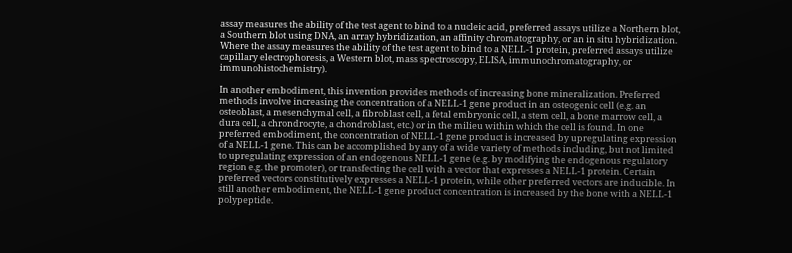assay measures the ability of the test agent to bind to a nucleic acid, preferred assays utilize a Northern blot, a Southern blot using DNA, an array hybridization, an affinity chromatography, or an in situ hybridization. Where the assay measures the ability of the test agent to bind to a NELL-1 protein, preferred assays utilize capillary electrophoresis, a Western blot, mass spectroscopy, ELISA, immunochromatography, or immunohistochemistry).

In another embodiment, this invention provides methods of increasing bone mineralization. Preferred methods involve increasing the concentration of a NELL-1 gene product in an osteogenic cell (e.g. an osteoblast, a mesenchymal cell, a fibroblast cell, a fetal embryonic cell, a stem cell, a bone marrow cell, a dura cell, a chrondrocyte, a chondroblast, etc.) or in the milieu within which the cell is found. In one preferred embodiment, the concentration of NELL-1 gene product is increased by upregulating expression of a NELL-1 gene. This can be accomplished by any of a wide variety of methods including, but not limited to upregulating expression of an endogenous NELL-1 gene (e.g. by modifying the endogenous regulatory region e.g. the promoter), or transfecting the cell with a vector that expresses a NELL-1 protein. Certain preferred vectors constitutively expresses a NELL-1 protein, while other preferred vectors are inducible. In still another embodiment, the NELL-1 gene product concentration is increased by the bone with a NELL-1 polypeptide.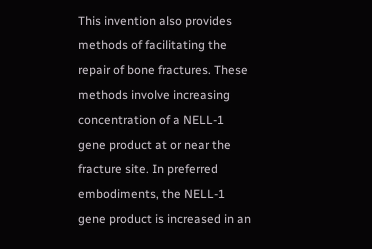This invention also provides methods of facilitating the repair of bone fractures. These methods involve increasing concentration of a NELL-1 gene product at or near the fracture site. In preferred embodiments, the NELL-1 gene product is increased in an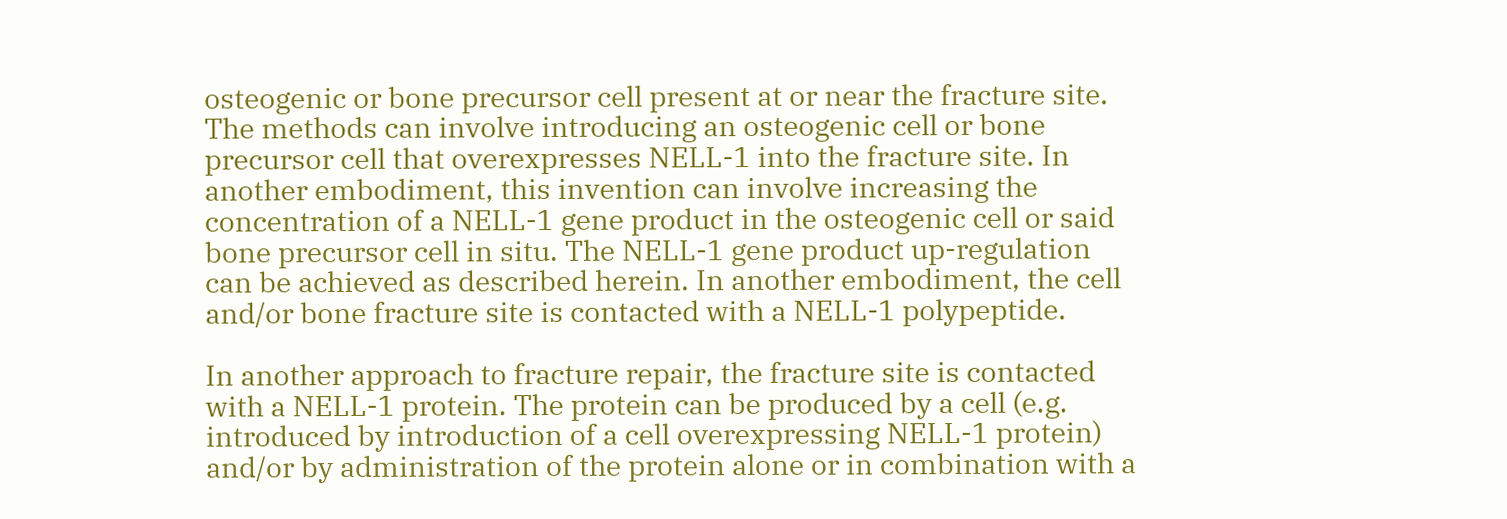osteogenic or bone precursor cell present at or near the fracture site. The methods can involve introducing an osteogenic cell or bone precursor cell that overexpresses NELL-1 into the fracture site. In another embodiment, this invention can involve increasing the concentration of a NELL-1 gene product in the osteogenic cell or said bone precursor cell in situ. The NELL-1 gene product up-regulation can be achieved as described herein. In another embodiment, the cell and/or bone fracture site is contacted with a NELL-1 polypeptide.

In another approach to fracture repair, the fracture site is contacted with a NELL-1 protein. The protein can be produced by a cell (e.g. introduced by introduction of a cell overexpressing NELL-1 protein) and/or by administration of the protein alone or in combination with a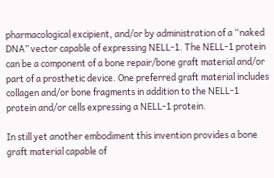pharmacological excipient, and/or by administration of a “naked DNA” vector capable of expressing NELL-1. The NELL-1 protein can be a component of a bone repair/bone graft material and/or part of a prosthetic device. One preferred graft material includes collagen and/or bone fragments in addition to the NELL-1 protein and/or cells expressing a NELL-1 protein.

In still yet another embodiment this invention provides a bone graft material capable of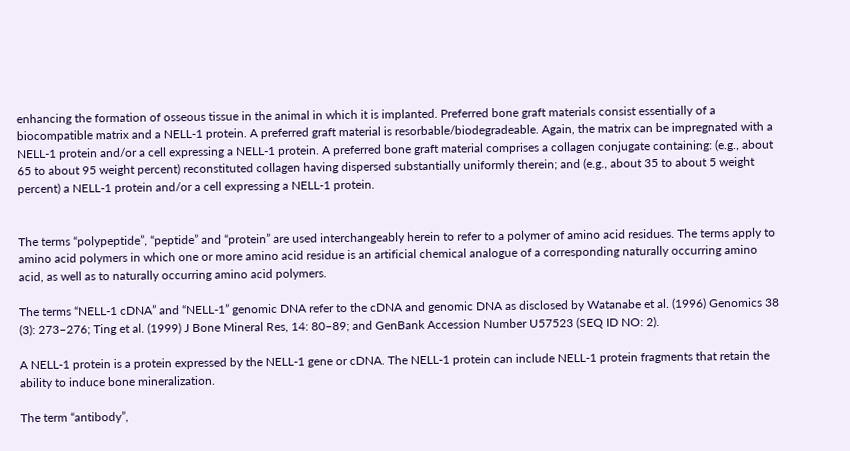enhancing the formation of osseous tissue in the animal in which it is implanted. Preferred bone graft materials consist essentially of a biocompatible matrix and a NELL-1 protein. A preferred graft material is resorbable/biodegradeable. Again, the matrix can be impregnated with a NELL-1 protein and/or a cell expressing a NELL-1 protein. A preferred bone graft material comprises a collagen conjugate containing: (e.g., about 65 to about 95 weight percent) reconstituted collagen having dispersed substantially uniformly therein; and (e.g., about 35 to about 5 weight percent) a NELL-1 protein and/or a cell expressing a NELL-1 protein.


The terms “polypeptide”, “peptide” and “protein” are used interchangeably herein to refer to a polymer of amino acid residues. The terms apply to amino acid polymers in which one or more amino acid residue is an artificial chemical analogue of a corresponding naturally occurring amino acid, as well as to naturally occurring amino acid polymers.

The terms “NELL-1 cDNA” and “NELL-1” genomic DNA refer to the cDNA and genomic DNA as disclosed by Watanabe et al. (1996) Genomics 38 (3): 273–276; Ting et al. (1999) J Bone Mineral Res, 14: 80–89; and GenBank Accession Number U57523 (SEQ ID NO: 2).

A NELL-1 protein is a protein expressed by the NELL-1 gene or cDNA. The NELL-1 protein can include NELL-1 protein fragments that retain the ability to induce bone mineralization.

The term “antibody”,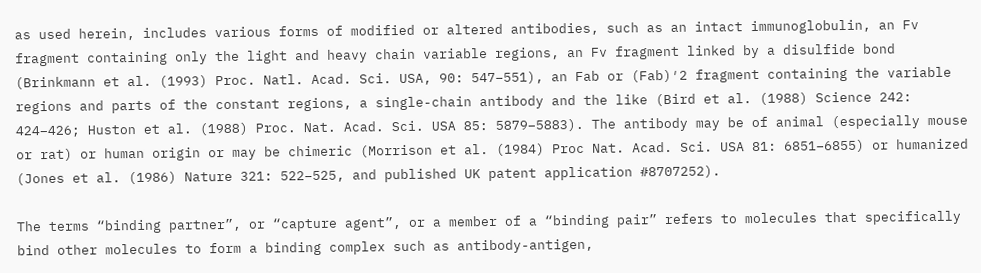as used herein, includes various forms of modified or altered antibodies, such as an intact immunoglobulin, an Fv fragment containing only the light and heavy chain variable regions, an Fv fragment linked by a disulfide bond (Brinkmann et al. (1993) Proc. Natl. Acad. Sci. USA, 90: 547–551), an Fab or (Fab)′2 fragment containing the variable regions and parts of the constant regions, a single-chain antibody and the like (Bird et al. (1988) Science 242: 424–426; Huston et al. (1988) Proc. Nat. Acad. Sci. USA 85: 5879–5883). The antibody may be of animal (especially mouse or rat) or human origin or may be chimeric (Morrison et al. (1984) Proc Nat. Acad. Sci. USA 81: 6851–6855) or humanized (Jones et al. (1986) Nature 321: 522–525, and published UK patent application #8707252).

The terms “binding partner”, or “capture agent”, or a member of a “binding pair” refers to molecules that specifically bind other molecules to form a binding complex such as antibody-antigen,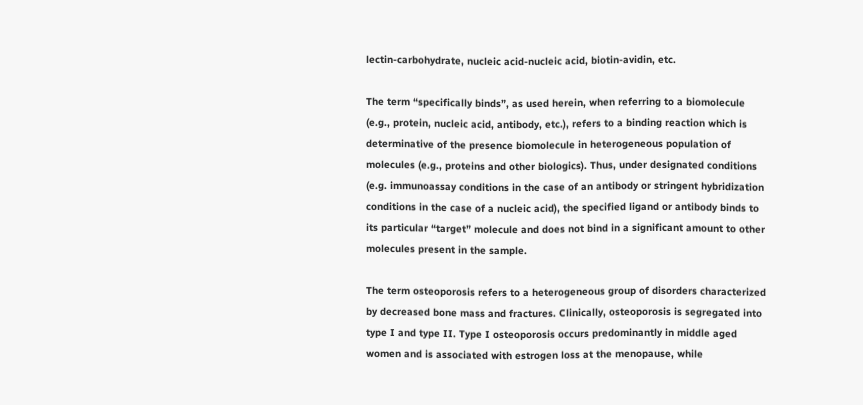lectin-carbohydrate, nucleic acid-nucleic acid, biotin-avidin, etc.

The term “specifically binds”, as used herein, when referring to a biomolecule (e.g., protein, nucleic acid, antibody, etc.), refers to a binding reaction which is determinative of the presence biomolecule in heterogeneous population of molecules (e.g., proteins and other biologics). Thus, under designated conditions (e.g. immunoassay conditions in the case of an antibody or stringent hybridization conditions in the case of a nucleic acid), the specified ligand or antibody binds to its particular “target” molecule and does not bind in a significant amount to other molecules present in the sample.

The term osteoporosis refers to a heterogeneous group of disorders characterized by decreased bone mass and fractures. Clinically, osteoporosis is segregated into type I and type II. Type I osteoporosis occurs predominantly in middle aged women and is associated with estrogen loss at the menopause, while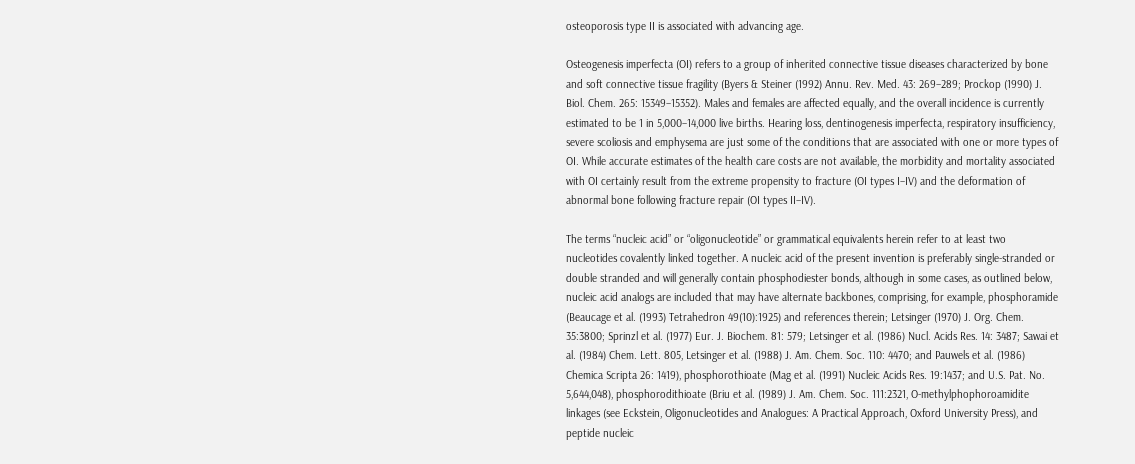osteoporosis type II is associated with advancing age.

Osteogenesis imperfecta (OI) refers to a group of inherited connective tissue diseases characterized by bone and soft connective tissue fragility (Byers & Steiner (1992) Annu. Rev. Med. 43: 269–289; Prockop (1990) J. Biol. Chem. 265: 15349–15352). Males and females are affected equally, and the overall incidence is currently estimated to be 1 in 5,000–14,000 live births. Hearing loss, dentinogenesis imperfecta, respiratory insufficiency, severe scoliosis and emphysema are just some of the conditions that are associated with one or more types of OI. While accurate estimates of the health care costs are not available, the morbidity and mortality associated with OI certainly result from the extreme propensity to fracture (OI types I–IV) and the deformation of abnormal bone following fracture repair (OI types II–IV).

The terms “nucleic acid” or “oligonucleotide” or grammatical equivalents herein refer to at least two nucleotides covalently linked together. A nucleic acid of the present invention is preferably single-stranded or double stranded and will generally contain phosphodiester bonds, although in some cases, as outlined below, nucleic acid analogs are included that may have alternate backbones, comprising, for example, phosphoramide (Beaucage et al. (1993) Tetrahedron 49(10):1925) and references therein; Letsinger (1970) J. Org. Chem. 35:3800; Sprinzl et al. (1977) Eur. J. Biochem. 81: 579; Letsinger et al. (1986) Nucl. Acids Res. 14: 3487; Sawai et al. (1984) Chem. Lett. 805, Letsinger et al. (1988) J. Am. Chem. Soc. 110: 4470; and Pauwels et al. (1986) Chemica Scripta 26: 1419), phosphorothioate (Mag et al. (1991) Nucleic Acids Res. 19:1437; and U.S. Pat. No. 5,644,048), phosphorodithioate (Briu et al. (1989) J. Am. Chem. Soc. 111:2321, O-methylphophoroamidite linkages (see Eckstein, Oligonucleotides and Analogues: A Practical Approach, Oxford University Press), and peptide nucleic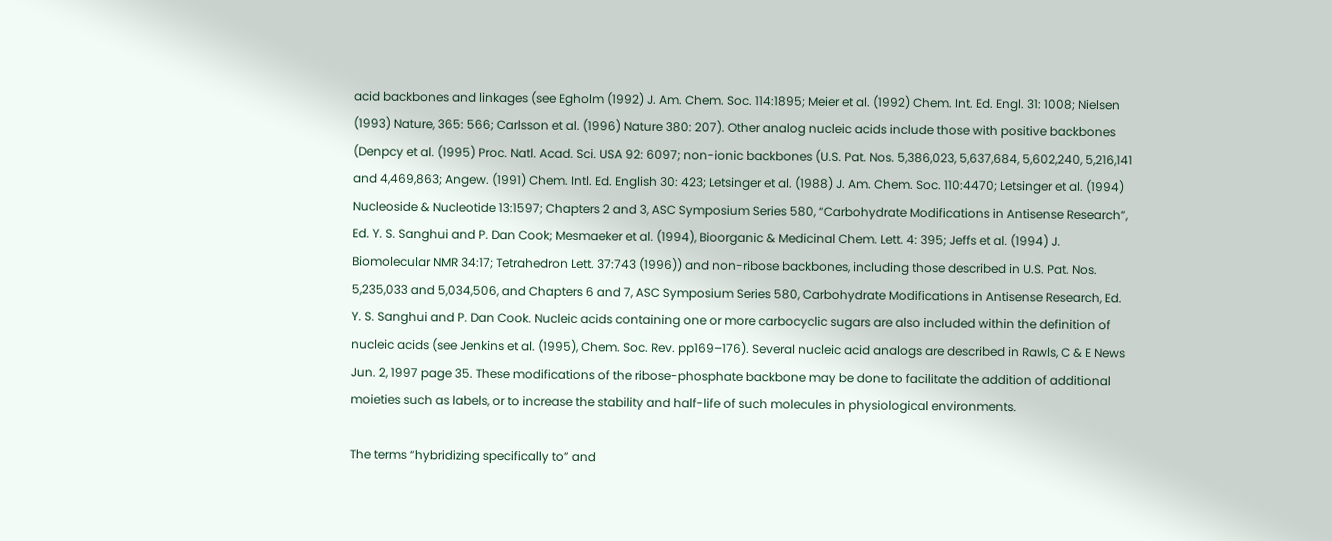acid backbones and linkages (see Egholm (1992) J. Am. Chem. Soc. 114:1895; Meier et al. (1992) Chem. Int. Ed. Engl. 31: 1008; Nielsen (1993) Nature, 365: 566; Carlsson et al. (1996) Nature 380: 207). Other analog nucleic acids include those with positive backbones (Denpcy et al. (1995) Proc. Natl. Acad. Sci. USA 92: 6097; non-ionic backbones (U.S. Pat. Nos. 5,386,023, 5,637,684, 5,602,240, 5,216,141 and 4,469,863; Angew. (1991) Chem. Intl. Ed. English 30: 423; Letsinger et al. (1988) J. Am. Chem. Soc. 110:4470; Letsinger et al. (1994) Nucleoside & Nucleotide 13:1597; Chapters 2 and 3, ASC Symposium Series 580, “Carbohydrate Modifications in Antisense Research”, Ed. Y. S. Sanghui and P. Dan Cook; Mesmaeker et al. (1994), Bioorganic & Medicinal Chem. Lett. 4: 395; Jeffs et al. (1994) J. Biomolecular NMR 34:17; Tetrahedron Lett. 37:743 (1996)) and non-ribose backbones, including those described in U.S. Pat. Nos. 5,235,033 and 5,034,506, and Chapters 6 and 7, ASC Symposium Series 580, Carbohydrate Modifications in Antisense Research, Ed. Y. S. Sanghui and P. Dan Cook. Nucleic acids containing one or more carbocyclic sugars are also included within the definition of nucleic acids (see Jenkins et al. (1995), Chem. Soc. Rev. pp169–176). Several nucleic acid analogs are described in Rawls, C & E News Jun. 2, 1997 page 35. These modifications of the ribose-phosphate backbone may be done to facilitate the addition of additional moieties such as labels, or to increase the stability and half-life of such molecules in physiological environments.

The terms “hybridizing specifically to” and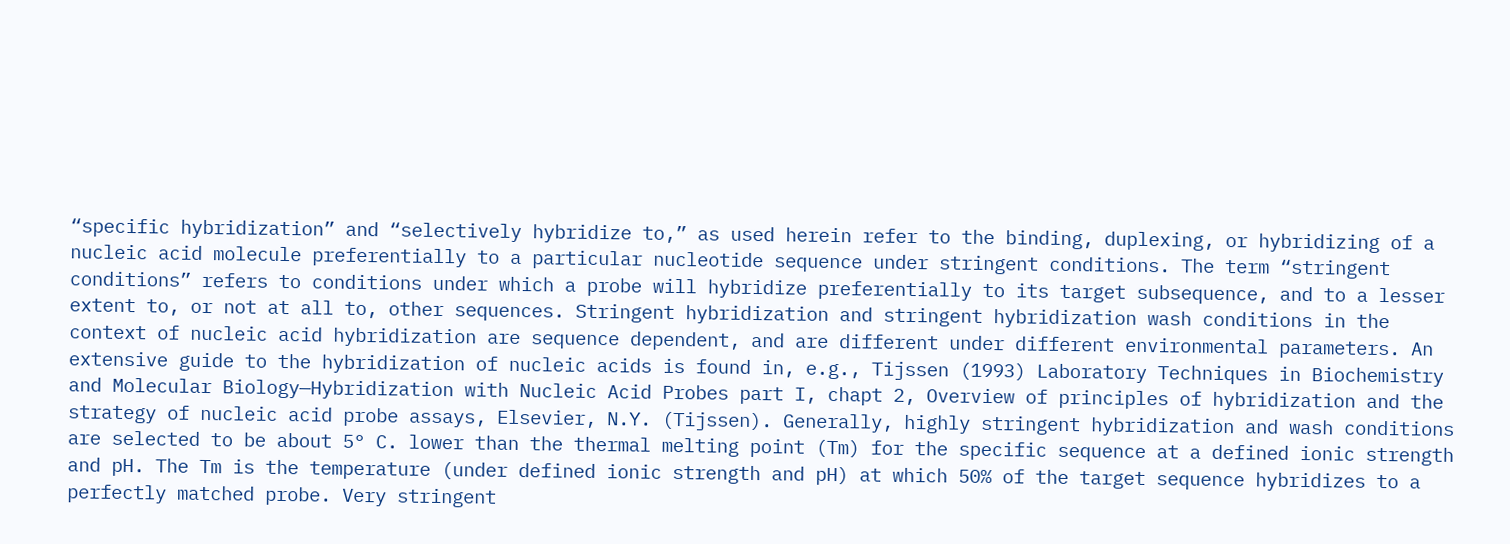“specific hybridization” and “selectively hybridize to,” as used herein refer to the binding, duplexing, or hybridizing of a nucleic acid molecule preferentially to a particular nucleotide sequence under stringent conditions. The term “stringent conditions” refers to conditions under which a probe will hybridize preferentially to its target subsequence, and to a lesser extent to, or not at all to, other sequences. Stringent hybridization and stringent hybridization wash conditions in the context of nucleic acid hybridization are sequence dependent, and are different under different environmental parameters. An extensive guide to the hybridization of nucleic acids is found in, e.g., Tijssen (1993) Laboratory Techniques in Biochemistry and Molecular Biology—Hybridization with Nucleic Acid Probes part I, chapt 2, Overview of principles of hybridization and the strategy of nucleic acid probe assays, Elsevier, N.Y. (Tijssen). Generally, highly stringent hybridization and wash conditions are selected to be about 5° C. lower than the thermal melting point (Tm) for the specific sequence at a defined ionic strength and pH. The Tm is the temperature (under defined ionic strength and pH) at which 50% of the target sequence hybridizes to a perfectly matched probe. Very stringent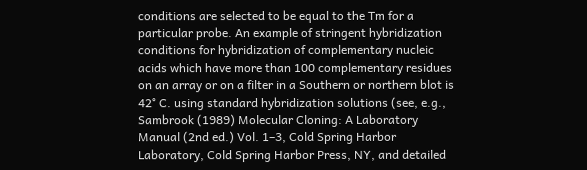conditions are selected to be equal to the Tm for a particular probe. An example of stringent hybridization conditions for hybridization of complementary nucleic acids which have more than 100 complementary residues on an array or on a filter in a Southern or northern blot is 42° C. using standard hybridization solutions (see, e.g., Sambrook (1989) Molecular Cloning: A Laboratory Manual (2nd ed.) Vol. 1–3, Cold Spring Harbor Laboratory, Cold Spring Harbor Press, NY, and detailed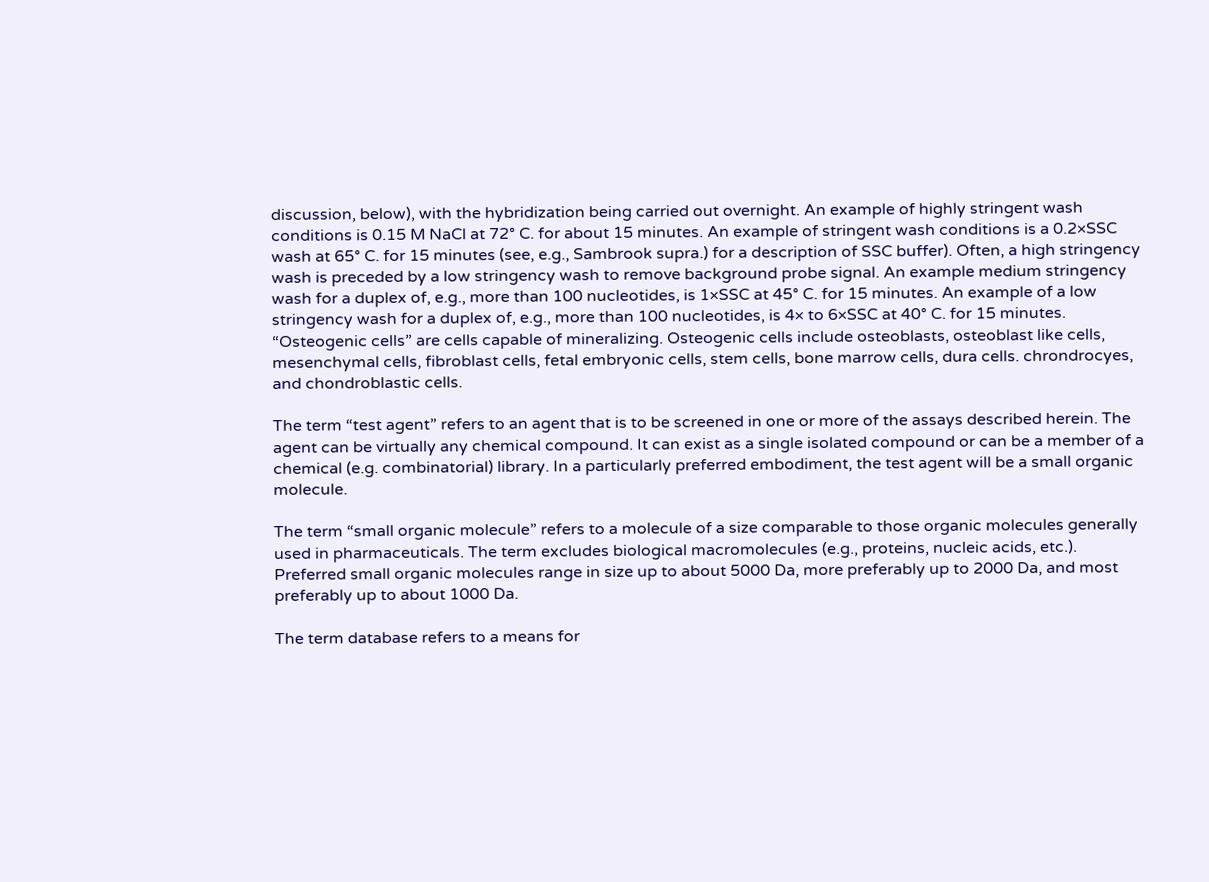discussion, below), with the hybridization being carried out overnight. An example of highly stringent wash conditions is 0.15 M NaCl at 72° C. for about 15 minutes. An example of stringent wash conditions is a 0.2×SSC wash at 65° C. for 15 minutes (see, e.g., Sambrook supra.) for a description of SSC buffer). Often, a high stringency wash is preceded by a low stringency wash to remove background probe signal. An example medium stringency wash for a duplex of, e.g., more than 100 nucleotides, is 1×SSC at 45° C. for 15 minutes. An example of a low stringency wash for a duplex of, e.g., more than 100 nucleotides, is 4× to 6×SSC at 40° C. for 15 minutes. “Osteogenic cells” are cells capable of mineralizing. Osteogenic cells include osteoblasts, osteoblast like cells, mesenchymal cells, fibroblast cells, fetal embryonic cells, stem cells, bone marrow cells, dura cells. chrondrocyes, and chondroblastic cells.

The term “test agent” refers to an agent that is to be screened in one or more of the assays described herein. The agent can be virtually any chemical compound. It can exist as a single isolated compound or can be a member of a chemical (e.g. combinatorial) library. In a particularly preferred embodiment, the test agent will be a small organic molecule.

The term “small organic molecule” refers to a molecule of a size comparable to those organic molecules generally used in pharmaceuticals. The term excludes biological macromolecules (e.g., proteins, nucleic acids, etc.). Preferred small organic molecules range in size up to about 5000 Da, more preferably up to 2000 Da, and most preferably up to about 1000 Da.

The term database refers to a means for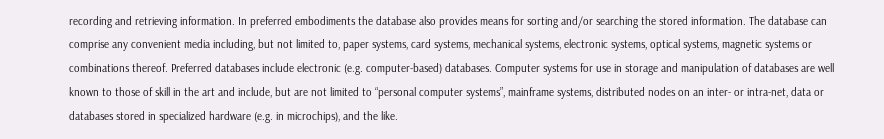recording and retrieving information. In preferred embodiments the database also provides means for sorting and/or searching the stored information. The database can comprise any convenient media including, but not limited to, paper systems, card systems, mechanical systems, electronic systems, optical systems, magnetic systems or combinations thereof. Preferred databases include electronic (e.g. computer-based) databases. Computer systems for use in storage and manipulation of databases are well known to those of skill in the art and include, but are not limited to “personal computer systems”, mainframe systems, distributed nodes on an inter- or intra-net, data or databases stored in specialized hardware (e.g. in microchips), and the like.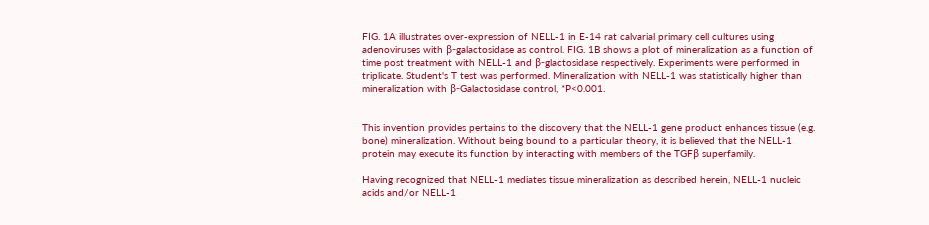FIG. 1A illustrates over-expression of NELL-1 in E-14 rat calvarial primary cell cultures using adenoviruses with β-galactosidase as control. FIG. 1B shows a plot of mineralization as a function of time post treatment with NELL-1 and β-glactosidase respectively. Experiments were performed in triplicate. Student's T test was performed. Mineralization with NELL-1 was statistically higher than mineralization with β-Galactosidase control, *P<0.001.


This invention provides pertains to the discovery that the NELL-1 gene product enhances tissue (e.g. bone) mineralization. Without being bound to a particular theory, it is believed that the NELL-1 protein may execute its function by interacting with members of the TGFβ superfamily.

Having recognized that NELL-1 mediates tissue mineralization as described herein, NELL-1 nucleic acids and/or NELL-1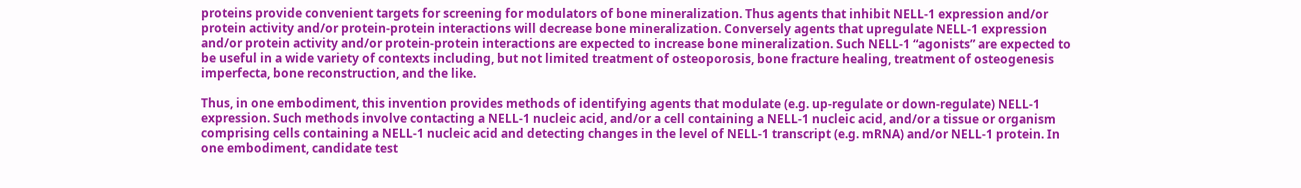proteins provide convenient targets for screening for modulators of bone mineralization. Thus agents that inhibit NELL-1 expression and/or protein activity and/or protein-protein interactions will decrease bone mineralization. Conversely agents that upregulate NELL-1 expression and/or protein activity and/or protein-protein interactions are expected to increase bone mineralization. Such NELL-1 “agonists” are expected to be useful in a wide variety of contexts including, but not limited treatment of osteoporosis, bone fracture healing, treatment of osteogenesis imperfecta, bone reconstruction, and the like.

Thus, in one embodiment, this invention provides methods of identifying agents that modulate (e.g. up-regulate or down-regulate) NELL-1 expression. Such methods involve contacting a NELL-1 nucleic acid, and/or a cell containing a NELL-1 nucleic acid, and/or a tissue or organism comprising cells containing a NELL-1 nucleic acid and detecting changes in the level of NELL-1 transcript (e.g. mRNA) and/or NELL-1 protein. In one embodiment, candidate test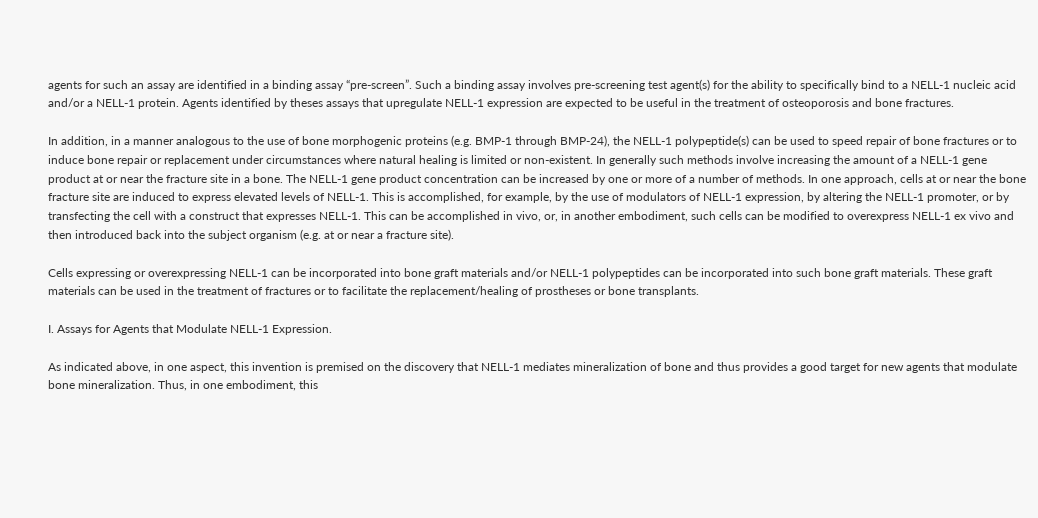agents for such an assay are identified in a binding assay “pre-screen”. Such a binding assay involves pre-screening test agent(s) for the ability to specifically bind to a NELL-1 nucleic acid and/or a NELL-1 protein. Agents identified by theses assays that upregulate NELL-1 expression are expected to be useful in the treatment of osteoporosis and bone fractures.

In addition, in a manner analogous to the use of bone morphogenic proteins (e.g. BMP-1 through BMP-24), the NELL-1 polypeptide(s) can be used to speed repair of bone fractures or to induce bone repair or replacement under circumstances where natural healing is limited or non-existent. In generally such methods involve increasing the amount of a NELL-1 gene product at or near the fracture site in a bone. The NELL-1 gene product concentration can be increased by one or more of a number of methods. In one approach, cells at or near the bone fracture site are induced to express elevated levels of NELL-1. This is accomplished, for example, by the use of modulators of NELL-1 expression, by altering the NELL-1 promoter, or by transfecting the cell with a construct that expresses NELL-1. This can be accomplished in vivo, or, in another embodiment, such cells can be modified to overexpress NELL-1 ex vivo and then introduced back into the subject organism (e.g. at or near a fracture site).

Cells expressing or overexpressing NELL-1 can be incorporated into bone graft materials and/or NELL-1 polypeptides can be incorporated into such bone graft materials. These graft materials can be used in the treatment of fractures or to facilitate the replacement/healing of prostheses or bone transplants.

I. Assays for Agents that Modulate NELL-1 Expression.

As indicated above, in one aspect, this invention is premised on the discovery that NELL-1 mediates mineralization of bone and thus provides a good target for new agents that modulate bone mineralization. Thus, in one embodiment, this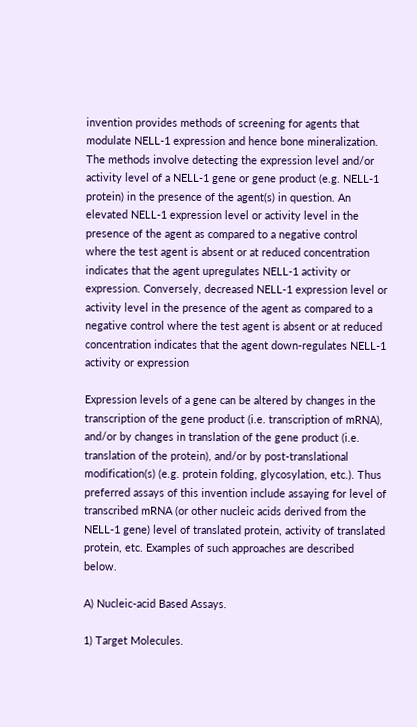invention provides methods of screening for agents that modulate NELL-1 expression and hence bone mineralization. The methods involve detecting the expression level and/or activity level of a NELL-1 gene or gene product (e.g. NELL-1 protein) in the presence of the agent(s) in question. An elevated NELL-1 expression level or activity level in the presence of the agent as compared to a negative control where the test agent is absent or at reduced concentration indicates that the agent upregulates NELL-1 activity or expression. Conversely, decreased NELL-1 expression level or activity level in the presence of the agent as compared to a negative control where the test agent is absent or at reduced concentration indicates that the agent down-regulates NELL-1 activity or expression

Expression levels of a gene can be altered by changes in the transcription of the gene product (i.e. transcription of mRNA), and/or by changes in translation of the gene product (i.e. translation of the protein), and/or by post-translational modification(s) (e.g. protein folding, glycosylation, etc.). Thus preferred assays of this invention include assaying for level of transcribed mRNA (or other nucleic acids derived from the NELL-1 gene) level of translated protein, activity of translated protein, etc. Examples of such approaches are described below.

A) Nucleic-acid Based Assays.

1) Target Molecules.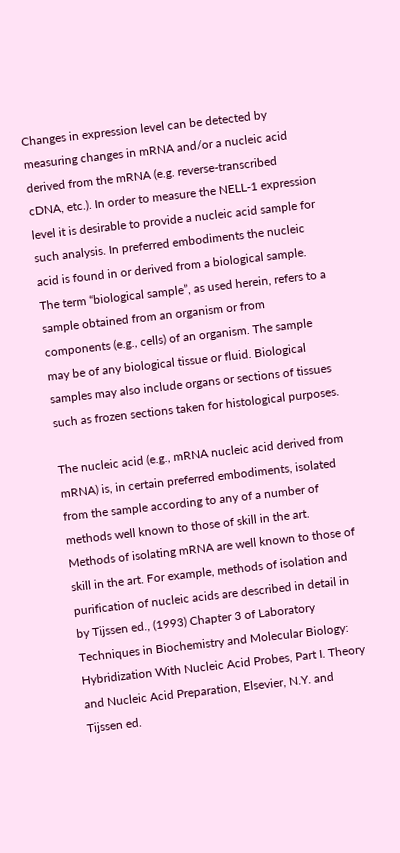Changes in expression level can be detected by measuring changes in mRNA and/or a nucleic acid derived from the mRNA (e.g. reverse-transcribed cDNA, etc.). In order to measure the NELL-1 expression level it is desirable to provide a nucleic acid sample for such analysis. In preferred embodiments the nucleic acid is found in or derived from a biological sample. The term “biological sample”, as used herein, refers to a sample obtained from an organism or from components (e.g., cells) of an organism. The sample may be of any biological tissue or fluid. Biological samples may also include organs or sections of tissues such as frozen sections taken for histological purposes.

The nucleic acid (e.g., mRNA nucleic acid derived from mRNA) is, in certain preferred embodiments, isolated from the sample according to any of a number of methods well known to those of skill in the art. Methods of isolating mRNA are well known to those of skill in the art. For example, methods of isolation and purification of nucleic acids are described in detail in by Tijssen ed., (1993) Chapter 3 of Laboratory Techniques in Biochemistry and Molecular Biology: Hybridization With Nucleic Acid Probes, Part I. Theory and Nucleic Acid Preparation, Elsevier, N.Y. and Tijssen ed.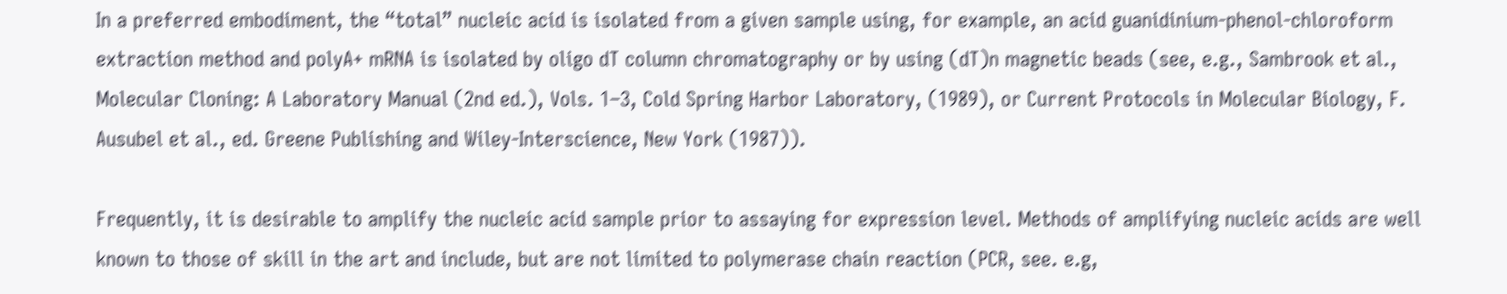In a preferred embodiment, the “total” nucleic acid is isolated from a given sample using, for example, an acid guanidinium-phenol-chloroform extraction method and polyA+ mRNA is isolated by oligo dT column chromatography or by using (dT)n magnetic beads (see, e.g., Sambrook et al., Molecular Cloning: A Laboratory Manual (2nd ed.), Vols. 1–3, Cold Spring Harbor Laboratory, (1989), or Current Protocols in Molecular Biology, F. Ausubel et al., ed. Greene Publishing and Wiley-Interscience, New York (1987)).

Frequently, it is desirable to amplify the nucleic acid sample prior to assaying for expression level. Methods of amplifying nucleic acids are well known to those of skill in the art and include, but are not limited to polymerase chain reaction (PCR, see. e.g,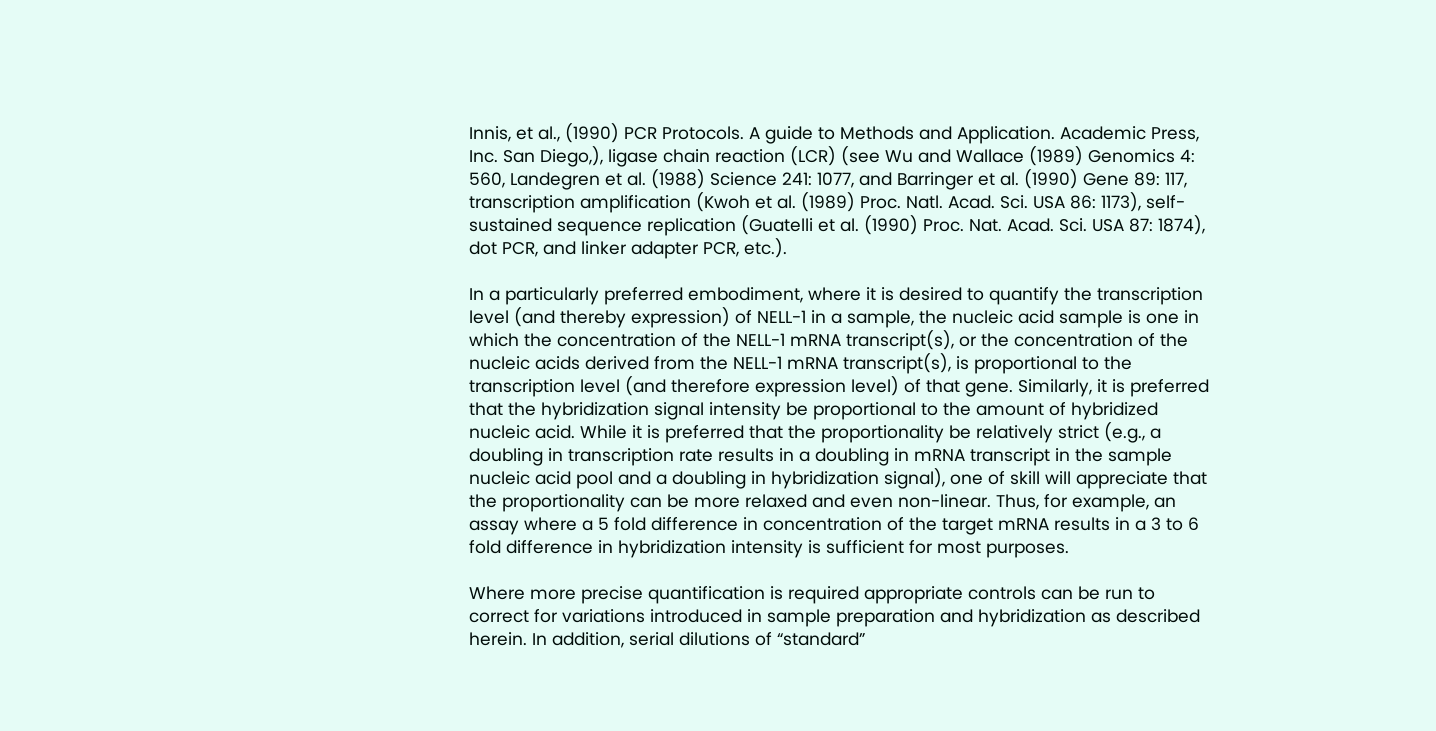Innis, et al., (1990) PCR Protocols. A guide to Methods and Application. Academic Press, Inc. San Diego,), ligase chain reaction (LCR) (see Wu and Wallace (1989) Genomics 4: 560, Landegren et al. (1988) Science 241: 1077, and Barringer et al. (1990) Gene 89: 117, transcription amplification (Kwoh et al. (1989) Proc. Natl. Acad. Sci. USA 86: 1173), self-sustained sequence replication (Guatelli et al. (1990) Proc. Nat. Acad. Sci. USA 87: 1874), dot PCR, and linker adapter PCR, etc.).

In a particularly preferred embodiment, where it is desired to quantify the transcription level (and thereby expression) of NELL-1 in a sample, the nucleic acid sample is one in which the concentration of the NELL-1 mRNA transcript(s), or the concentration of the nucleic acids derived from the NELL-1 mRNA transcript(s), is proportional to the transcription level (and therefore expression level) of that gene. Similarly, it is preferred that the hybridization signal intensity be proportional to the amount of hybridized nucleic acid. While it is preferred that the proportionality be relatively strict (e.g., a doubling in transcription rate results in a doubling in mRNA transcript in the sample nucleic acid pool and a doubling in hybridization signal), one of skill will appreciate that the proportionality can be more relaxed and even non-linear. Thus, for example, an assay where a 5 fold difference in concentration of the target mRNA results in a 3 to 6 fold difference in hybridization intensity is sufficient for most purposes.

Where more precise quantification is required appropriate controls can be run to correct for variations introduced in sample preparation and hybridization as described herein. In addition, serial dilutions of “standard”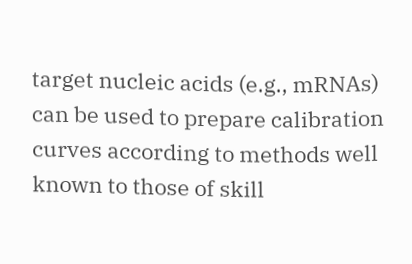target nucleic acids (e.g., mRNAs) can be used to prepare calibration curves according to methods well known to those of skill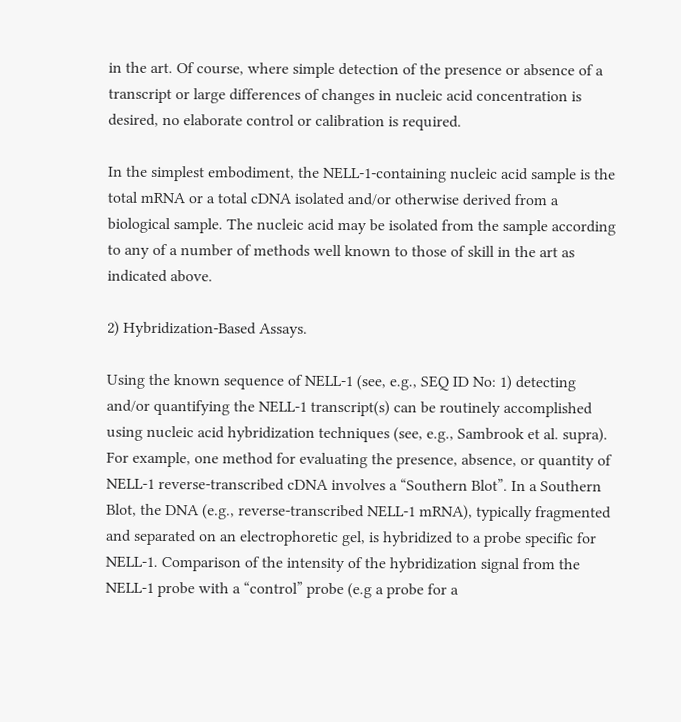in the art. Of course, where simple detection of the presence or absence of a transcript or large differences of changes in nucleic acid concentration is desired, no elaborate control or calibration is required.

In the simplest embodiment, the NELL-1-containing nucleic acid sample is the total mRNA or a total cDNA isolated and/or otherwise derived from a biological sample. The nucleic acid may be isolated from the sample according to any of a number of methods well known to those of skill in the art as indicated above.

2) Hybridization-Based Assays.

Using the known sequence of NELL-1 (see, e.g., SEQ ID No: 1) detecting and/or quantifying the NELL-1 transcript(s) can be routinely accomplished using nucleic acid hybridization techniques (see, e.g., Sambrook et al. supra). For example, one method for evaluating the presence, absence, or quantity of NELL-1 reverse-transcribed cDNA involves a “Southern Blot”. In a Southern Blot, the DNA (e.g., reverse-transcribed NELL-1 mRNA), typically fragmented and separated on an electrophoretic gel, is hybridized to a probe specific for NELL-1. Comparison of the intensity of the hybridization signal from the NELL-1 probe with a “control” probe (e.g a probe for a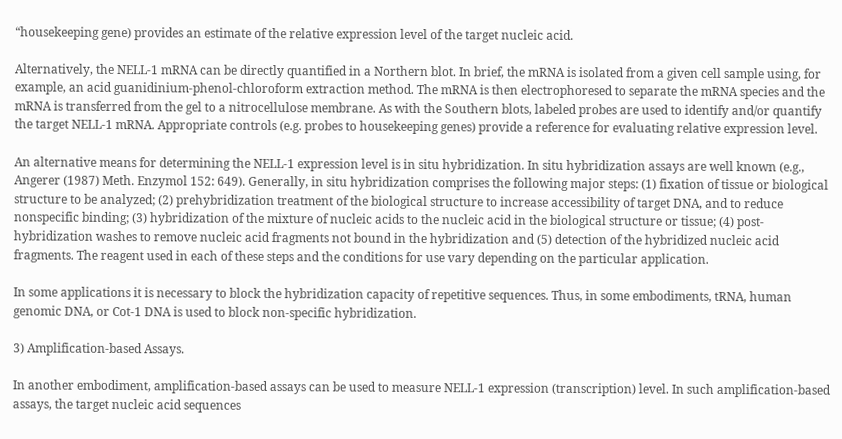“housekeeping gene) provides an estimate of the relative expression level of the target nucleic acid.

Alternatively, the NELL-1 mRNA can be directly quantified in a Northern blot. In brief, the mRNA is isolated from a given cell sample using, for example, an acid guanidinium-phenol-chloroform extraction method. The mRNA is then electrophoresed to separate the mRNA species and the mRNA is transferred from the gel to a nitrocellulose membrane. As with the Southern blots, labeled probes are used to identify and/or quantify the target NELL-1 mRNA. Appropriate controls (e.g. probes to housekeeping genes) provide a reference for evaluating relative expression level.

An alternative means for determining the NELL-1 expression level is in situ hybridization. In situ hybridization assays are well known (e.g., Angerer (1987) Meth. Enzymol 152: 649). Generally, in situ hybridization comprises the following major steps: (1) fixation of tissue or biological structure to be analyzed; (2) prehybridization treatment of the biological structure to increase accessibility of target DNA, and to reduce nonspecific binding; (3) hybridization of the mixture of nucleic acids to the nucleic acid in the biological structure or tissue; (4) post-hybridization washes to remove nucleic acid fragments not bound in the hybridization and (5) detection of the hybridized nucleic acid fragments. The reagent used in each of these steps and the conditions for use vary depending on the particular application.

In some applications it is necessary to block the hybridization capacity of repetitive sequences. Thus, in some embodiments, tRNA, human genomic DNA, or Cot-1 DNA is used to block non-specific hybridization.

3) Amplification-based Assays.

In another embodiment, amplification-based assays can be used to measure NELL-1 expression (transcription) level. In such amplification-based assays, the target nucleic acid sequences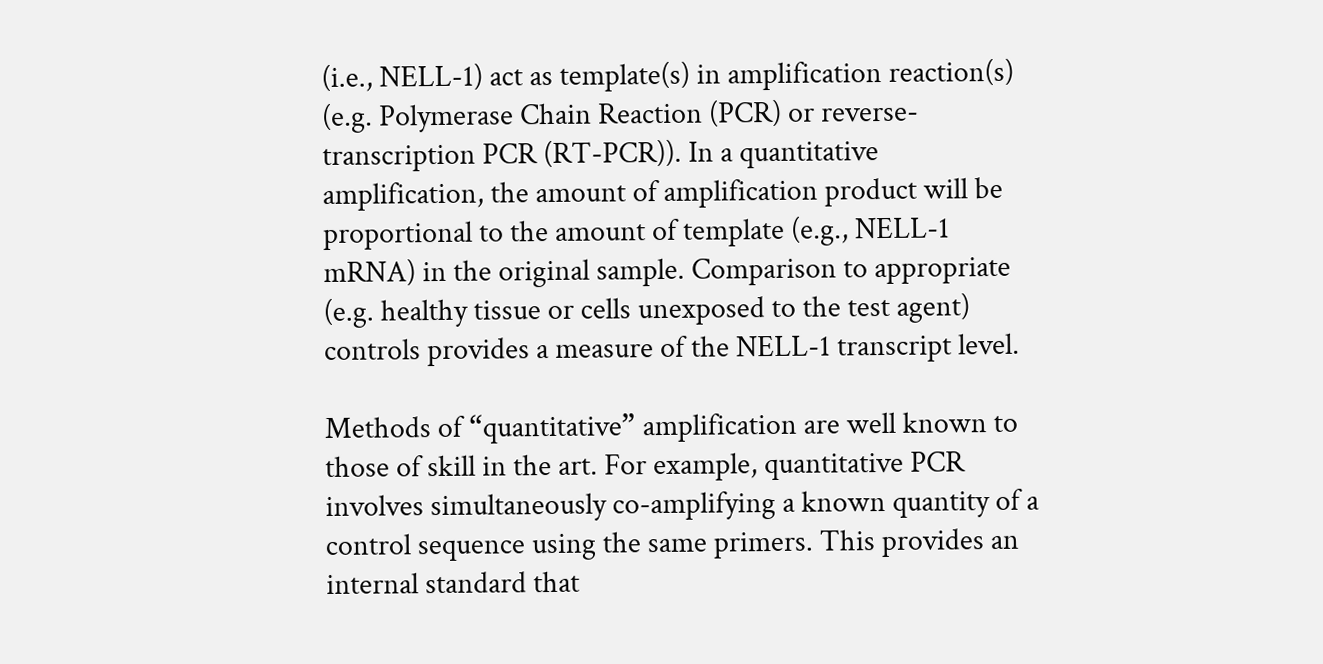(i.e., NELL-1) act as template(s) in amplification reaction(s) (e.g. Polymerase Chain Reaction (PCR) or reverse-transcription PCR (RT-PCR)). In a quantitative amplification, the amount of amplification product will be proportional to the amount of template (e.g., NELL-1 mRNA) in the original sample. Comparison to appropriate (e.g. healthy tissue or cells unexposed to the test agent) controls provides a measure of the NELL-1 transcript level.

Methods of “quantitative” amplification are well known to those of skill in the art. For example, quantitative PCR involves simultaneously co-amplifying a known quantity of a control sequence using the same primers. This provides an internal standard that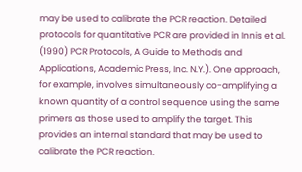may be used to calibrate the PCR reaction. Detailed protocols for quantitative PCR are provided in Innis et al. (1990) PCR Protocols, A Guide to Methods and Applications, Academic Press, Inc. N.Y.). One approach, for example, involves simultaneously co-amplifying a known quantity of a control sequence using the same primers as those used to amplify the target. This provides an internal standard that may be used to calibrate the PCR reaction.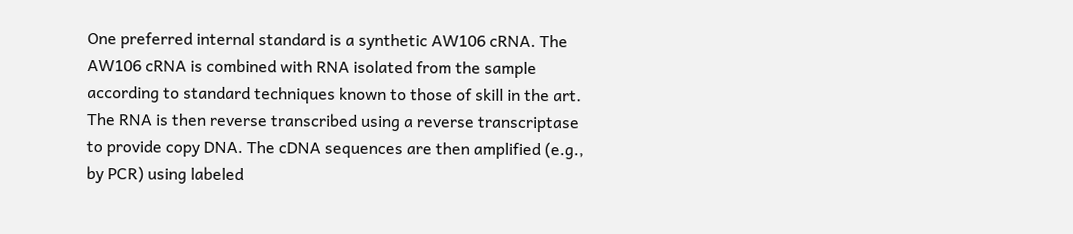One preferred internal standard is a synthetic AW106 cRNA. The AW106 cRNA is combined with RNA isolated from the sample according to standard techniques known to those of skill in the art. The RNA is then reverse transcribed using a reverse transcriptase to provide copy DNA. The cDNA sequences are then amplified (e.g., by PCR) using labeled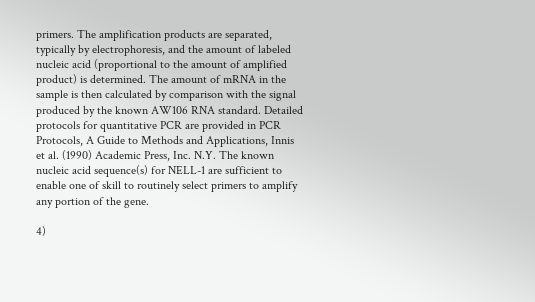primers. The amplification products are separated, typically by electrophoresis, and the amount of labeled nucleic acid (proportional to the amount of amplified product) is determined. The amount of mRNA in the sample is then calculated by comparison with the signal produced by the known AW106 RNA standard. Detailed protocols for quantitative PCR are provided in PCR Protocols, A Guide to Methods and Applications, Innis et al. (1990) Academic Press, Inc. N.Y. The known nucleic acid sequence(s) for NELL-1 are sufficient to enable one of skill to routinely select primers to amplify any portion of the gene.

4)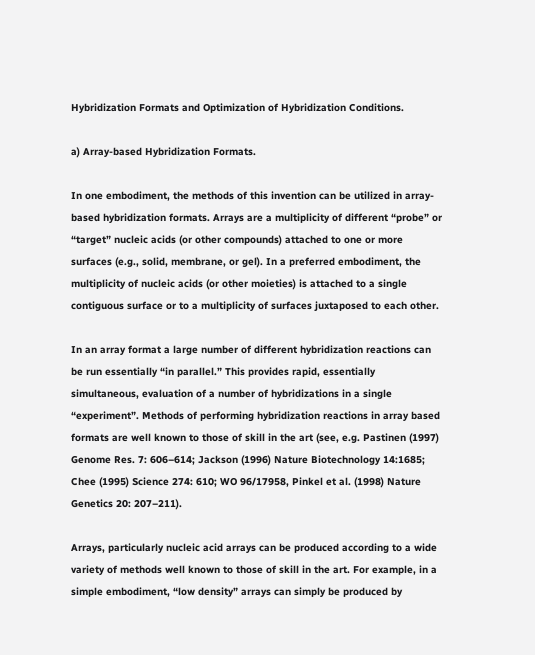Hybridization Formats and Optimization of Hybridization Conditions.

a) Array-based Hybridization Formats.

In one embodiment, the methods of this invention can be utilized in array-based hybridization formats. Arrays are a multiplicity of different “probe” or “target” nucleic acids (or other compounds) attached to one or more surfaces (e.g., solid, membrane, or gel). In a preferred embodiment, the multiplicity of nucleic acids (or other moieties) is attached to a single contiguous surface or to a multiplicity of surfaces juxtaposed to each other.

In an array format a large number of different hybridization reactions can be run essentially “in parallel.” This provides rapid, essentially simultaneous, evaluation of a number of hybridizations in a single “experiment”. Methods of performing hybridization reactions in array based formats are well known to those of skill in the art (see, e.g. Pastinen (1997) Genome Res. 7: 606–614; Jackson (1996) Nature Biotechnology 14:1685; Chee (1995) Science 274: 610; WO 96/17958, Pinkel et al. (1998) Nature Genetics 20: 207–211).

Arrays, particularly nucleic acid arrays can be produced according to a wide variety of methods well known to those of skill in the art. For example, in a simple embodiment, “low density” arrays can simply be produced by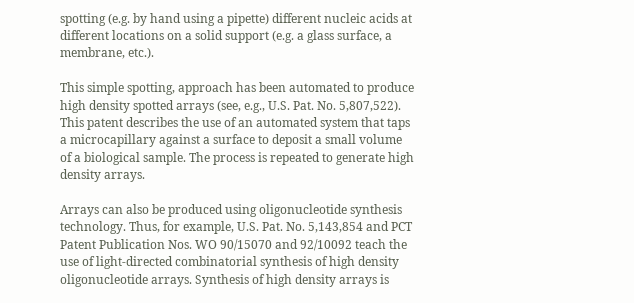spotting (e.g. by hand using a pipette) different nucleic acids at different locations on a solid support (e.g. a glass surface, a membrane, etc.).

This simple spotting, approach has been automated to produce high density spotted arrays (see, e.g., U.S. Pat. No. 5,807,522). This patent describes the use of an automated system that taps a microcapillary against a surface to deposit a small volume of a biological sample. The process is repeated to generate high density arrays.

Arrays can also be produced using oligonucleotide synthesis technology. Thus, for example, U.S. Pat. No. 5,143,854 and PCT Patent Publication Nos. WO 90/15070 and 92/10092 teach the use of light-directed combinatorial synthesis of high density oligonucleotide arrays. Synthesis of high density arrays is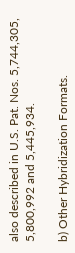also described in U.S. Pat. Nos. 5,744,305, 5,800,992 and 5,445,934.

b) Other Hybridization Formats.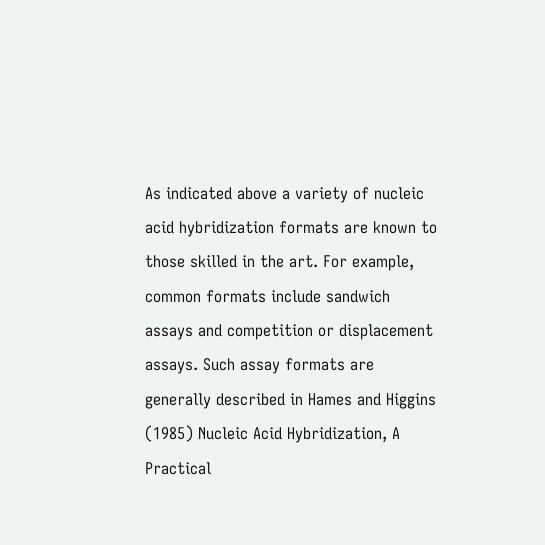As indicated above a variety of nucleic acid hybridization formats are known to those skilled in the art. For example, common formats include sandwich assays and competition or displacement assays. Such assay formats are generally described in Hames and Higgins (1985) Nucleic Acid Hybridization, A Practical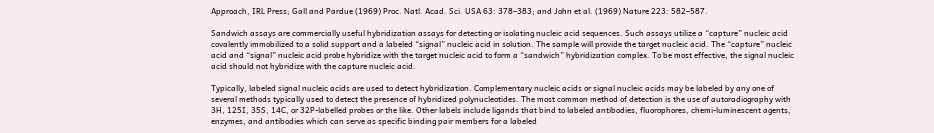Approach, IRL Press; Gall and Pardue (1969) Proc. Natl. Acad. Sci. USA 63: 378–383; and John et al. (1969) Nature 223: 582–587.

Sandwich assays are commercially useful hybridization assays for detecting or isolating nucleic acid sequences. Such assays utilize a “capture” nucleic acid covalently immobilized to a solid support and a labeled “signal” nucleic acid in solution. The sample will provide the target nucleic acid. The “capture” nucleic acid and “signal” nucleic acid probe hybridize with the target nucleic acid to form a “sandwich” hybridization complex. To be most effective, the signal nucleic acid should not hybridize with the capture nucleic acid.

Typically, labeled signal nucleic acids are used to detect hybridization. Complementary nucleic acids or signal nucleic acids may be labeled by any one of several methods typically used to detect the presence of hybridized polynucleotides. The most common method of detection is the use of autoradiography with 3H, 125I, 35S, 14C, or 32P-labelled probes or the like. Other labels include ligands that bind to labeled antibodies, fluorophores, chemi-luminescent agents, enzymes, and antibodies which can serve as specific binding pair members for a labeled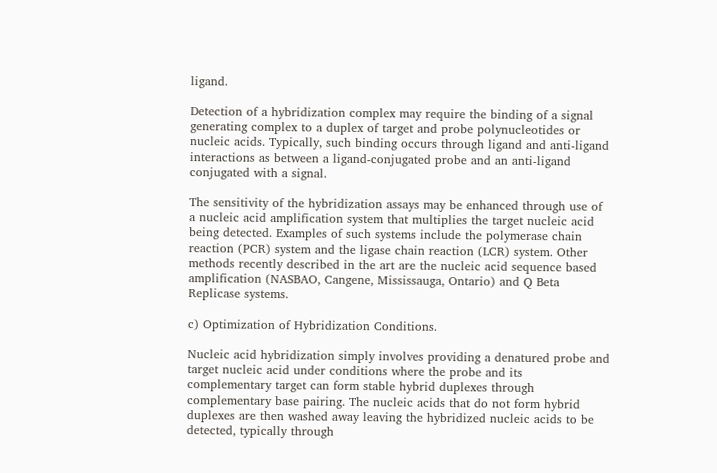ligand.

Detection of a hybridization complex may require the binding of a signal generating complex to a duplex of target and probe polynucleotides or nucleic acids. Typically, such binding occurs through ligand and anti-ligand interactions as between a ligand-conjugated probe and an anti-ligand conjugated with a signal.

The sensitivity of the hybridization assays may be enhanced through use of a nucleic acid amplification system that multiplies the target nucleic acid being detected. Examples of such systems include the polymerase chain reaction (PCR) system and the ligase chain reaction (LCR) system. Other methods recently described in the art are the nucleic acid sequence based amplification (NASBAO, Cangene, Mississauga, Ontario) and Q Beta Replicase systems.

c) Optimization of Hybridization Conditions.

Nucleic acid hybridization simply involves providing a denatured probe and target nucleic acid under conditions where the probe and its complementary target can form stable hybrid duplexes through complementary base pairing. The nucleic acids that do not form hybrid duplexes are then washed away leaving the hybridized nucleic acids to be detected, typically through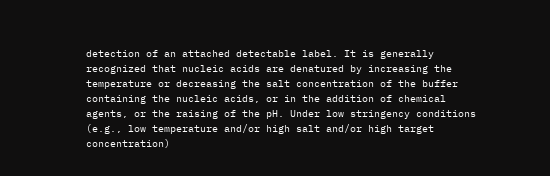detection of an attached detectable label. It is generally recognized that nucleic acids are denatured by increasing the temperature or decreasing the salt concentration of the buffer containing the nucleic acids, or in the addition of chemical agents, or the raising of the pH. Under low stringency conditions (e.g., low temperature and/or high salt and/or high target concentration)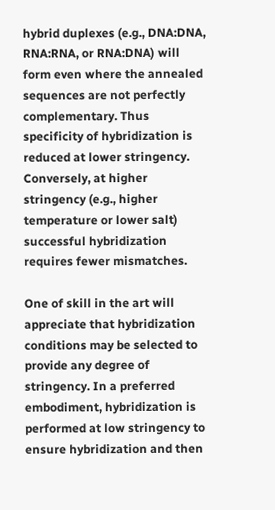hybrid duplexes (e.g., DNA:DNA, RNA:RNA, or RNA:DNA) will form even where the annealed sequences are not perfectly complementary. Thus specificity of hybridization is reduced at lower stringency. Conversely, at higher stringency (e.g., higher temperature or lower salt) successful hybridization requires fewer mismatches.

One of skill in the art will appreciate that hybridization conditions may be selected to provide any degree of stringency. In a preferred embodiment, hybridization is performed at low stringency to ensure hybridization and then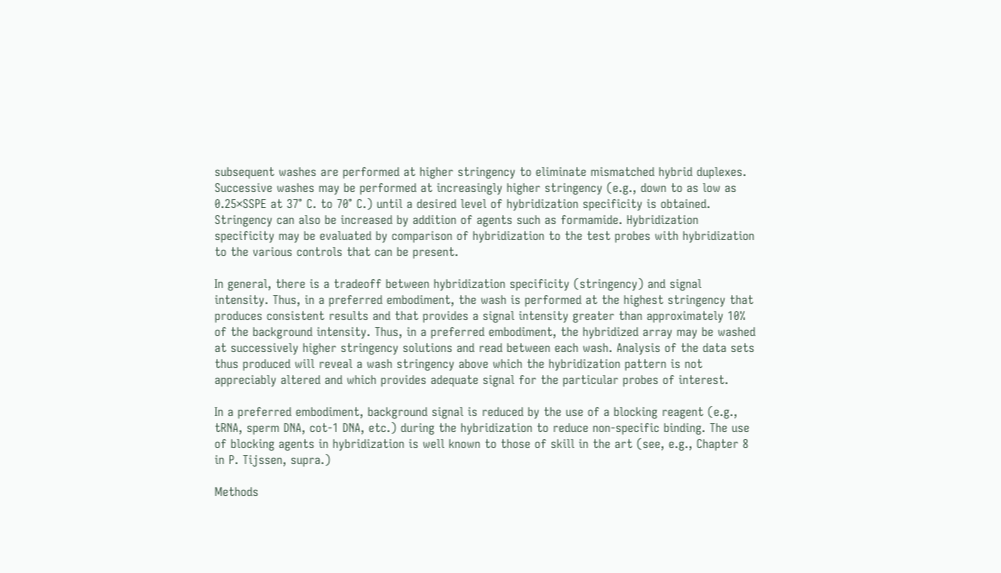subsequent washes are performed at higher stringency to eliminate mismatched hybrid duplexes. Successive washes may be performed at increasingly higher stringency (e.g., down to as low as 0.25×SSPE at 37° C. to 70° C.) until a desired level of hybridization specificity is obtained. Stringency can also be increased by addition of agents such as formamide. Hybridization specificity may be evaluated by comparison of hybridization to the test probes with hybridization to the various controls that can be present.

In general, there is a tradeoff between hybridization specificity (stringency) and signal intensity. Thus, in a preferred embodiment, the wash is performed at the highest stringency that produces consistent results and that provides a signal intensity greater than approximately 10% of the background intensity. Thus, in a preferred embodiment, the hybridized array may be washed at successively higher stringency solutions and read between each wash. Analysis of the data sets thus produced will reveal a wash stringency above which the hybridization pattern is not appreciably altered and which provides adequate signal for the particular probes of interest.

In a preferred embodiment, background signal is reduced by the use of a blocking reagent (e.g., tRNA, sperm DNA, cot-1 DNA, etc.) during the hybridization to reduce non-specific binding. The use of blocking agents in hybridization is well known to those of skill in the art (see, e.g., Chapter 8 in P. Tijssen, supra.)

Methods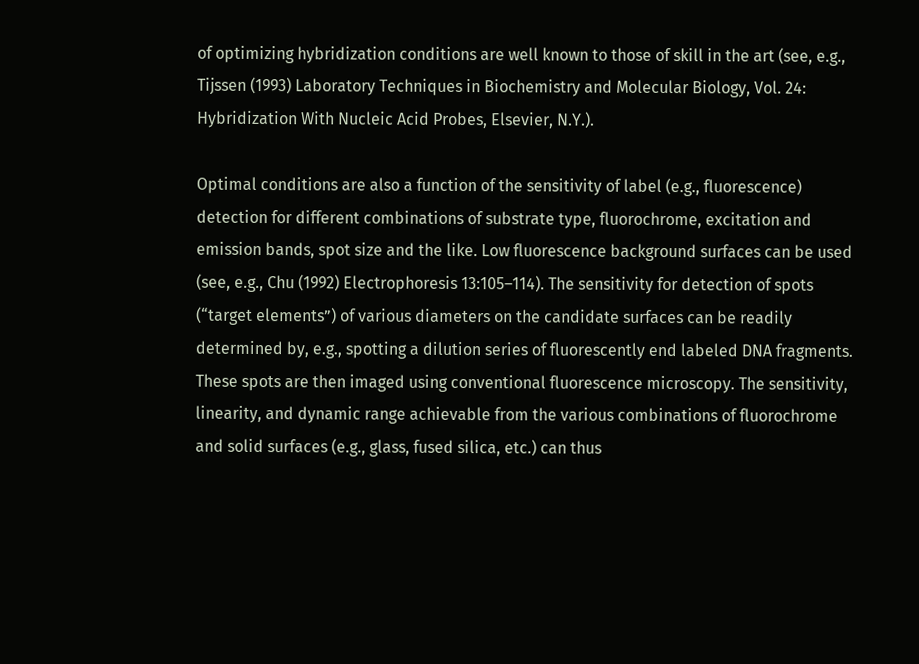of optimizing hybridization conditions are well known to those of skill in the art (see, e.g., Tijssen (1993) Laboratory Techniques in Biochemistry and Molecular Biology, Vol. 24: Hybridization With Nucleic Acid Probes, Elsevier, N.Y.).

Optimal conditions are also a function of the sensitivity of label (e.g., fluorescence) detection for different combinations of substrate type, fluorochrome, excitation and emission bands, spot size and the like. Low fluorescence background surfaces can be used (see, e.g., Chu (1992) Electrophoresis 13:105–114). The sensitivity for detection of spots (“target elements”) of various diameters on the candidate surfaces can be readily determined by, e.g., spotting a dilution series of fluorescently end labeled DNA fragments. These spots are then imaged using conventional fluorescence microscopy. The sensitivity, linearity, and dynamic range achievable from the various combinations of fluorochrome and solid surfaces (e.g., glass, fused silica, etc.) can thus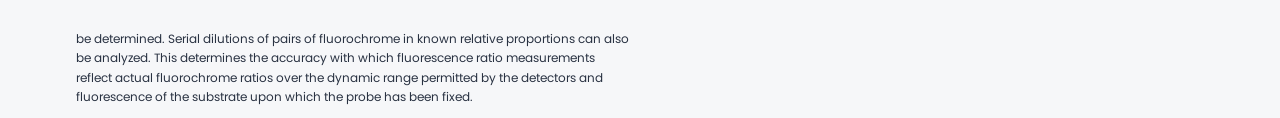be determined. Serial dilutions of pairs of fluorochrome in known relative proportions can also be analyzed. This determines the accuracy with which fluorescence ratio measurements reflect actual fluorochrome ratios over the dynamic range permitted by the detectors and fluorescence of the substrate upon which the probe has been fixed.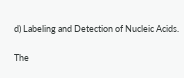d) Labeling and Detection of Nucleic Acids.

The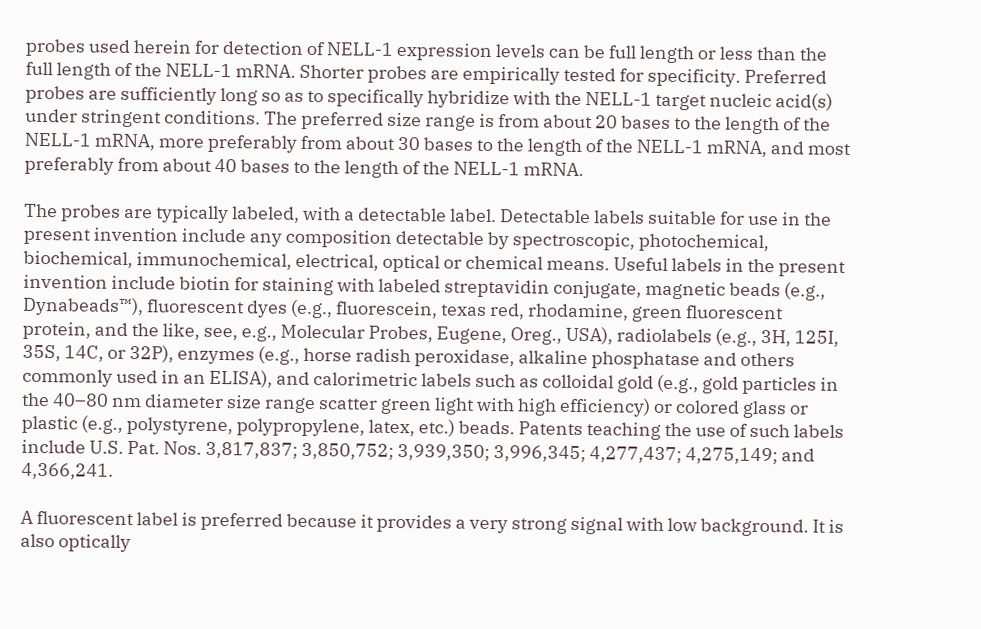probes used herein for detection of NELL-1 expression levels can be full length or less than the full length of the NELL-1 mRNA. Shorter probes are empirically tested for specificity. Preferred probes are sufficiently long so as to specifically hybridize with the NELL-1 target nucleic acid(s) under stringent conditions. The preferred size range is from about 20 bases to the length of the NELL-1 mRNA, more preferably from about 30 bases to the length of the NELL-1 mRNA, and most preferably from about 40 bases to the length of the NELL-1 mRNA.

The probes are typically labeled, with a detectable label. Detectable labels suitable for use in the present invention include any composition detectable by spectroscopic, photochemical, biochemical, immunochemical, electrical, optical or chemical means. Useful labels in the present invention include biotin for staining with labeled streptavidin conjugate, magnetic beads (e.g., Dynabeads™), fluorescent dyes (e.g., fluorescein, texas red, rhodamine, green fluorescent protein, and the like, see, e.g., Molecular Probes, Eugene, Oreg., USA), radiolabels (e.g., 3H, 125I, 35S, 14C, or 32P), enzymes (e.g., horse radish peroxidase, alkaline phosphatase and others commonly used in an ELISA), and calorimetric labels such as colloidal gold (e.g., gold particles in the 40–80 nm diameter size range scatter green light with high efficiency) or colored glass or plastic (e.g., polystyrene, polypropylene, latex, etc.) beads. Patents teaching the use of such labels include U.S. Pat. Nos. 3,817,837; 3,850,752; 3,939,350; 3,996,345; 4,277,437; 4,275,149; and 4,366,241.

A fluorescent label is preferred because it provides a very strong signal with low background. It is also optically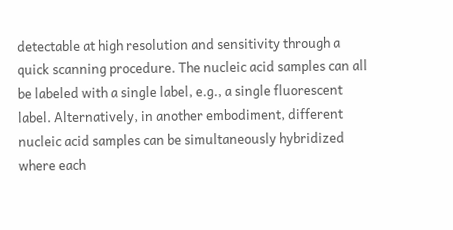detectable at high resolution and sensitivity through a quick scanning procedure. The nucleic acid samples can all be labeled with a single label, e.g., a single fluorescent label. Alternatively, in another embodiment, different nucleic acid samples can be simultaneously hybridized where each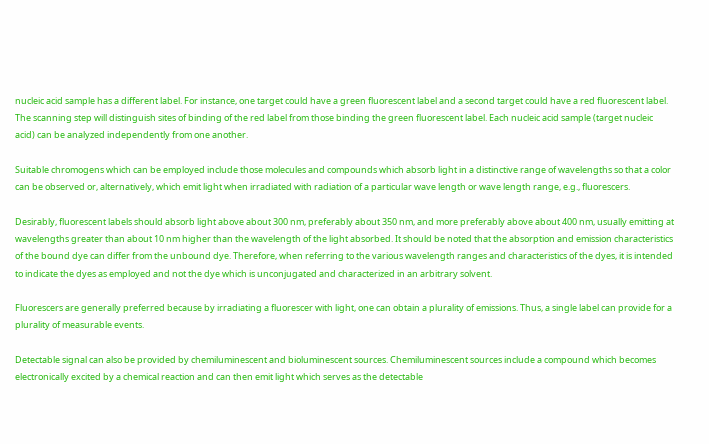nucleic acid sample has a different label. For instance, one target could have a green fluorescent label and a second target could have a red fluorescent label. The scanning step will distinguish sites of binding of the red label from those binding the green fluorescent label. Each nucleic acid sample (target nucleic acid) can be analyzed independently from one another.

Suitable chromogens which can be employed include those molecules and compounds which absorb light in a distinctive range of wavelengths so that a color can be observed or, alternatively, which emit light when irradiated with radiation of a particular wave length or wave length range, e.g., fluorescers.

Desirably, fluorescent labels should absorb light above about 300 nm, preferably about 350 nm, and more preferably above about 400 nm, usually emitting at wavelengths greater than about 10 nm higher than the wavelength of the light absorbed. It should be noted that the absorption and emission characteristics of the bound dye can differ from the unbound dye. Therefore, when referring to the various wavelength ranges and characteristics of the dyes, it is intended to indicate the dyes as employed and not the dye which is unconjugated and characterized in an arbitrary solvent.

Fluorescers are generally preferred because by irradiating a fluorescer with light, one can obtain a plurality of emissions. Thus, a single label can provide for a plurality of measurable events.

Detectable signal can also be provided by chemiluminescent and bioluminescent sources. Chemiluminescent sources include a compound which becomes electronically excited by a chemical reaction and can then emit light which serves as the detectable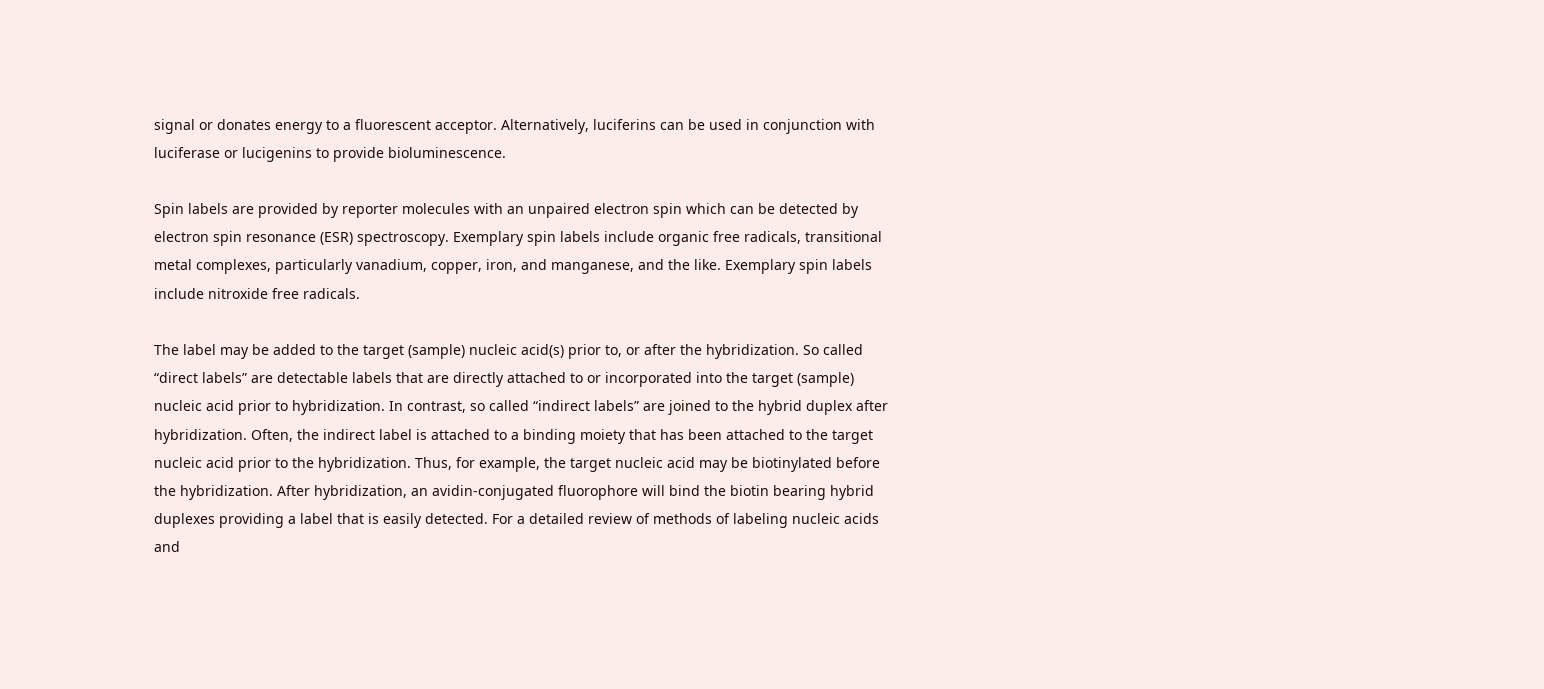signal or donates energy to a fluorescent acceptor. Alternatively, luciferins can be used in conjunction with luciferase or lucigenins to provide bioluminescence.

Spin labels are provided by reporter molecules with an unpaired electron spin which can be detected by electron spin resonance (ESR) spectroscopy. Exemplary spin labels include organic free radicals, transitional metal complexes, particularly vanadium, copper, iron, and manganese, and the like. Exemplary spin labels include nitroxide free radicals.

The label may be added to the target (sample) nucleic acid(s) prior to, or after the hybridization. So called “direct labels” are detectable labels that are directly attached to or incorporated into the target (sample) nucleic acid prior to hybridization. In contrast, so called “indirect labels” are joined to the hybrid duplex after hybridization. Often, the indirect label is attached to a binding moiety that has been attached to the target nucleic acid prior to the hybridization. Thus, for example, the target nucleic acid may be biotinylated before the hybridization. After hybridization, an avidin-conjugated fluorophore will bind the biotin bearing hybrid duplexes providing a label that is easily detected. For a detailed review of methods of labeling nucleic acids and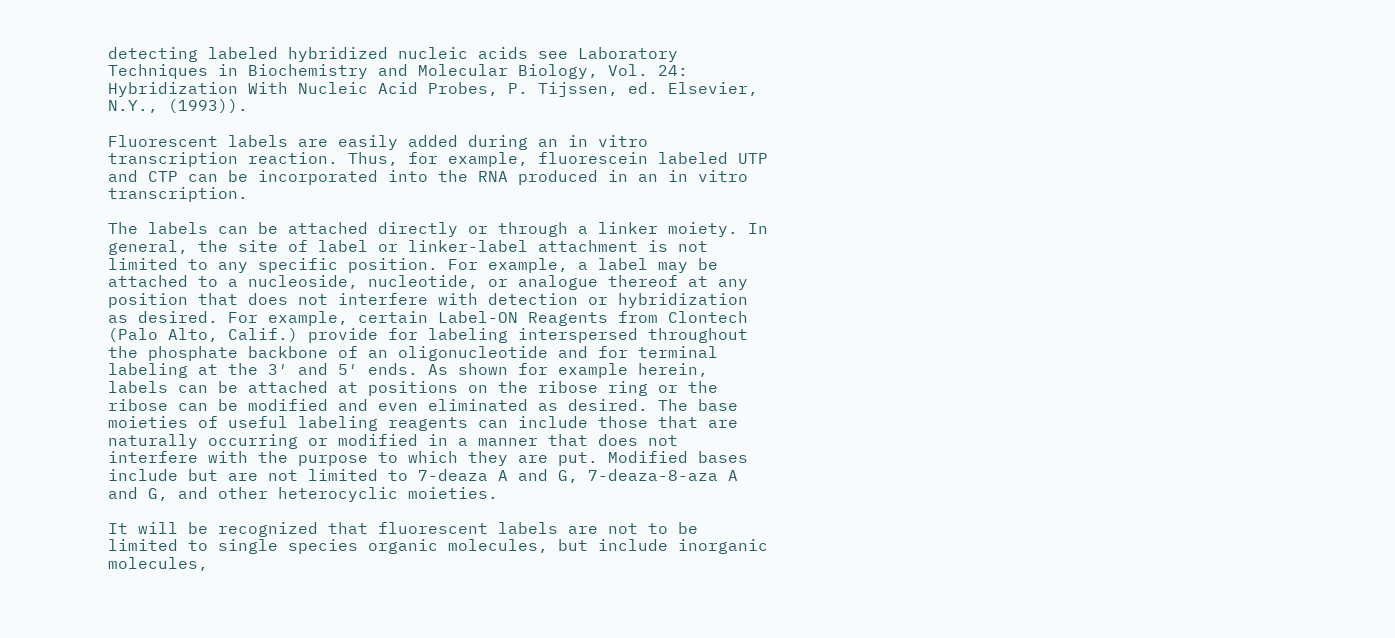detecting labeled hybridized nucleic acids see Laboratory Techniques in Biochemistry and Molecular Biology, Vol. 24: Hybridization With Nucleic Acid Probes, P. Tijssen, ed. Elsevier, N.Y., (1993)).

Fluorescent labels are easily added during an in vitro transcription reaction. Thus, for example, fluorescein labeled UTP and CTP can be incorporated into the RNA produced in an in vitro transcription.

The labels can be attached directly or through a linker moiety. In general, the site of label or linker-label attachment is not limited to any specific position. For example, a label may be attached to a nucleoside, nucleotide, or analogue thereof at any position that does not interfere with detection or hybridization as desired. For example, certain Label-ON Reagents from Clontech (Palo Alto, Calif.) provide for labeling interspersed throughout the phosphate backbone of an oligonucleotide and for terminal labeling at the 3′ and 5′ ends. As shown for example herein, labels can be attached at positions on the ribose ring or the ribose can be modified and even eliminated as desired. The base moieties of useful labeling reagents can include those that are naturally occurring or modified in a manner that does not interfere with the purpose to which they are put. Modified bases include but are not limited to 7-deaza A and G, 7-deaza-8-aza A and G, and other heterocyclic moieties.

It will be recognized that fluorescent labels are not to be limited to single species organic molecules, but include inorganic molecules,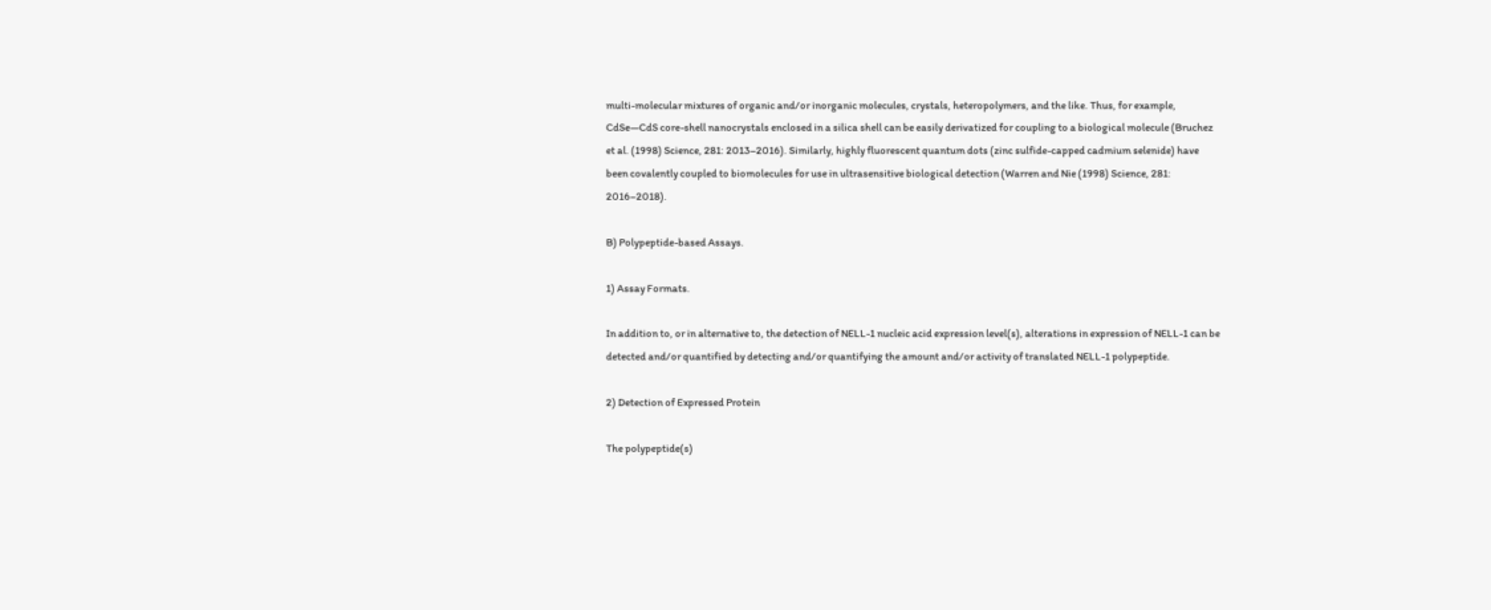multi-molecular mixtures of organic and/or inorganic molecules, crystals, heteropolymers, and the like. Thus, for example, CdSe—CdS core-shell nanocrystals enclosed in a silica shell can be easily derivatized for coupling to a biological molecule (Bruchez et al. (1998) Science, 281: 2013–2016). Similarly, highly fluorescent quantum dots (zinc sulfide-capped cadmium selenide) have been covalently coupled to biomolecules for use in ultrasensitive biological detection (Warren and Nie (1998) Science, 281: 2016–2018).

B) Polypeptide-based Assays.

1) Assay Formats.

In addition to, or in alternative to, the detection of NELL-1 nucleic acid expression level(s), alterations in expression of NELL-1 can be detected and/or quantified by detecting and/or quantifying the amount and/or activity of translated NELL-1 polypeptide.

2) Detection of Expressed Protein

The polypeptide(s)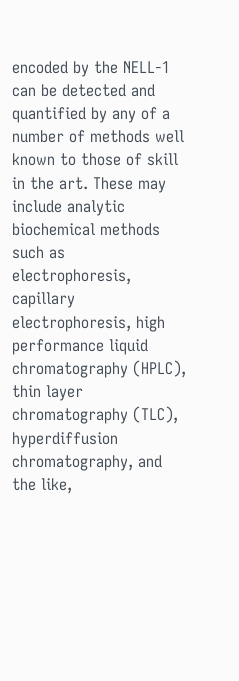encoded by the NELL-1 can be detected and quantified by any of a number of methods well known to those of skill in the art. These may include analytic biochemical methods such as electrophoresis, capillary electrophoresis, high performance liquid chromatography (HPLC), thin layer chromatography (TLC), hyperdiffusion chromatography, and the like,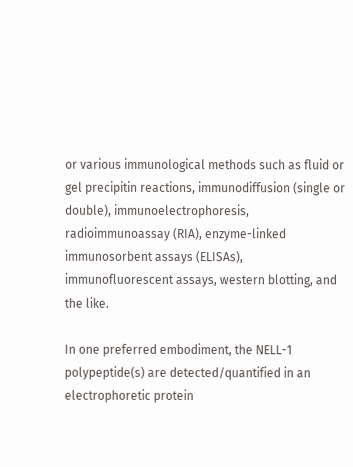or various immunological methods such as fluid or gel precipitin reactions, immunodiffusion (single or double), immunoelectrophoresis, radioimmunoassay (RIA), enzyme-linked immunosorbent assays (ELISAs), immunofluorescent assays, western blotting, and the like.

In one preferred embodiment, the NELL-1 polypeptide(s) are detected/quantified in an electrophoretic protein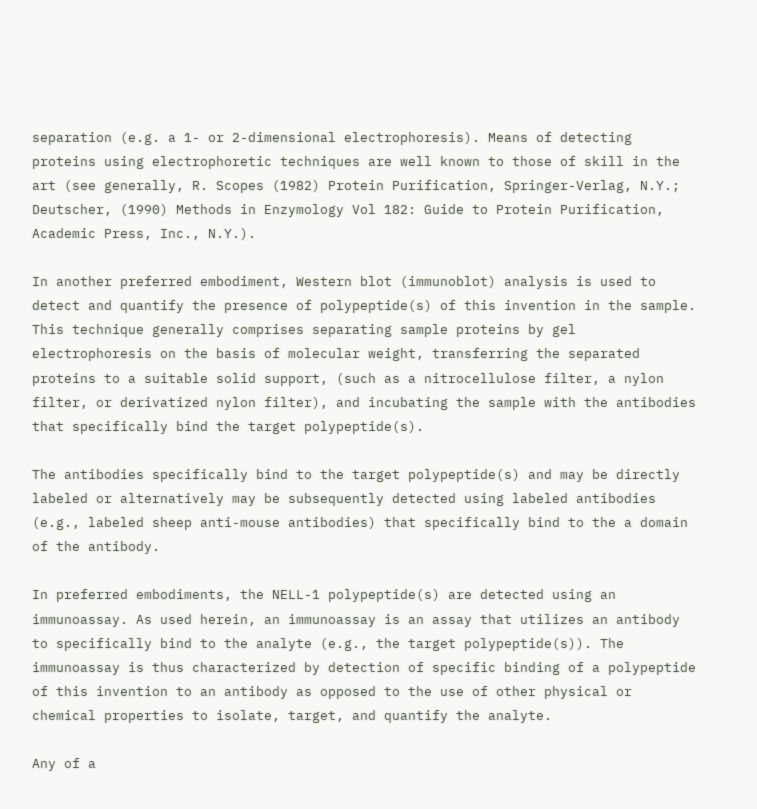separation (e.g. a 1- or 2-dimensional electrophoresis). Means of detecting proteins using electrophoretic techniques are well known to those of skill in the art (see generally, R. Scopes (1982) Protein Purification, Springer-Verlag, N.Y.; Deutscher, (1990) Methods in Enzymology Vol 182: Guide to Protein Purification, Academic Press, Inc., N.Y.).

In another preferred embodiment, Western blot (immunoblot) analysis is used to detect and quantify the presence of polypeptide(s) of this invention in the sample. This technique generally comprises separating sample proteins by gel electrophoresis on the basis of molecular weight, transferring the separated proteins to a suitable solid support, (such as a nitrocellulose filter, a nylon filter, or derivatized nylon filter), and incubating the sample with the antibodies that specifically bind the target polypeptide(s).

The antibodies specifically bind to the target polypeptide(s) and may be directly labeled or alternatively may be subsequently detected using labeled antibodies (e.g., labeled sheep anti-mouse antibodies) that specifically bind to the a domain of the antibody.

In preferred embodiments, the NELL-1 polypeptide(s) are detected using an immunoassay. As used herein, an immunoassay is an assay that utilizes an antibody to specifically bind to the analyte (e.g., the target polypeptide(s)). The immunoassay is thus characterized by detection of specific binding of a polypeptide of this invention to an antibody as opposed to the use of other physical or chemical properties to isolate, target, and quantify the analyte.

Any of a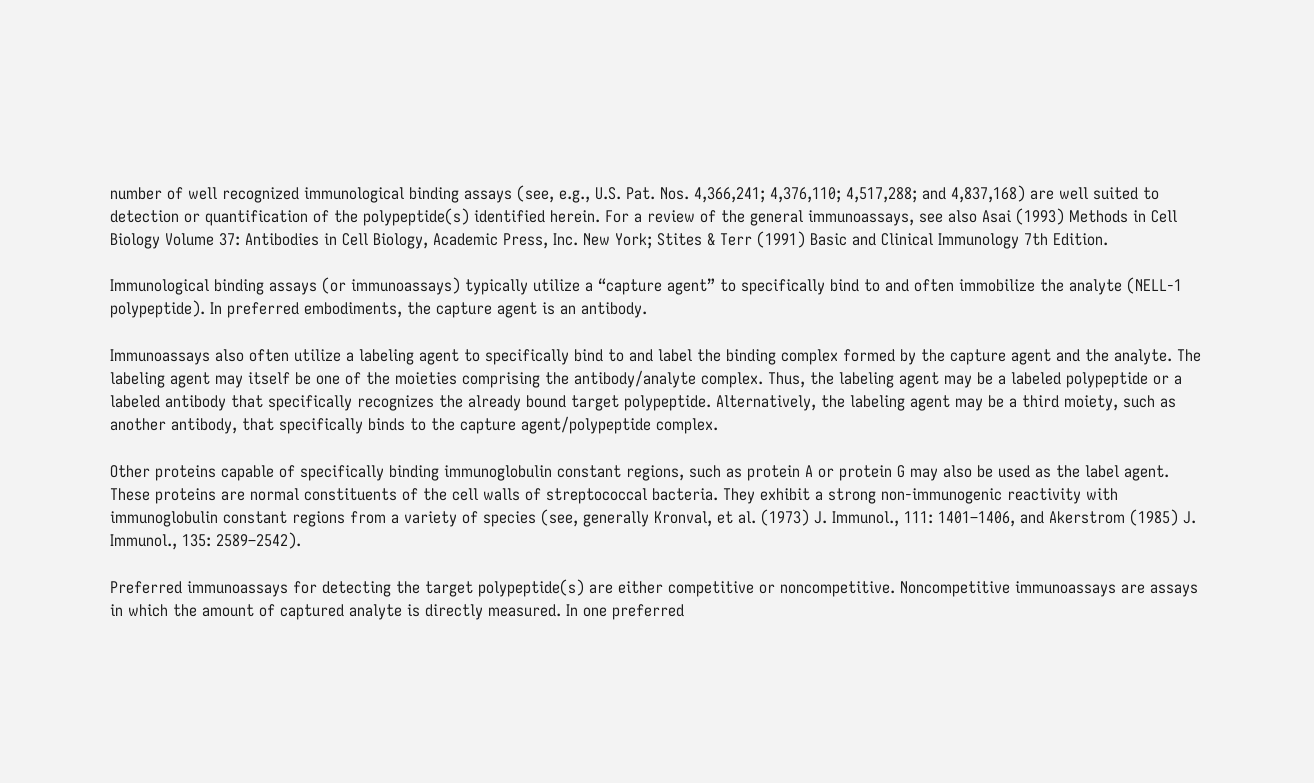number of well recognized immunological binding assays (see, e.g., U.S. Pat. Nos. 4,366,241; 4,376,110; 4,517,288; and 4,837,168) are well suited to detection or quantification of the polypeptide(s) identified herein. For a review of the general immunoassays, see also Asai (1993) Methods in Cell Biology Volume 37: Antibodies in Cell Biology, Academic Press, Inc. New York; Stites & Terr (1991) Basic and Clinical Immunology 7th Edition.

Immunological binding assays (or immunoassays) typically utilize a “capture agent” to specifically bind to and often immobilize the analyte (NELL-1 polypeptide). In preferred embodiments, the capture agent is an antibody.

Immunoassays also often utilize a labeling agent to specifically bind to and label the binding complex formed by the capture agent and the analyte. The labeling agent may itself be one of the moieties comprising the antibody/analyte complex. Thus, the labeling agent may be a labeled polypeptide or a labeled antibody that specifically recognizes the already bound target polypeptide. Alternatively, the labeling agent may be a third moiety, such as another antibody, that specifically binds to the capture agent/polypeptide complex.

Other proteins capable of specifically binding immunoglobulin constant regions, such as protein A or protein G may also be used as the label agent. These proteins are normal constituents of the cell walls of streptococcal bacteria. They exhibit a strong non-immunogenic reactivity with immunoglobulin constant regions from a variety of species (see, generally Kronval, et al. (1973) J. Immunol., 111: 1401–1406, and Akerstrom (1985) J. Immunol., 135: 2589–2542).

Preferred immunoassays for detecting the target polypeptide(s) are either competitive or noncompetitive. Noncompetitive immunoassays are assays in which the amount of captured analyte is directly measured. In one preferred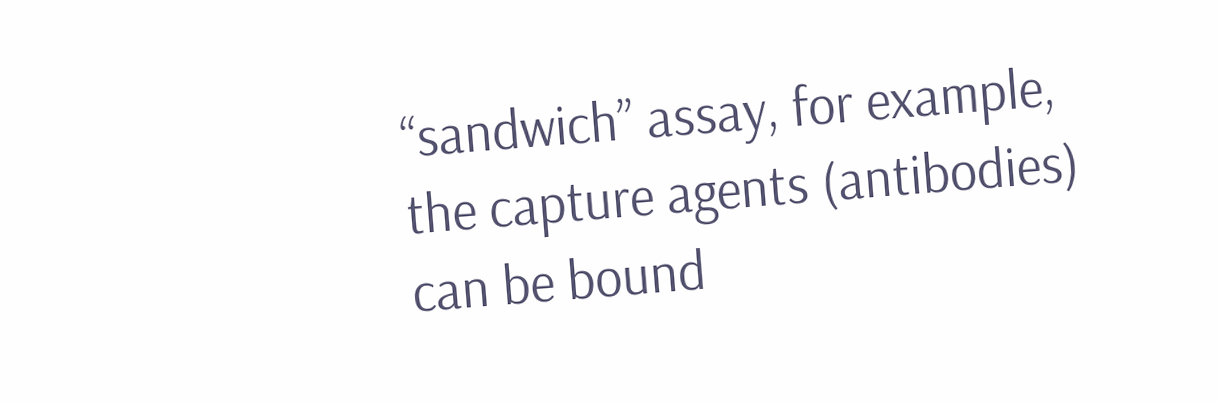“sandwich” assay, for example, the capture agents (antibodies) can be bound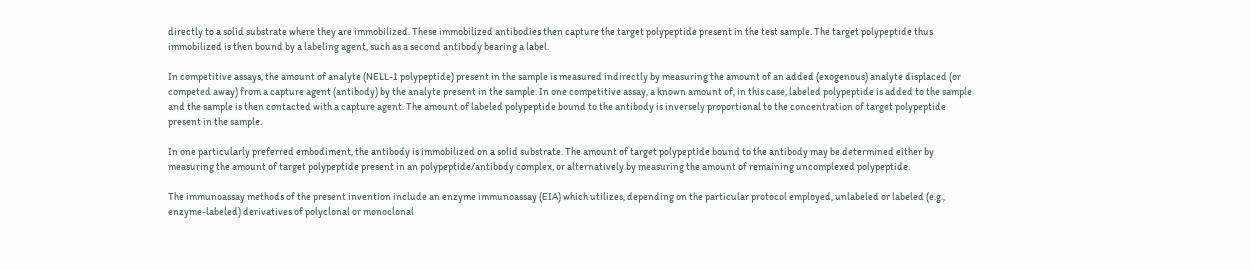directly to a solid substrate where they are immobilized. These immobilized antibodies then capture the target polypeptide present in the test sample. The target polypeptide thus immobilized is then bound by a labeling agent, such as a second antibody bearing a label.

In competitive assays, the amount of analyte (NELL-1 polypeptide) present in the sample is measured indirectly by measuring the amount of an added (exogenous) analyte displaced (or competed away) from a capture agent (antibody) by the analyte present in the sample. In one competitive assay, a known amount of, in this case, labeled polypeptide is added to the sample and the sample is then contacted with a capture agent. The amount of labeled polypeptide bound to the antibody is inversely proportional to the concentration of target polypeptide present in the sample.

In one particularly preferred embodiment, the antibody is immobilized on a solid substrate. The amount of target polypeptide bound to the antibody may be determined either by measuring the amount of target polypeptide present in an polypeptide/antibody complex, or alternatively by measuring the amount of remaining uncomplexed polypeptide.

The immunoassay methods of the present invention include an enzyme immunoassay (EIA) which utilizes, depending on the particular protocol employed, unlabeled or labeled (e.g., enzyme-labeled) derivatives of polyclonal or monoclonal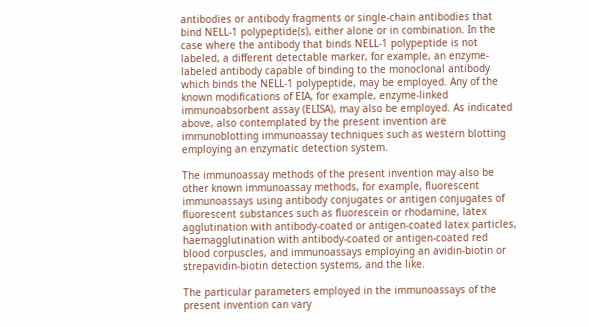antibodies or antibody fragments or single-chain antibodies that bind NELL-1 polypeptide(s), either alone or in combination. In the case where the antibody that binds NELL-1 polypeptide is not labeled, a different detectable marker, for example, an enzyme-labeled antibody capable of binding to the monoclonal antibody which binds the NELL-1 polypeptide, may be employed. Any of the known modifications of EIA, for example, enzyme-linked immunoabsorbent assay (ELISA), may also be employed. As indicated above, also contemplated by the present invention are immunoblotting immunoassay techniques such as western blotting employing an enzymatic detection system.

The immunoassay methods of the present invention may also be other known immunoassay methods, for example, fluorescent immunoassays using antibody conjugates or antigen conjugates of fluorescent substances such as fluorescein or rhodamine, latex agglutination with antibody-coated or antigen-coated latex particles, haemagglutination with antibody-coated or antigen-coated red blood corpuscles, and immunoassays employing an avidin-biotin or strepavidin-biotin detection systems, and the like.

The particular parameters employed in the immunoassays of the present invention can vary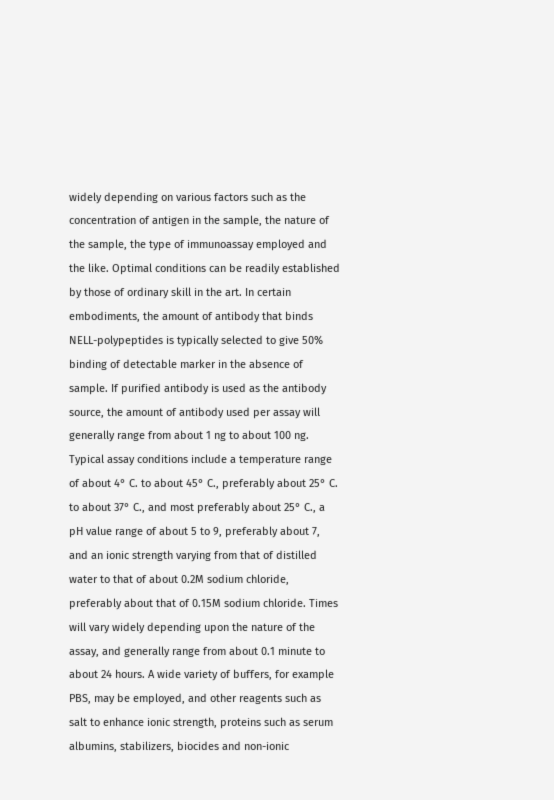widely depending on various factors such as the concentration of antigen in the sample, the nature of the sample, the type of immunoassay employed and the like. Optimal conditions can be readily established by those of ordinary skill in the art. In certain embodiments, the amount of antibody that binds NELL-polypeptides is typically selected to give 50% binding of detectable marker in the absence of sample. If purified antibody is used as the antibody source, the amount of antibody used per assay will generally range from about 1 ng to about 100 ng. Typical assay conditions include a temperature range of about 4° C. to about 45° C., preferably about 25° C. to about 37° C., and most preferably about 25° C., a pH value range of about 5 to 9, preferably about 7, and an ionic strength varying from that of distilled water to that of about 0.2M sodium chloride, preferably about that of 0.15M sodium chloride. Times will vary widely depending upon the nature of the assay, and generally range from about 0.1 minute to about 24 hours. A wide variety of buffers, for example PBS, may be employed, and other reagents such as salt to enhance ionic strength, proteins such as serum albumins, stabilizers, biocides and non-ionic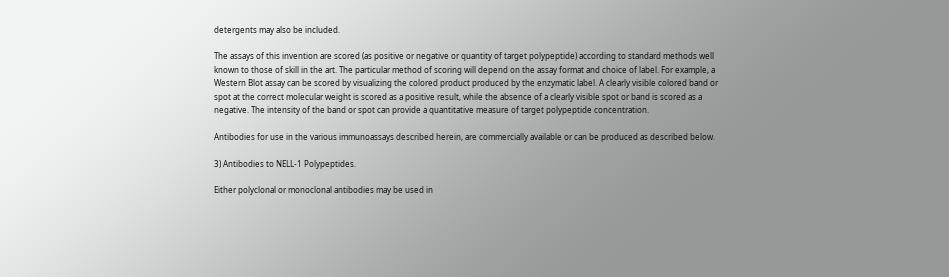detergents may also be included.

The assays of this invention are scored (as positive or negative or quantity of target polypeptide) according to standard methods well known to those of skill in the art. The particular method of scoring will depend on the assay format and choice of label. For example, a Western Blot assay can be scored by visualizing the colored product produced by the enzymatic label. A clearly visible colored band or spot at the correct molecular weight is scored as a positive result, while the absence of a clearly visible spot or band is scored as a negative. The intensity of the band or spot can provide a quantitative measure of target polypeptide concentration.

Antibodies for use in the various immunoassays described herein, are commercially available or can be produced as described below.

3) Antibodies to NELL-1 Polypeptides.

Either polyclonal or monoclonal antibodies may be used in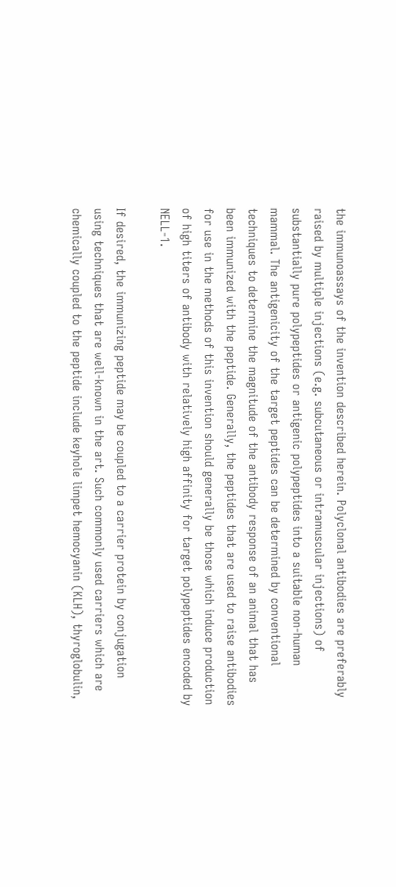the immunoassays of the invention described herein. Polyclonal antibodies are preferably raised by multiple injections (e.g. subcutaneous or intramuscular injections) of substantially pure polypeptides or antigenic polypeptides into a suitable non-human mammal. The antigenicity of the target peptides can be determined by conventional techniques to determine the magnitude of the antibody response of an animal that has been immunized with the peptide. Generally, the peptides that are used to raise antibodies for use in the methods of this invention should generally be those which induce production of high titers of antibody with relatively high affinity for target polypeptides encoded by NELL-1.

If desired, the immunizing peptide may be coupled to a carrier protein by conjugation using techniques that are well-known in the art. Such commonly used carriers which are chemically coupled to the peptide include keyhole limpet hemocyanin (KLH), thyroglobulin,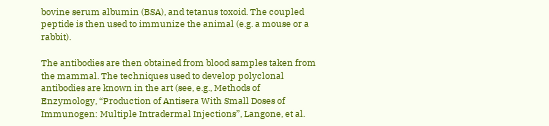bovine serum albumin (BSA), and tetanus toxoid. The coupled peptide is then used to immunize the animal (e.g. a mouse or a rabbit).

The antibodies are then obtained from blood samples taken from the mammal. The techniques used to develop polyclonal antibodies are known in the art (see, e.g., Methods of Enzymology, “Production of Antisera With Small Doses of Immunogen: Multiple Intradermal Injections”, Langone, et al.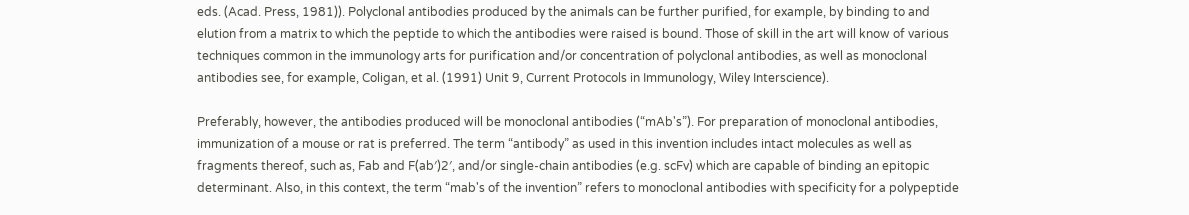eds. (Acad. Press, 1981)). Polyclonal antibodies produced by the animals can be further purified, for example, by binding to and elution from a matrix to which the peptide to which the antibodies were raised is bound. Those of skill in the art will know of various techniques common in the immunology arts for purification and/or concentration of polyclonal antibodies, as well as monoclonal antibodies see, for example, Coligan, et al. (1991) Unit 9, Current Protocols in Immunology, Wiley Interscience).

Preferably, however, the antibodies produced will be monoclonal antibodies (“mAb's”). For preparation of monoclonal antibodies, immunization of a mouse or rat is preferred. The term “antibody” as used in this invention includes intact molecules as well as fragments thereof, such as, Fab and F(ab′)2′, and/or single-chain antibodies (e.g. scFv) which are capable of binding an epitopic determinant. Also, in this context, the term “mab's of the invention” refers to monoclonal antibodies with specificity for a polypeptide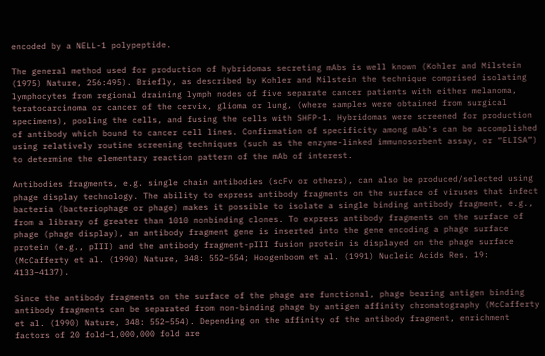encoded by a NELL-1 polypeptide.

The general method used for production of hybridomas secreting mAbs is well known (Kohler and Milstein (1975) Nature, 256:495). Briefly, as described by Kohler and Milstein the technique comprised isolating lymphocytes from regional draining lymph nodes of five separate cancer patients with either melanoma, teratocarcinoma or cancer of the cervix, glioma or lung, (where samples were obtained from surgical specimens), pooling the cells, and fusing the cells with SHFP-1. Hybridomas were screened for production of antibody which bound to cancer cell lines. Confirmation of specificity among mAb's can be accomplished using relatively routine screening techniques (such as the enzyme-linked immunosorbent assay, or “ELISA”) to determine the elementary reaction pattern of the mAb of interest.

Antibodies fragments, e.g. single chain antibodies (scFv or others), can also be produced/selected using phage display technology. The ability to express antibody fragments on the surface of viruses that infect bacteria (bacteriophage or phage) makes it possible to isolate a single binding antibody fragment, e.g., from a library of greater than 1010 nonbinding clones. To express antibody fragments on the surface of phage (phage display), an antibody fragment gene is inserted into the gene encoding a phage surface protein (e.g., pIII) and the antibody fragment-pIII fusion protein is displayed on the phage surface (McCafferty et al. (1990) Nature, 348: 552–554; Hoogenboom et al. (1991) Nucleic Acids Res. 19: 4133–4137).

Since the antibody fragments on the surface of the phage are functional, phage bearing antigen binding antibody fragments can be separated from non-binding phage by antigen affinity chromatography (McCafferty et al. (1990) Nature, 348: 552–554). Depending on the affinity of the antibody fragment, enrichment factors of 20 fold–1,000,000 fold are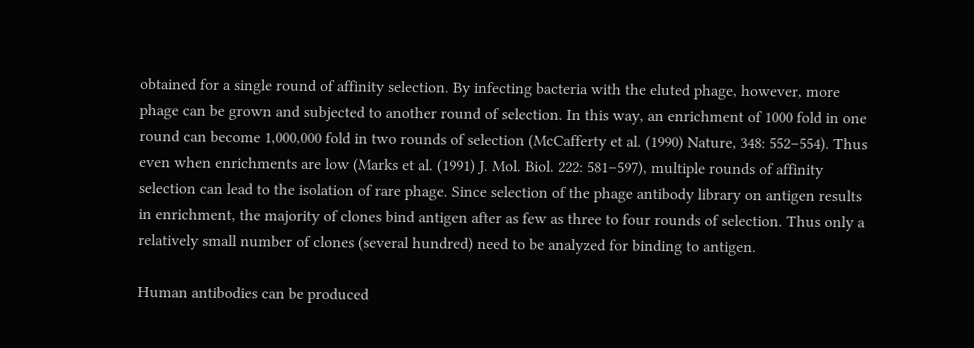obtained for a single round of affinity selection. By infecting bacteria with the eluted phage, however, more phage can be grown and subjected to another round of selection. In this way, an enrichment of 1000 fold in one round can become 1,000,000 fold in two rounds of selection (McCafferty et al. (1990) Nature, 348: 552–554). Thus even when enrichments are low (Marks et al. (1991) J. Mol. Biol. 222: 581–597), multiple rounds of affinity selection can lead to the isolation of rare phage. Since selection of the phage antibody library on antigen results in enrichment, the majority of clones bind antigen after as few as three to four rounds of selection. Thus only a relatively small number of clones (several hundred) need to be analyzed for binding to antigen.

Human antibodies can be produced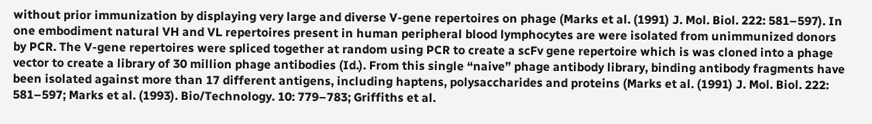without prior immunization by displaying very large and diverse V-gene repertoires on phage (Marks et al. (1991) J. Mol. Biol. 222: 581–597). In one embodiment natural VH and VL repertoires present in human peripheral blood lymphocytes are were isolated from unimmunized donors by PCR. The V-gene repertoires were spliced together at random using PCR to create a scFv gene repertoire which is was cloned into a phage vector to create a library of 30 million phage antibodies (Id.). From this single “naive” phage antibody library, binding antibody fragments have been isolated against more than 17 different antigens, including haptens, polysaccharides and proteins (Marks et al. (1991) J. Mol. Biol. 222: 581–597; Marks et al. (1993). Bio/Technology. 10: 779–783; Griffiths et al.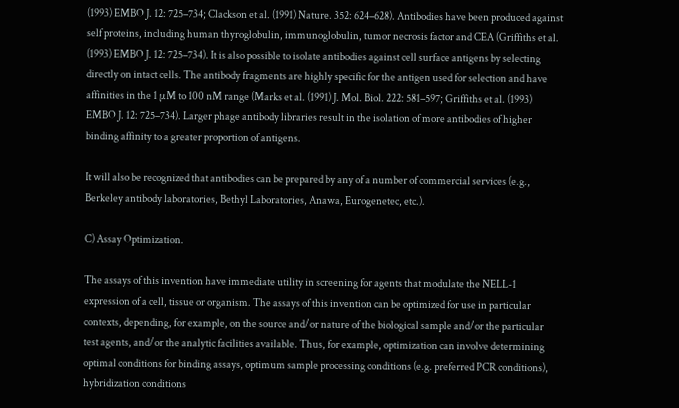(1993) EMBO J. 12: 725–734; Clackson et al. (1991) Nature. 352: 624–628). Antibodies have been produced against self proteins, including human thyroglobulin, immunoglobulin, tumor necrosis factor and CEA (Griffiths et al. (1993) EMBO J. 12: 725–734). It is also possible to isolate antibodies against cell surface antigens by selecting directly on intact cells. The antibody fragments are highly specific for the antigen used for selection and have affinities in the 1 μM to 100 nM range (Marks et al. (1991) J. Mol. Biol. 222: 581–597; Griffiths et al. (1993) EMBO J. 12: 725–734). Larger phage antibody libraries result in the isolation of more antibodies of higher binding affinity to a greater proportion of antigens.

It will also be recognized that antibodies can be prepared by any of a number of commercial services (e.g., Berkeley antibody laboratories, Bethyl Laboratories, Anawa, Eurogenetec, etc.).

C) Assay Optimization.

The assays of this invention have immediate utility in screening for agents that modulate the NELL-1 expression of a cell, tissue or organism. The assays of this invention can be optimized for use in particular contexts, depending, for example, on the source and/or nature of the biological sample and/or the particular test agents, and/or the analytic facilities available. Thus, for example, optimization can involve determining optimal conditions for binding assays, optimum sample processing conditions (e.g. preferred PCR conditions), hybridization conditions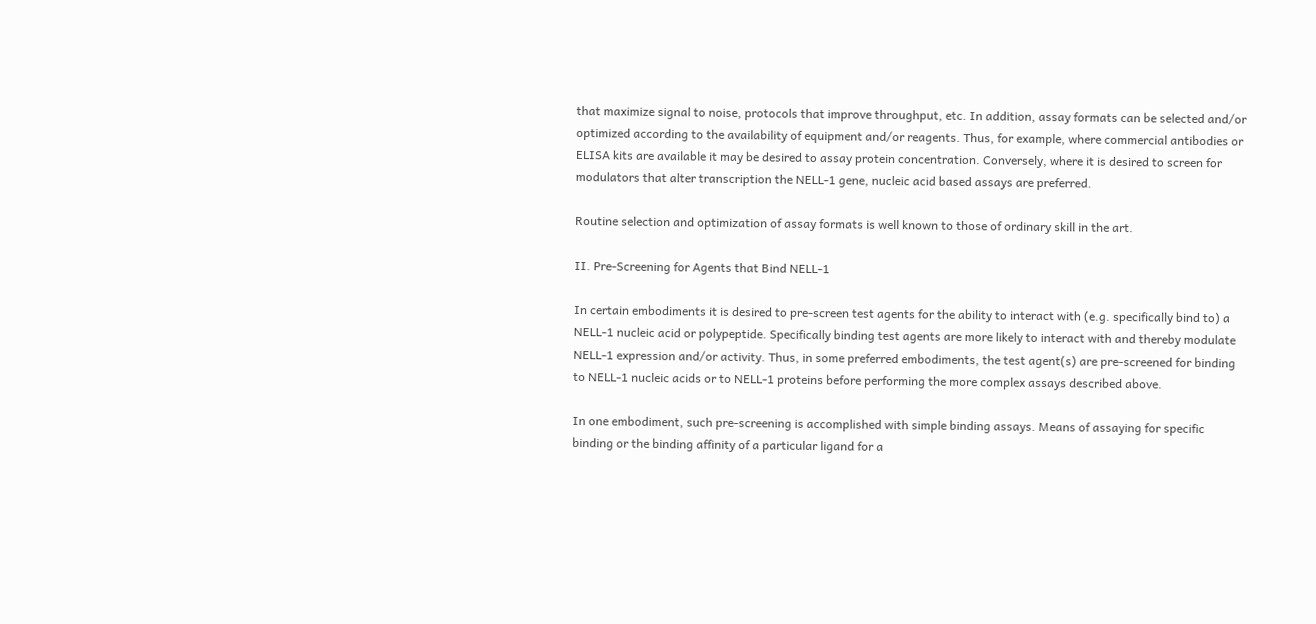that maximize signal to noise, protocols that improve throughput, etc. In addition, assay formats can be selected and/or optimized according to the availability of equipment and/or reagents. Thus, for example, where commercial antibodies or ELISA kits are available it may be desired to assay protein concentration. Conversely, where it is desired to screen for modulators that alter transcription the NELL-1 gene, nucleic acid based assays are preferred.

Routine selection and optimization of assay formats is well known to those of ordinary skill in the art.

II. Pre-Screening for Agents that Bind NELL-1

In certain embodiments it is desired to pre-screen test agents for the ability to interact with (e.g. specifically bind to) a NELL-1 nucleic acid or polypeptide. Specifically binding test agents are more likely to interact with and thereby modulate NELL-1 expression and/or activity. Thus, in some preferred embodiments, the test agent(s) are pre-screened for binding to NELL-1 nucleic acids or to NELL-1 proteins before performing the more complex assays described above.

In one embodiment, such pre-screening is accomplished with simple binding assays. Means of assaying for specific binding or the binding affinity of a particular ligand for a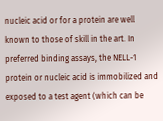nucleic acid or for a protein are well known to those of skill in the art. In preferred binding assays, the NELL-1 protein or nucleic acid is immobilized and exposed to a test agent (which can be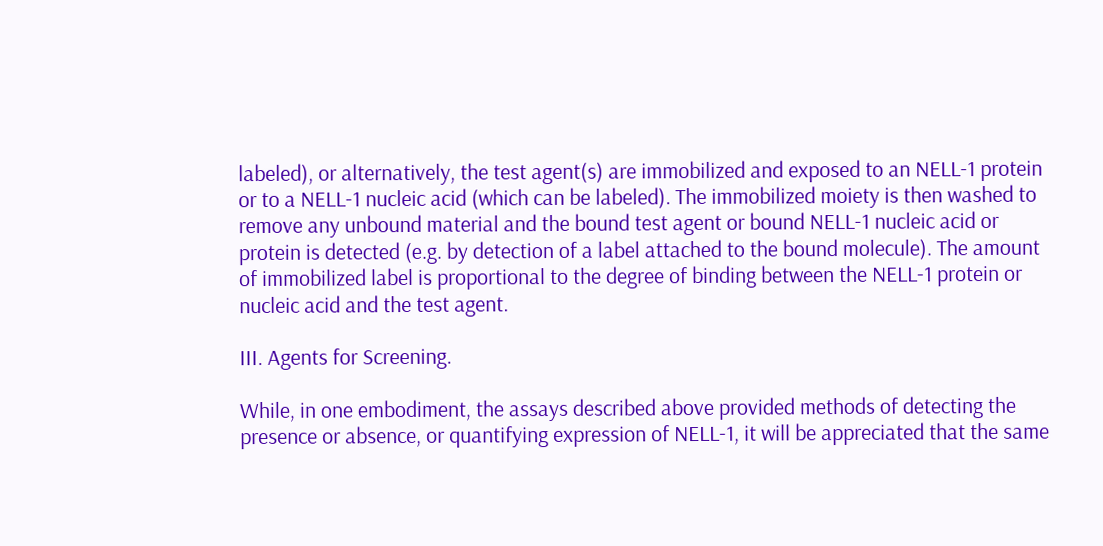labeled), or alternatively, the test agent(s) are immobilized and exposed to an NELL-1 protein or to a NELL-1 nucleic acid (which can be labeled). The immobilized moiety is then washed to remove any unbound material and the bound test agent or bound NELL-1 nucleic acid or protein is detected (e.g. by detection of a label attached to the bound molecule). The amount of immobilized label is proportional to the degree of binding between the NELL-1 protein or nucleic acid and the test agent.

III. Agents for Screening.

While, in one embodiment, the assays described above provided methods of detecting the presence or absence, or quantifying expression of NELL-1, it will be appreciated that the same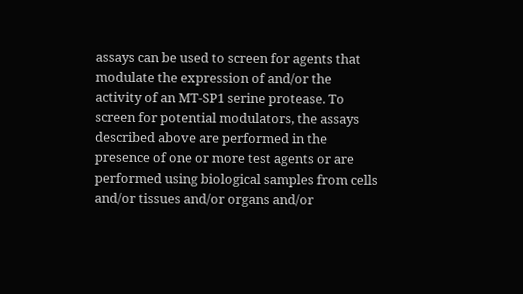assays can be used to screen for agents that modulate the expression of and/or the activity of an MT-SP1 serine protease. To screen for potential modulators, the assays described above are performed in the presence of one or more test agents or are performed using biological samples from cells and/or tissues and/or organs and/or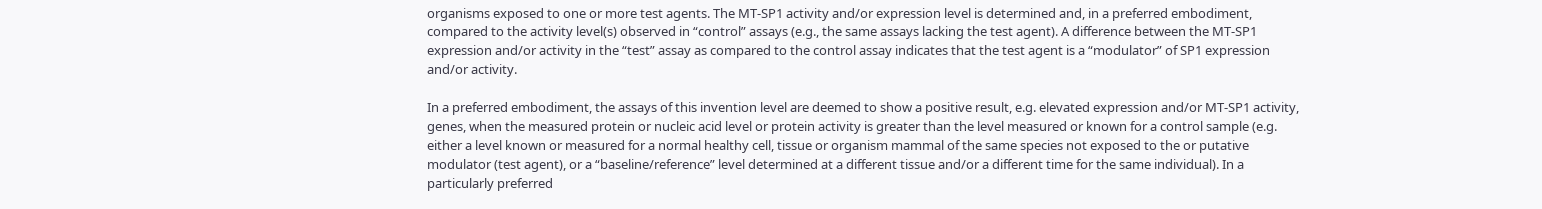organisms exposed to one or more test agents. The MT-SP1 activity and/or expression level is determined and, in a preferred embodiment, compared to the activity level(s) observed in “control” assays (e.g., the same assays lacking the test agent). A difference between the MT-SP1 expression and/or activity in the “test” assay as compared to the control assay indicates that the test agent is a “modulator” of SP1 expression and/or activity.

In a preferred embodiment, the assays of this invention level are deemed to show a positive result, e.g. elevated expression and/or MT-SP1 activity, genes, when the measured protein or nucleic acid level or protein activity is greater than the level measured or known for a control sample (e.g. either a level known or measured for a normal healthy cell, tissue or organism mammal of the same species not exposed to the or putative modulator (test agent), or a “baseline/reference” level determined at a different tissue and/or a different time for the same individual). In a particularly preferred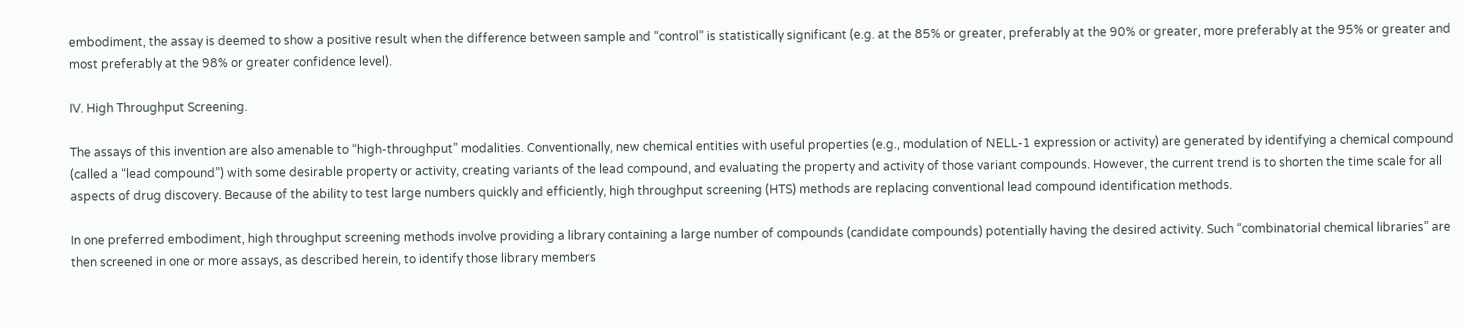embodiment, the assay is deemed to show a positive result when the difference between sample and “control” is statistically significant (e.g. at the 85% or greater, preferably at the 90% or greater, more preferably at the 95% or greater and most preferably at the 98% or greater confidence level).

IV. High Throughput Screening.

The assays of this invention are also amenable to “high-throughput” modalities. Conventionally, new chemical entities with useful properties (e.g., modulation of NELL-1 expression or activity) are generated by identifying a chemical compound (called a “lead compound”) with some desirable property or activity, creating variants of the lead compound, and evaluating the property and activity of those variant compounds. However, the current trend is to shorten the time scale for all aspects of drug discovery. Because of the ability to test large numbers quickly and efficiently, high throughput screening (HTS) methods are replacing conventional lead compound identification methods.

In one preferred embodiment, high throughput screening methods involve providing a library containing a large number of compounds (candidate compounds) potentially having the desired activity. Such “combinatorial chemical libraries” are then screened in one or more assays, as described herein, to identify those library members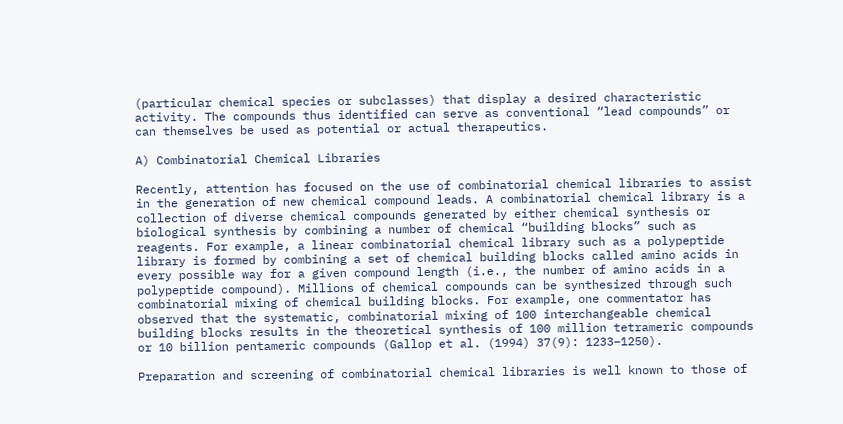(particular chemical species or subclasses) that display a desired characteristic activity. The compounds thus identified can serve as conventional “lead compounds” or can themselves be used as potential or actual therapeutics.

A) Combinatorial Chemical Libraries

Recently, attention has focused on the use of combinatorial chemical libraries to assist in the generation of new chemical compound leads. A combinatorial chemical library is a collection of diverse chemical compounds generated by either chemical synthesis or biological synthesis by combining a number of chemical “building blocks” such as reagents. For example, a linear combinatorial chemical library such as a polypeptide library is formed by combining a set of chemical building blocks called amino acids in every possible way for a given compound length (i.e., the number of amino acids in a polypeptide compound). Millions of chemical compounds can be synthesized through such combinatorial mixing of chemical building blocks. For example, one commentator has observed that the systematic, combinatorial mixing of 100 interchangeable chemical building blocks results in the theoretical synthesis of 100 million tetrameric compounds or 10 billion pentameric compounds (Gallop et al. (1994) 37(9): 1233–1250).

Preparation and screening of combinatorial chemical libraries is well known to those of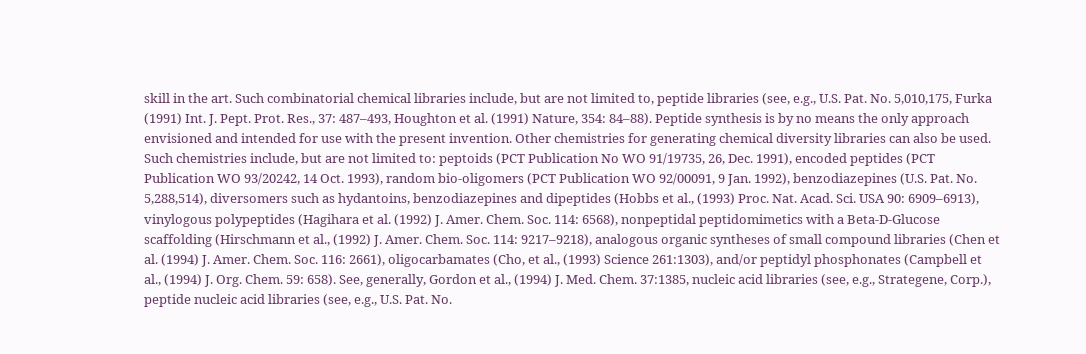skill in the art. Such combinatorial chemical libraries include, but are not limited to, peptide libraries (see, e.g., U.S. Pat. No. 5,010,175, Furka (1991) Int. J. Pept. Prot. Res., 37: 487–493, Houghton et al. (1991) Nature, 354: 84–88). Peptide synthesis is by no means the only approach envisioned and intended for use with the present invention. Other chemistries for generating chemical diversity libraries can also be used. Such chemistries include, but are not limited to: peptoids (PCT Publication No WO 91/19735, 26, Dec. 1991), encoded peptides (PCT Publication WO 93/20242, 14 Oct. 1993), random bio-oligomers (PCT Publication WO 92/00091, 9 Jan. 1992), benzodiazepines (U.S. Pat. No. 5,288,514), diversomers such as hydantoins, benzodiazepines and dipeptides (Hobbs et al., (1993) Proc. Nat. Acad. Sci. USA 90: 6909–6913), vinylogous polypeptides (Hagihara et al. (1992) J. Amer. Chem. Soc. 114: 6568), nonpeptidal peptidomimetics with a Beta-D-Glucose scaffolding (Hirschmann et al., (1992) J. Amer. Chem. Soc. 114: 9217–9218), analogous organic syntheses of small compound libraries (Chen et al. (1994) J. Amer. Chem. Soc. 116: 2661), oligocarbamates (Cho, et al., (1993) Science 261:1303), and/or peptidyl phosphonates (Campbell et al., (1994) J. Org. Chem. 59: 658). See, generally, Gordon et al., (1994) J. Med. Chem. 37:1385, nucleic acid libraries (see, e.g., Strategene, Corp.), peptide nucleic acid libraries (see, e.g., U.S. Pat. No.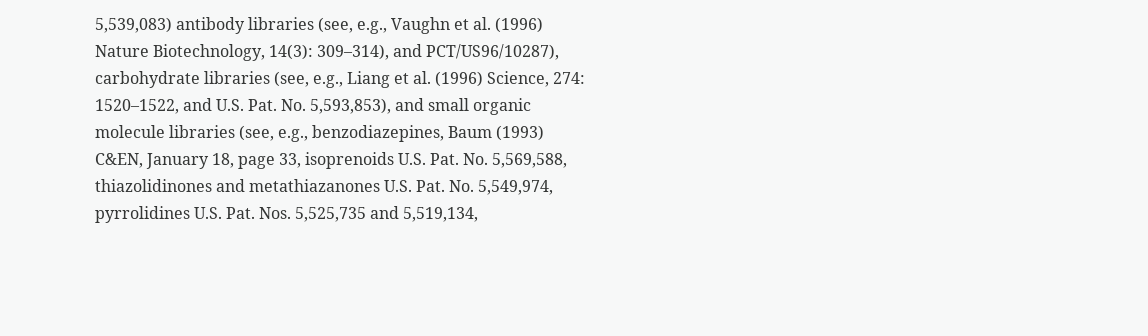5,539,083) antibody libraries (see, e.g., Vaughn et al. (1996) Nature Biotechnology, 14(3): 309–314), and PCT/US96/10287), carbohydrate libraries (see, e.g., Liang et al. (1996) Science, 274: 1520–1522, and U.S. Pat. No. 5,593,853), and small organic molecule libraries (see, e.g., benzodiazepines, Baum (1993) C&EN, January 18, page 33, isoprenoids U.S. Pat. No. 5,569,588, thiazolidinones and metathiazanones U.S. Pat. No. 5,549,974, pyrrolidines U.S. Pat. Nos. 5,525,735 and 5,519,134,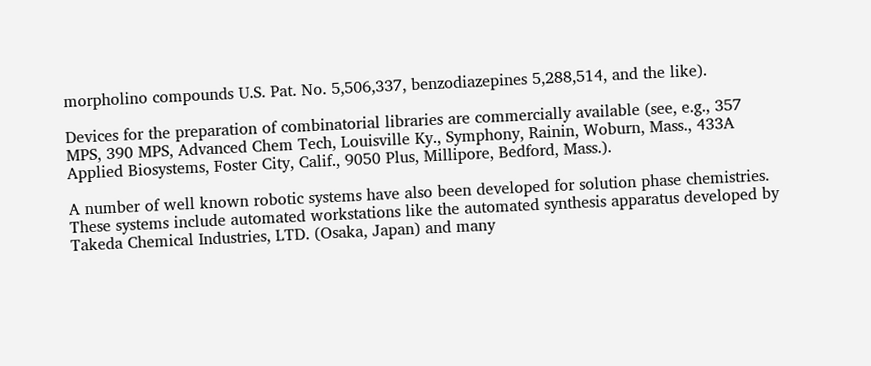morpholino compounds U.S. Pat. No. 5,506,337, benzodiazepines 5,288,514, and the like).

Devices for the preparation of combinatorial libraries are commercially available (see, e.g., 357 MPS, 390 MPS, Advanced Chem Tech, Louisville Ky., Symphony, Rainin, Woburn, Mass., 433A Applied Biosystems, Foster City, Calif., 9050 Plus, Millipore, Bedford, Mass.).

A number of well known robotic systems have also been developed for solution phase chemistries. These systems include automated workstations like the automated synthesis apparatus developed by Takeda Chemical Industries, LTD. (Osaka, Japan) and many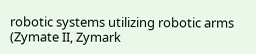robotic systems utilizing robotic arms (Zymate II, Zymark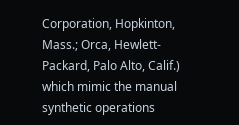Corporation, Hopkinton, Mass.; Orca, Hewlett-Packard, Palo Alto, Calif.) which mimic the manual synthetic operations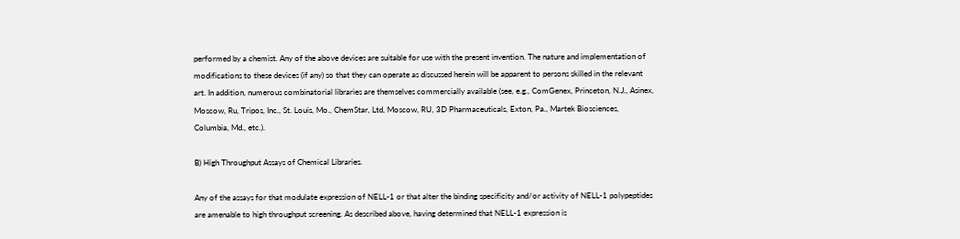performed by a chemist. Any of the above devices are suitable for use with the present invention. The nature and implementation of modifications to these devices (if any) so that they can operate as discussed herein will be apparent to persons skilled in the relevant art. In addition, numerous combinatorial libraries are themselves commercially available (see, e.g., ComGenex, Princeton, N.J., Asinex, Moscow, Ru, Tripos, Inc., St. Louis, Mo., ChemStar, Ltd, Moscow, RU, 3D Pharmaceuticals, Exton, Pa., Martek Biosciences, Columbia, Md., etc.).

B) High Throughput Assays of Chemical Libraries.

Any of the assays for that modulate expression of NELL-1 or that alter the binding specificity and/or activity of NELL-1 polypeptides are amenable to high throughput screening. As described above, having determined that NELL-1 expression is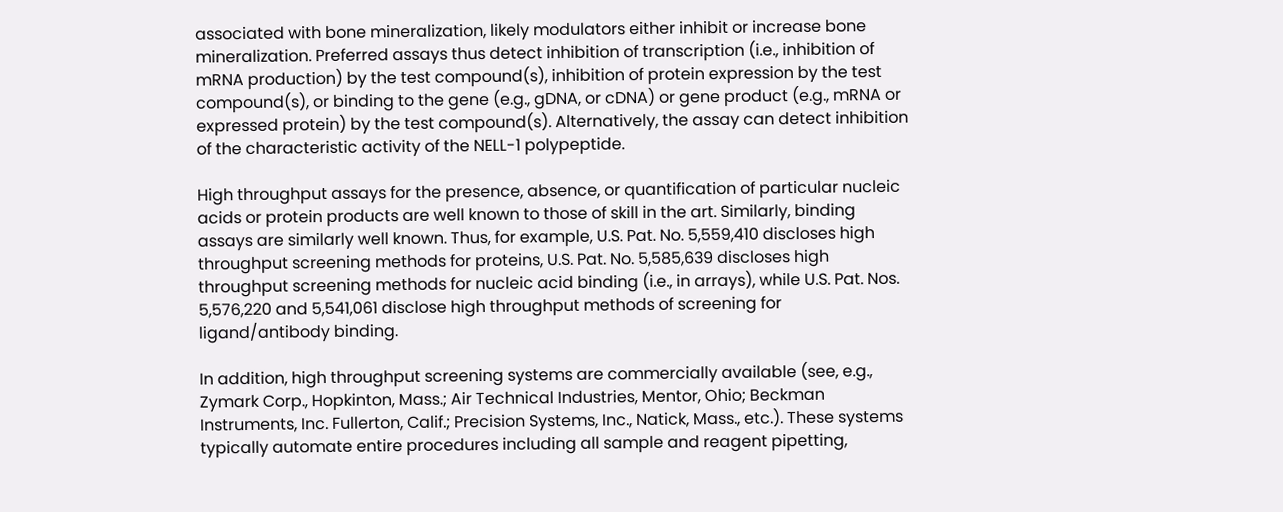associated with bone mineralization, likely modulators either inhibit or increase bone mineralization. Preferred assays thus detect inhibition of transcription (i.e., inhibition of mRNA production) by the test compound(s), inhibition of protein expression by the test compound(s), or binding to the gene (e.g., gDNA, or cDNA) or gene product (e.g., mRNA or expressed protein) by the test compound(s). Alternatively, the assay can detect inhibition of the characteristic activity of the NELL-1 polypeptide.

High throughput assays for the presence, absence, or quantification of particular nucleic acids or protein products are well known to those of skill in the art. Similarly, binding assays are similarly well known. Thus, for example, U.S. Pat. No. 5,559,410 discloses high throughput screening methods for proteins, U.S. Pat. No. 5,585,639 discloses high throughput screening methods for nucleic acid binding (i.e., in arrays), while U.S. Pat. Nos. 5,576,220 and 5,541,061 disclose high throughput methods of screening for ligand/antibody binding.

In addition, high throughput screening systems are commercially available (see, e.g., Zymark Corp., Hopkinton, Mass.; Air Technical Industries, Mentor, Ohio; Beckman Instruments, Inc. Fullerton, Calif.; Precision Systems, Inc., Natick, Mass., etc.). These systems typically automate entire procedures including all sample and reagent pipetting,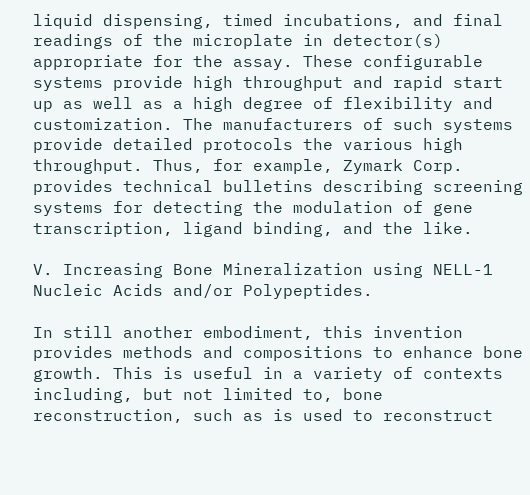liquid dispensing, timed incubations, and final readings of the microplate in detector(s) appropriate for the assay. These configurable systems provide high throughput and rapid start up as well as a high degree of flexibility and customization. The manufacturers of such systems provide detailed protocols the various high throughput. Thus, for example, Zymark Corp. provides technical bulletins describing screening systems for detecting the modulation of gene transcription, ligand binding, and the like.

V. Increasing Bone Mineralization using NELL-1 Nucleic Acids and/or Polypeptides.

In still another embodiment, this invention provides methods and compositions to enhance bone growth. This is useful in a variety of contexts including, but not limited to, bone reconstruction, such as is used to reconstruct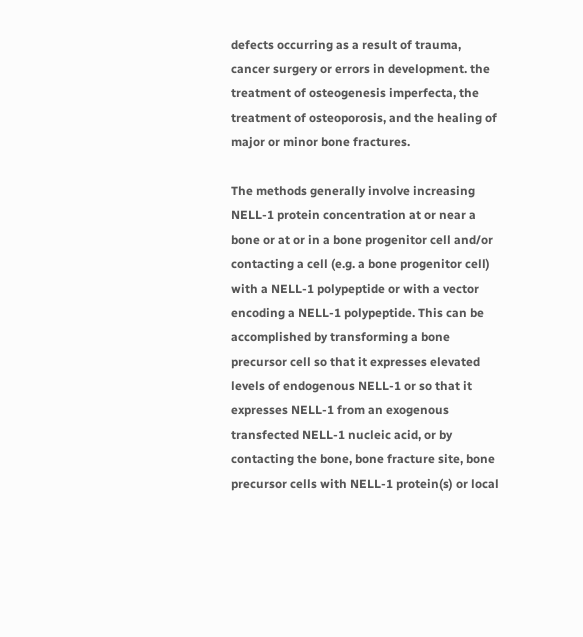defects occurring as a result of trauma, cancer surgery or errors in development. the treatment of osteogenesis imperfecta, the treatment of osteoporosis, and the healing of major or minor bone fractures.

The methods generally involve increasing NELL-1 protein concentration at or near a bone or at or in a bone progenitor cell and/or contacting a cell (e.g. a bone progenitor cell) with a NELL-1 polypeptide or with a vector encoding a NELL-1 polypeptide. This can be accomplished by transforming a bone precursor cell so that it expresses elevated levels of endogenous NELL-1 or so that it expresses NELL-1 from an exogenous transfected NELL-1 nucleic acid, or by contacting the bone, bone fracture site, bone precursor cells with NELL-1 protein(s) or local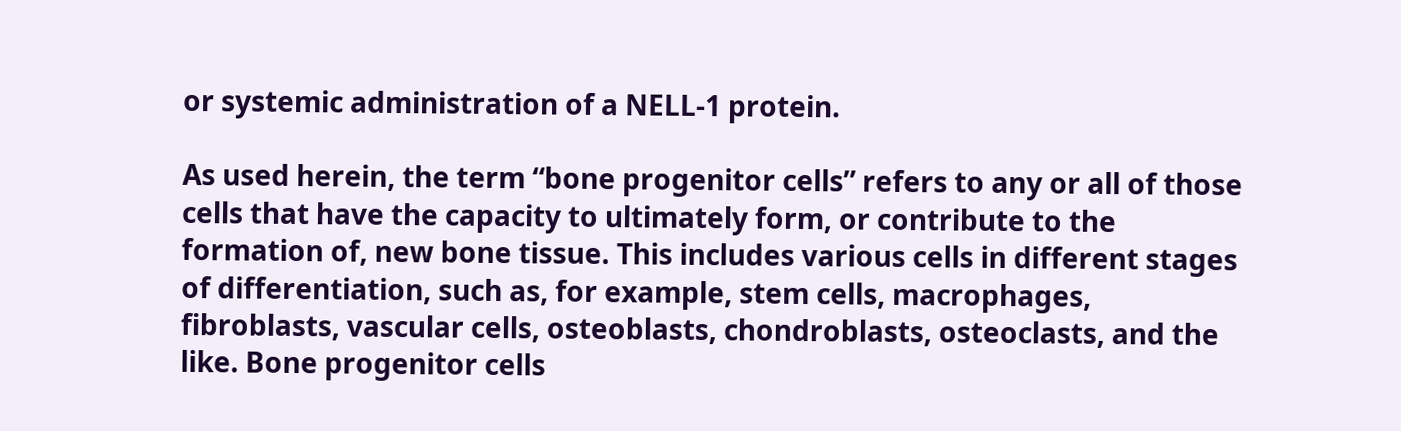or systemic administration of a NELL-1 protein.

As used herein, the term “bone progenitor cells” refers to any or all of those cells that have the capacity to ultimately form, or contribute to the formation of, new bone tissue. This includes various cells in different stages of differentiation, such as, for example, stem cells, macrophages, fibroblasts, vascular cells, osteoblasts, chondroblasts, osteoclasts, and the like. Bone progenitor cells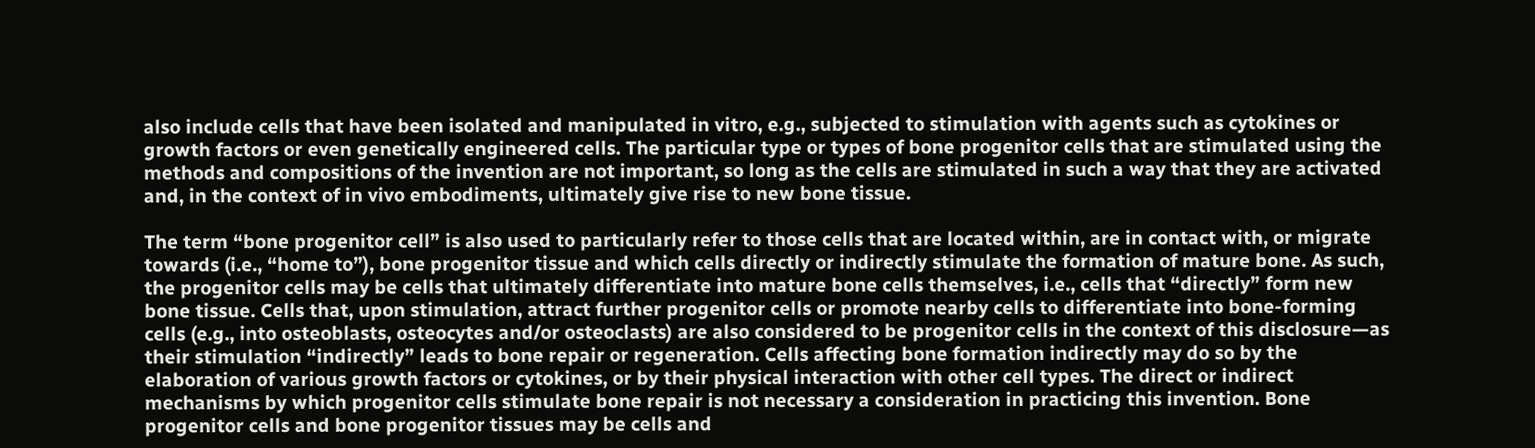also include cells that have been isolated and manipulated in vitro, e.g., subjected to stimulation with agents such as cytokines or growth factors or even genetically engineered cells. The particular type or types of bone progenitor cells that are stimulated using the methods and compositions of the invention are not important, so long as the cells are stimulated in such a way that they are activated and, in the context of in vivo embodiments, ultimately give rise to new bone tissue.

The term “bone progenitor cell” is also used to particularly refer to those cells that are located within, are in contact with, or migrate towards (i.e., “home to”), bone progenitor tissue and which cells directly or indirectly stimulate the formation of mature bone. As such, the progenitor cells may be cells that ultimately differentiate into mature bone cells themselves, i.e., cells that “directly” form new bone tissue. Cells that, upon stimulation, attract further progenitor cells or promote nearby cells to differentiate into bone-forming cells (e.g., into osteoblasts, osteocytes and/or osteoclasts) are also considered to be progenitor cells in the context of this disclosure—as their stimulation “indirectly” leads to bone repair or regeneration. Cells affecting bone formation indirectly may do so by the elaboration of various growth factors or cytokines, or by their physical interaction with other cell types. The direct or indirect mechanisms by which progenitor cells stimulate bone repair is not necessary a consideration in practicing this invention. Bone progenitor cells and bone progenitor tissues may be cells and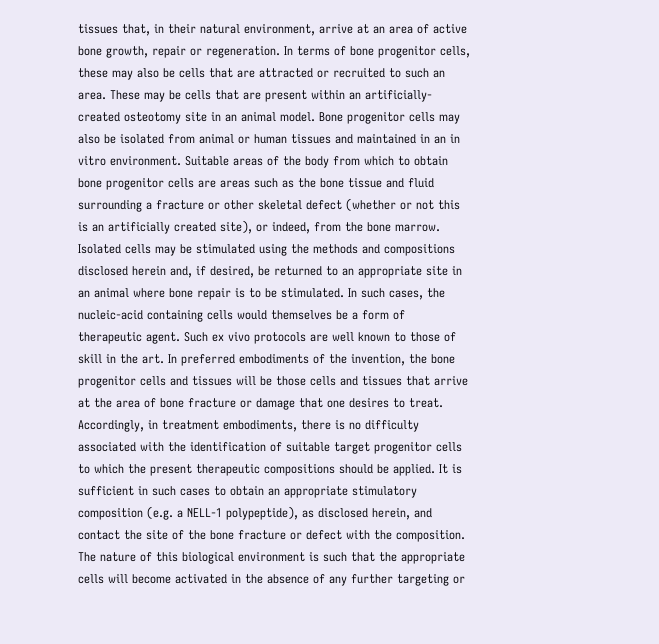tissues that, in their natural environment, arrive at an area of active bone growth, repair or regeneration. In terms of bone progenitor cells, these may also be cells that are attracted or recruited to such an area. These may be cells that are present within an artificially-created osteotomy site in an animal model. Bone progenitor cells may also be isolated from animal or human tissues and maintained in an in vitro environment. Suitable areas of the body from which to obtain bone progenitor cells are areas such as the bone tissue and fluid surrounding a fracture or other skeletal defect (whether or not this is an artificially created site), or indeed, from the bone marrow. Isolated cells may be stimulated using the methods and compositions disclosed herein and, if desired, be returned to an appropriate site in an animal where bone repair is to be stimulated. In such cases, the nucleic-acid containing cells would themselves be a form of therapeutic agent. Such ex vivo protocols are well known to those of skill in the art. In preferred embodiments of the invention, the bone progenitor cells and tissues will be those cells and tissues that arrive at the area of bone fracture or damage that one desires to treat. Accordingly, in treatment embodiments, there is no difficulty associated with the identification of suitable target progenitor cells to which the present therapeutic compositions should be applied. It is sufficient in such cases to obtain an appropriate stimulatory composition (e.g. a NELL-1 polypeptide), as disclosed herein, and contact the site of the bone fracture or defect with the composition. The nature of this biological environment is such that the appropriate cells will become activated in the absence of any further targeting or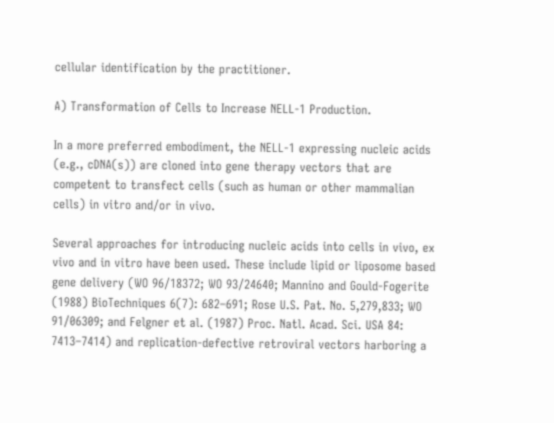cellular identification by the practitioner.

A) Transformation of Cells to Increase NELL-1 Production.

In a more preferred embodiment, the NELL-1 expressing nucleic acids (e.g., cDNA(s)) are cloned into gene therapy vectors that are competent to transfect cells (such as human or other mammalian cells) in vitro and/or in vivo.

Several approaches for introducing nucleic acids into cells in vivo, ex vivo and in vitro have been used. These include lipid or liposome based gene delivery (WO 96/18372; WO 93/24640; Mannino and Gould-Fogerite (1988) BioTechniques 6(7): 682–691; Rose U.S. Pat. No. 5,279,833; WO 91/06309; and Felgner et al. (1987) Proc. Natl. Acad. Sci. USA 84: 7413–7414) and replication-defective retroviral vectors harboring a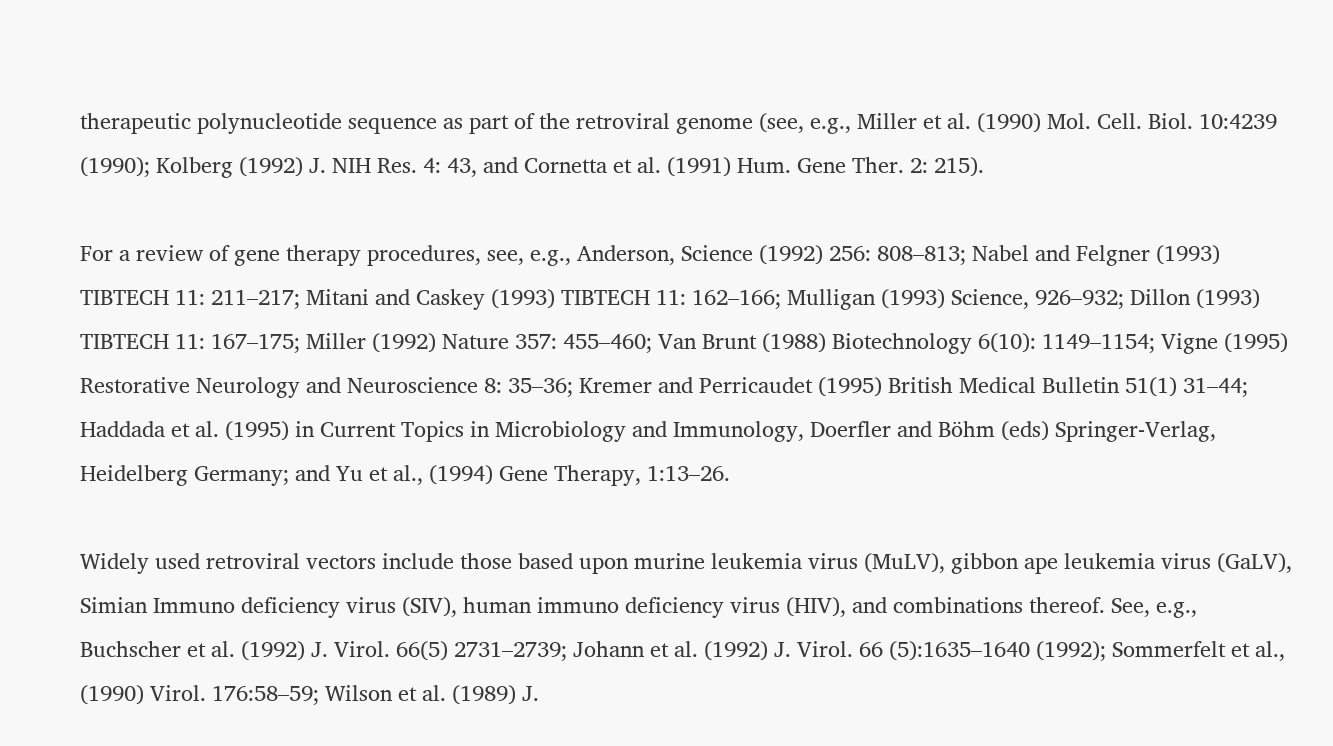therapeutic polynucleotide sequence as part of the retroviral genome (see, e.g., Miller et al. (1990) Mol. Cell. Biol. 10:4239 (1990); Kolberg (1992) J. NIH Res. 4: 43, and Cornetta et al. (1991) Hum. Gene Ther. 2: 215).

For a review of gene therapy procedures, see, e.g., Anderson, Science (1992) 256: 808–813; Nabel and Felgner (1993) TIBTECH 11: 211–217; Mitani and Caskey (1993) TIBTECH 11: 162–166; Mulligan (1993) Science, 926–932; Dillon (1993) TIBTECH 11: 167–175; Miller (1992) Nature 357: 455–460; Van Brunt (1988) Biotechnology 6(10): 1149–1154; Vigne (1995) Restorative Neurology and Neuroscience 8: 35–36; Kremer and Perricaudet (1995) British Medical Bulletin 51(1) 31–44; Haddada et al. (1995) in Current Topics in Microbiology and Immunology, Doerfler and Böhm (eds) Springer-Verlag, Heidelberg Germany; and Yu et al., (1994) Gene Therapy, 1:13–26.

Widely used retroviral vectors include those based upon murine leukemia virus (MuLV), gibbon ape leukemia virus (GaLV), Simian Immuno deficiency virus (SIV), human immuno deficiency virus (HIV), and combinations thereof. See, e.g., Buchscher et al. (1992) J. Virol. 66(5) 2731–2739; Johann et al. (1992) J. Virol. 66 (5):1635–1640 (1992); Sommerfelt et al., (1990) Virol. 176:58–59; Wilson et al. (1989) J.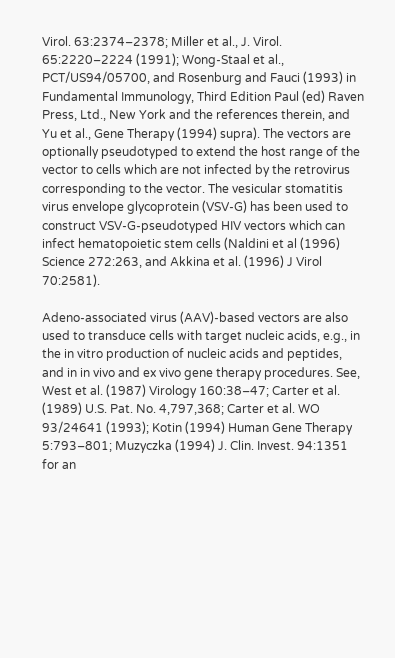Virol. 63:2374–2378; Miller et al., J. Virol. 65:2220–2224 (1991); Wong-Staal et al., PCT/US94/05700, and Rosenburg and Fauci (1993) in Fundamental Immunology, Third Edition Paul (ed) Raven Press, Ltd., New York and the references therein, and Yu et al., Gene Therapy (1994) supra). The vectors are optionally pseudotyped to extend the host range of the vector to cells which are not infected by the retrovirus corresponding to the vector. The vesicular stomatitis virus envelope glycoprotein (VSV-G) has been used to construct VSV-G-pseudotyped HIV vectors which can infect hematopoietic stem cells (Naldini et al (1996) Science 272:263, and Akkina et al. (1996) J Virol 70:2581).

Adeno-associated virus (AAV)-based vectors are also used to transduce cells with target nucleic acids, e.g., in the in vitro production of nucleic acids and peptides, and in in vivo and ex vivo gene therapy procedures. See, West et al. (1987) Virology 160:38–47; Carter et al. (1989) U.S. Pat. No. 4,797,368; Carter et al. WO 93/24641 (1993); Kotin (1994) Human Gene Therapy 5:793–801; Muzyczka (1994) J. Clin. Invest. 94:1351 for an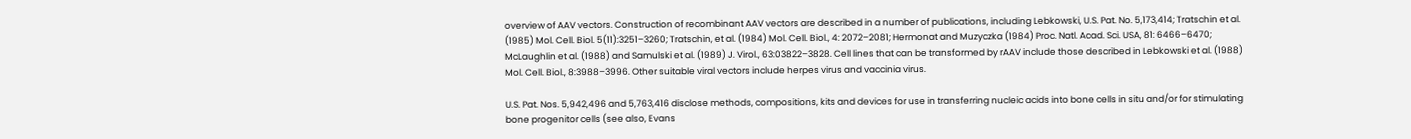overview of AAV vectors. Construction of recombinant AAV vectors are described in a number of publications, including Lebkowski, U.S. Pat. No. 5,173,414; Tratschin et al. (1985) Mol. Cell. Biol. 5(11):3251–3260; Tratschin, et al. (1984) Mol. Cell. Biol., 4: 2072–2081; Hermonat and Muzyczka (1984) Proc. Natl. Acad. Sci. USA, 81: 6466–6470; McLaughlin et al. (1988) and Samulski et al. (1989) J. Virol., 63:03822–3828. Cell lines that can be transformed by rAAV include those described in Lebkowski et al. (1988) Mol. Cell. Biol., 8:3988–3996. Other suitable viral vectors include herpes virus and vaccinia virus.

U.S. Pat. Nos. 5,942,496 and 5,763,416 disclose methods, compositions, kits and devices for use in transferring nucleic acids into bone cells in situ and/or for stimulating bone progenitor cells (see also, Evans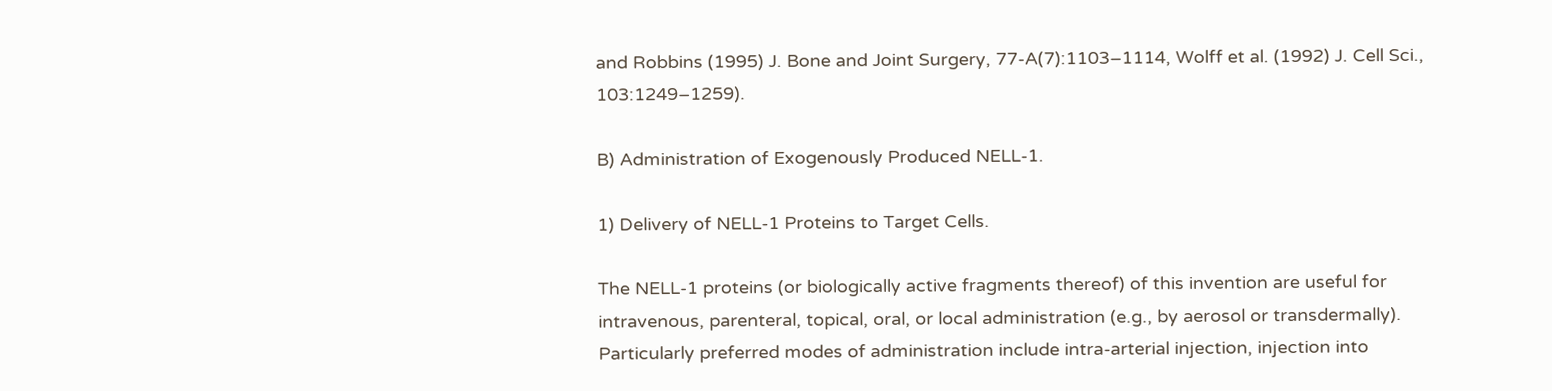and Robbins (1995) J. Bone and Joint Surgery, 77-A(7):1103–1114, Wolff et al. (1992) J. Cell Sci., 103:1249–1259).

B) Administration of Exogenously Produced NELL-1.

1) Delivery of NELL-1 Proteins to Target Cells.

The NELL-1 proteins (or biologically active fragments thereof) of this invention are useful for intravenous, parenteral, topical, oral, or local administration (e.g., by aerosol or transdermally). Particularly preferred modes of administration include intra-arterial injection, injection into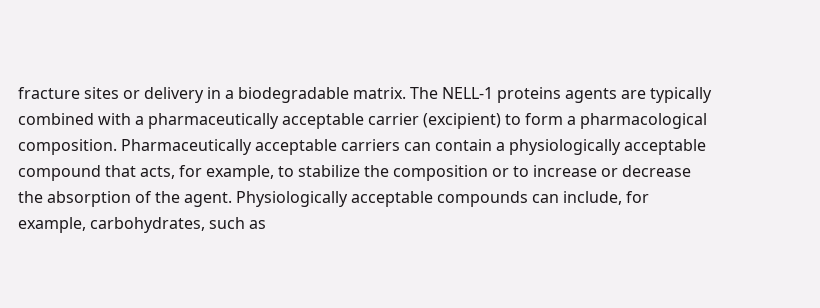fracture sites or delivery in a biodegradable matrix. The NELL-1 proteins agents are typically combined with a pharmaceutically acceptable carrier (excipient) to form a pharmacological composition. Pharmaceutically acceptable carriers can contain a physiologically acceptable compound that acts, for example, to stabilize the composition or to increase or decrease the absorption of the agent. Physiologically acceptable compounds can include, for example, carbohydrates, such as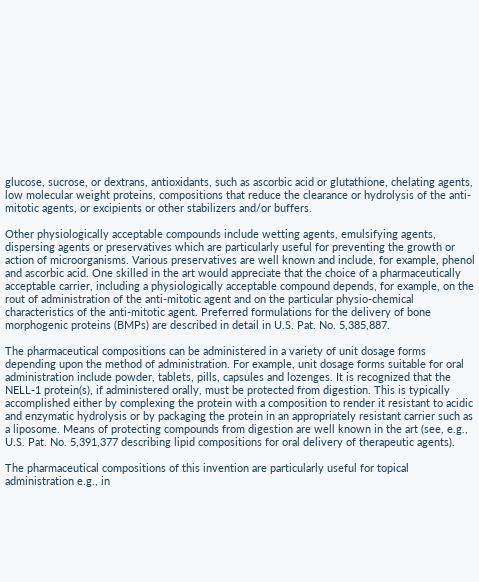glucose, sucrose, or dextrans, antioxidants, such as ascorbic acid or glutathione, chelating agents, low molecular weight proteins, compositions that reduce the clearance or hydrolysis of the anti-mitotic agents, or excipients or other stabilizers and/or buffers.

Other physiologically acceptable compounds include wetting agents, emulsifying agents, dispersing agents or preservatives which are particularly useful for preventing the growth or action of microorganisms. Various preservatives are well known and include, for example, phenol and ascorbic acid. One skilled in the art would appreciate that the choice of a pharmaceutically acceptable carrier, including a physiologically acceptable compound depends, for example, on the rout of administration of the anti-mitotic agent and on the particular physio-chemical characteristics of the anti-mitotic agent. Preferred formulations for the delivery of bone morphogenic proteins (BMPs) are described in detail in U.S. Pat. No. 5,385,887.

The pharmaceutical compositions can be administered in a variety of unit dosage forms depending upon the method of administration. For example, unit dosage forms suitable for oral administration include powder, tablets, pills, capsules and lozenges. It is recognized that the NELL-1 protein(s), if administered orally, must be protected from digestion. This is typically accomplished either by complexing the protein with a composition to render it resistant to acidic and enzymatic hydrolysis or by packaging the protein in an appropriately resistant carrier such as a liposome. Means of protecting compounds from digestion are well known in the art (see, e.g., U.S. Pat. No. 5,391,377 describing lipid compositions for oral delivery of therapeutic agents).

The pharmaceutical compositions of this invention are particularly useful for topical administration e.g., in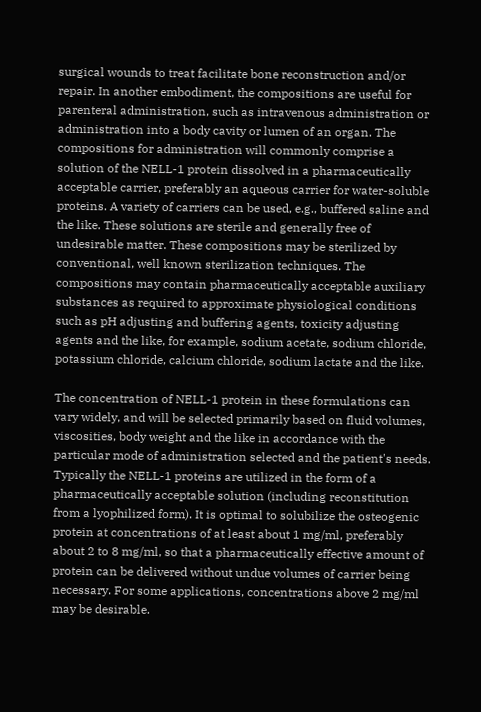surgical wounds to treat facilitate bone reconstruction and/or repair. In another embodiment, the compositions are useful for parenteral administration, such as intravenous administration or administration into a body cavity or lumen of an organ. The compositions for administration will commonly comprise a solution of the NELL-1 protein dissolved in a pharmaceutically acceptable carrier, preferably an aqueous carrier for water-soluble proteins. A variety of carriers can be used, e.g., buffered saline and the like. These solutions are sterile and generally free of undesirable matter. These compositions may be sterilized by conventional, well known sterilization techniques. The compositions may contain pharmaceutically acceptable auxiliary substances as required to approximate physiological conditions such as pH adjusting and buffering agents, toxicity adjusting agents and the like, for example, sodium acetate, sodium chloride, potassium chloride, calcium chloride, sodium lactate and the like.

The concentration of NELL-1 protein in these formulations can vary widely, and will be selected primarily based on fluid volumes, viscosities, body weight and the like in accordance with the particular mode of administration selected and the patient's needs. Typically the NELL-1 proteins are utilized in the form of a pharmaceutically acceptable solution (including reconstitution from a lyophilized form). It is optimal to solubilize the osteogenic protein at concentrations of at least about 1 mg/ml, preferably about 2 to 8 mg/ml, so that a pharmaceutically effective amount of protein can be delivered without undue volumes of carrier being necessary. For some applications, concentrations above 2 mg/ml may be desirable.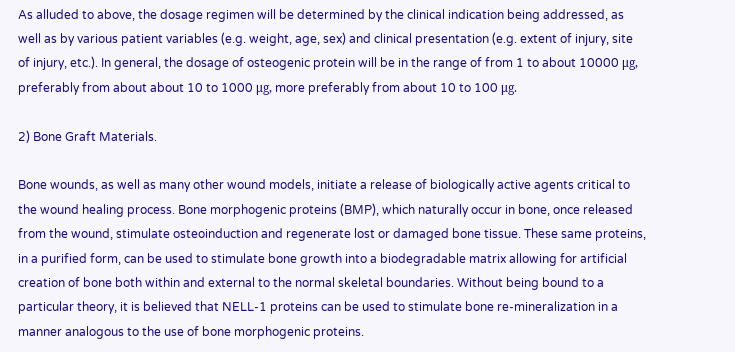As alluded to above, the dosage regimen will be determined by the clinical indication being addressed, as well as by various patient variables (e.g. weight, age, sex) and clinical presentation (e.g. extent of injury, site of injury, etc.). In general, the dosage of osteogenic protein will be in the range of from 1 to about 10000 μg, preferably from about about 10 to 1000 μg, more preferably from about 10 to 100 μg.

2) Bone Graft Materials.

Bone wounds, as well as many other wound models, initiate a release of biologically active agents critical to the wound healing process. Bone morphogenic proteins (BMP), which naturally occur in bone, once released from the wound, stimulate osteoinduction and regenerate lost or damaged bone tissue. These same proteins, in a purified form, can be used to stimulate bone growth into a biodegradable matrix allowing for artificial creation of bone both within and external to the normal skeletal boundaries. Without being bound to a particular theory, it is believed that NELL-1 proteins can be used to stimulate bone re-mineralization in a manner analogous to the use of bone morphogenic proteins.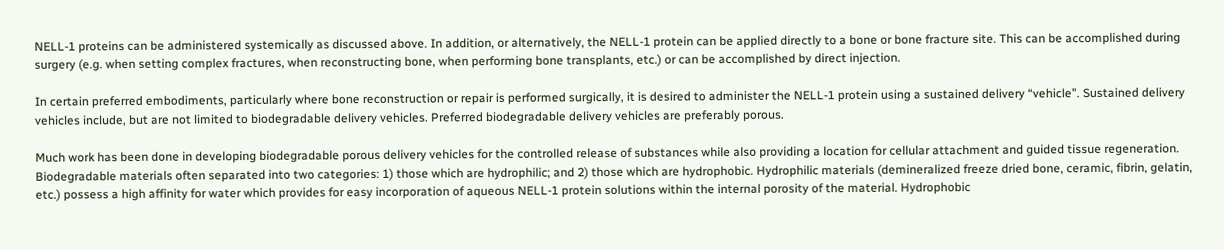NELL-1 proteins can be administered systemically as discussed above. In addition, or alternatively, the NELL-1 protein can be applied directly to a bone or bone fracture site. This can be accomplished during surgery (e.g. when setting complex fractures, when reconstructing bone, when performing bone transplants, etc.) or can be accomplished by direct injection.

In certain preferred embodiments, particularly where bone reconstruction or repair is performed surgically, it is desired to administer the NELL-1 protein using a sustained delivery “vehicle”. Sustained delivery vehicles include, but are not limited to biodegradable delivery vehicles. Preferred biodegradable delivery vehicles are preferably porous.

Much work has been done in developing biodegradable porous delivery vehicles for the controlled release of substances while also providing a location for cellular attachment and guided tissue regeneration. Biodegradable materials often separated into two categories: 1) those which are hydrophilic; and 2) those which are hydrophobic. Hydrophilic materials (demineralized freeze dried bone, ceramic, fibrin, gelatin, etc.) possess a high affinity for water which provides for easy incorporation of aqueous NELL-1 protein solutions within the internal porosity of the material. Hydrophobic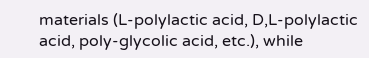materials (L-polylactic acid, D,L-polylactic acid, poly-glycolic acid, etc.), while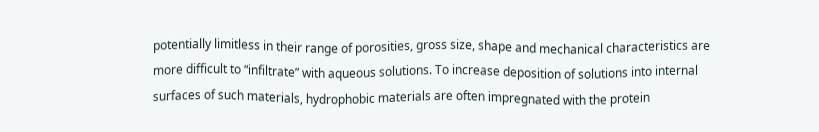potentially limitless in their range of porosities, gross size, shape and mechanical characteristics are more difficult to “infiltrate” with aqueous solutions. To increase deposition of solutions into internal surfaces of such materials, hydrophobic materials are often impregnated with the protein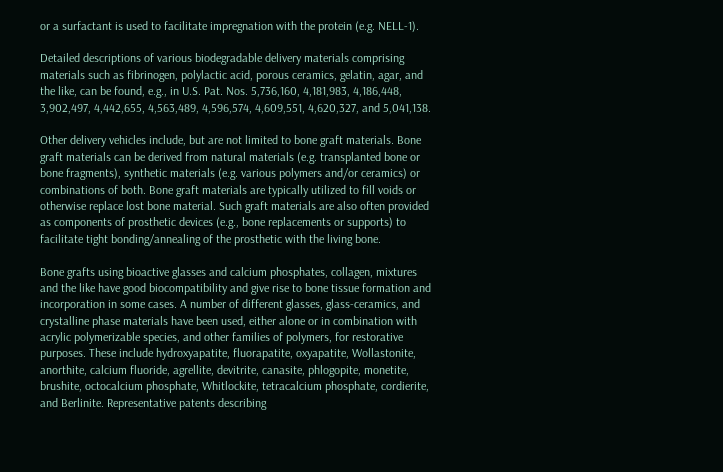or a surfactant is used to facilitate impregnation with the protein (e.g. NELL-1).

Detailed descriptions of various biodegradable delivery materials comprising materials such as fibrinogen, polylactic acid, porous ceramics, gelatin, agar, and the like, can be found, e.g., in U.S. Pat. Nos. 5,736,160, 4,181,983, 4,186,448, 3,902,497, 4,442,655, 4,563,489, 4,596,574, 4,609,551, 4,620,327, and 5,041,138.

Other delivery vehicles include, but are not limited to bone graft materials. Bone graft materials can be derived from natural materials (e.g. transplanted bone or bone fragments), synthetic materials (e.g. various polymers and/or ceramics) or combinations of both. Bone graft materials are typically utilized to fill voids or otherwise replace lost bone material. Such graft materials are also often provided as components of prosthetic devices (e.g., bone replacements or supports) to facilitate tight bonding/annealing of the prosthetic with the living bone.

Bone grafts using bioactive glasses and calcium phosphates, collagen, mixtures and the like have good biocompatibility and give rise to bone tissue formation and incorporation in some cases. A number of different glasses, glass-ceramics, and crystalline phase materials have been used, either alone or in combination with acrylic polymerizable species, and other families of polymers, for restorative purposes. These include hydroxyapatite, fluorapatite, oxyapatite, Wollastonite, anorthite, calcium fluoride, agrellite, devitrite, canasite, phlogopite, monetite, brushite, octocalcium phosphate, Whitlockite, tetracalcium phosphate, cordierite, and Berlinite. Representative patents describing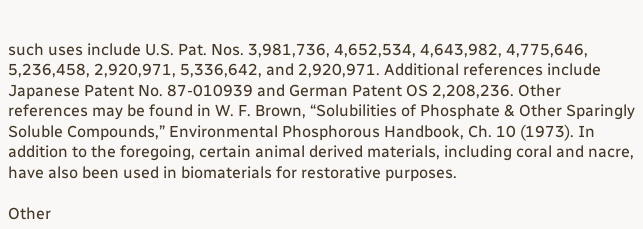such uses include U.S. Pat. Nos. 3,981,736, 4,652,534, 4,643,982, 4,775,646, 5,236,458, 2,920,971, 5,336,642, and 2,920,971. Additional references include Japanese Patent No. 87-010939 and German Patent OS 2,208,236. Other references may be found in W. F. Brown, “Solubilities of Phosphate & Other Sparingly Soluble Compounds,” Environmental Phosphorous Handbook, Ch. 10 (1973). In addition to the foregoing, certain animal derived materials, including coral and nacre, have also been used in biomaterials for restorative purposes.

Other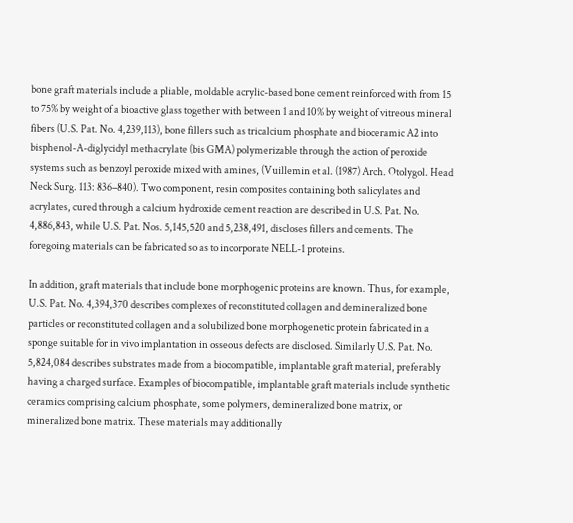bone graft materials include a pliable, moldable acrylic-based bone cement reinforced with from 15 to 75% by weight of a bioactive glass together with between 1 and 10% by weight of vitreous mineral fibers (U.S. Pat. No. 4,239,113), bone fillers such as tricalcium phosphate and bioceramic A2 into bisphenol-A-diglycidyl methacrylate (bis GMA) polymerizable through the action of peroxide systems such as benzoyl peroxide mixed with amines, (Vuillemin et al. (1987) Arch. Otolygol. Head Neck Surg. 113: 836–840). Two component, resin composites containing both salicylates and acrylates, cured through a calcium hydroxide cement reaction are described in U.S. Pat. No. 4,886,843, while U.S. Pat. Nos. 5,145,520 and 5,238,491, discloses fillers and cements. The foregoing materials can be fabricated so as to incorporate NELL-1 proteins.

In addition, graft materials that include bone morphogenic proteins are known. Thus, for example, U.S. Pat. No. 4,394,370 describes complexes of reconstituted collagen and demineralized bone particles or reconstituted collagen and a solubilized bone morphogenetic protein fabricated in a sponge suitable for in vivo implantation in osseous defects are disclosed. Similarly U.S. Pat. No. 5,824,084 describes substrates made from a biocompatible, implantable graft material, preferably having a charged surface. Examples of biocompatible, implantable graft materials include synthetic ceramics comprising calcium phosphate, some polymers, demineralized bone matrix, or mineralized bone matrix. These materials may additionally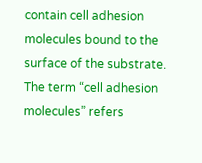contain cell adhesion molecules bound to the surface of the substrate. The term “cell adhesion molecules” refers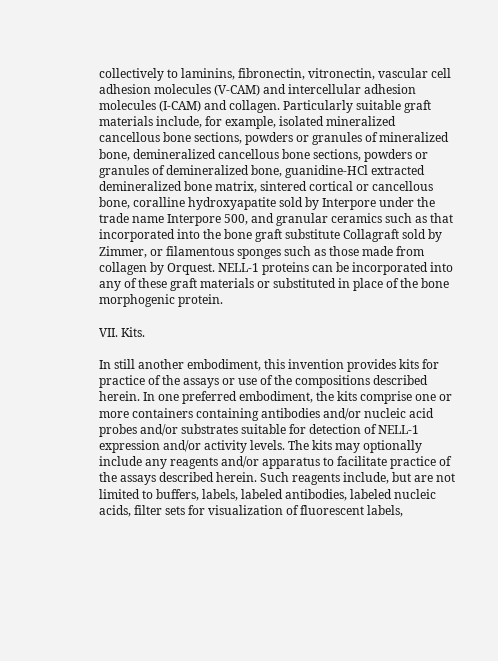collectively to laminins, fibronectin, vitronectin, vascular cell adhesion molecules (V-CAM) and intercellular adhesion molecules (I-CAM) and collagen. Particularly suitable graft materials include, for example, isolated mineralized cancellous bone sections, powders or granules of mineralized bone, demineralized cancellous bone sections, powders or granules of demineralized bone, guanidine-HCl extracted demineralized bone matrix, sintered cortical or cancellous bone, coralline hydroxyapatite sold by Interpore under the trade name Interpore 500, and granular ceramics such as that incorporated into the bone graft substitute Collagraft sold by Zimmer, or filamentous sponges such as those made from collagen by Orquest. NELL-1 proteins can be incorporated into any of these graft materials or substituted in place of the bone morphogenic protein.

VII. Kits.

In still another embodiment, this invention provides kits for practice of the assays or use of the compositions described herein. In one preferred embodiment, the kits comprise one or more containers containing antibodies and/or nucleic acid probes and/or substrates suitable for detection of NELL-1 expression and/or activity levels. The kits may optionally include any reagents and/or apparatus to facilitate practice of the assays described herein. Such reagents include, but are not limited to buffers, labels, labeled antibodies, labeled nucleic acids, filter sets for visualization of fluorescent labels,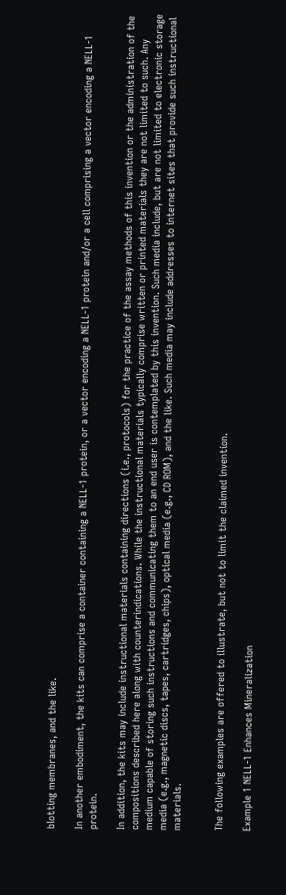blotting membranes, and the like.

In another embodiment, the kits can comprise a container containing a NELL-1 protein, or a vector encoding a NELL-1 protein and/or a cell comprising a vector encoding a NELL-1 protein.

In addition, the kits may include instructional materials containing directions (i.e., protocols) for the practice of the assay methods of this invention or the administration of the compositions described here along with counterindications. While the instructional materials typically comprise written or printed materials they are not limited to such. Any medium capable of storing such instructions and communicating them to an end user is contemplated by this invention. Such media include, but are not limited to electronic storage media (e.g., magnetic discs, tapes, cartridges, chips), optical media (e.g., CD ROM), and the like. Such media may include addresses to internet sites that provide such instructional materials.


The following examples are offered to illustrate, but not to limit the claimed invention.

Example 1 NELL-1 Enhances Mineralization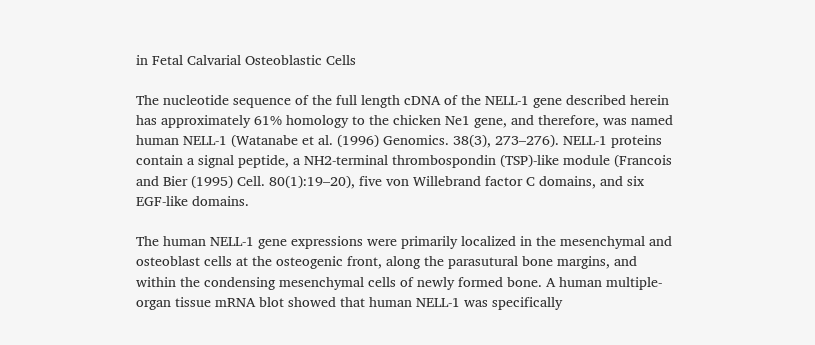in Fetal Calvarial Osteoblastic Cells

The nucleotide sequence of the full length cDNA of the NELL-1 gene described herein has approximately 61% homology to the chicken Ne1 gene, and therefore, was named human NELL-1 (Watanabe et al. (1996) Genomics. 38(3), 273–276). NELL-1 proteins contain a signal peptide, a NH2-terminal thrombospondin (TSP)-like module (Francois and Bier (1995) Cell. 80(1):19–20), five von Willebrand factor C domains, and six EGF-like domains.

The human NELL-1 gene expressions were primarily localized in the mesenchymal and osteoblast cells at the osteogenic front, along the parasutural bone margins, and within the condensing mesenchymal cells of newly formed bone. A human multiple-organ tissue mRNA blot showed that human NELL-1 was specifically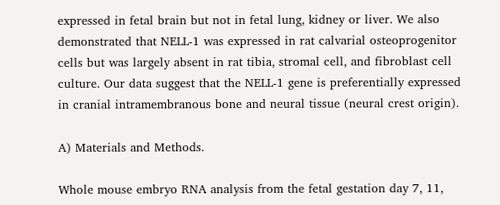expressed in fetal brain but not in fetal lung, kidney or liver. We also demonstrated that NELL-1 was expressed in rat calvarial osteoprogenitor cells but was largely absent in rat tibia, stromal cell, and fibroblast cell culture. Our data suggest that the NELL-1 gene is preferentially expressed in cranial intramembranous bone and neural tissue (neural crest origin).

A) Materials and Methods.

Whole mouse embryo RNA analysis from the fetal gestation day 7, 11,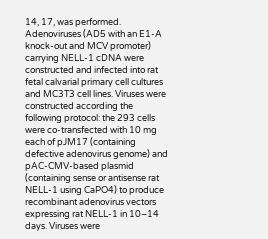14, 17, was performed. Adenoviruses (AD5 with an E1-A knock-out and MCV promoter) carrying NELL-1 cDNA were constructed and infected into rat fetal calvarial primary cell cultures and MC3T3 cell lines. Viruses were constructed according the following protocol: the 293 cells were co-transfected with 10 mg each of pJM17 (containing defective adenovirus genome) and pAC-CMV-based plasmid (containing sense or antisense rat NELL-1 using CaPO4) to produce recombinant adenovirus vectors expressing rat NELL-1 in 10–14 days. Viruses were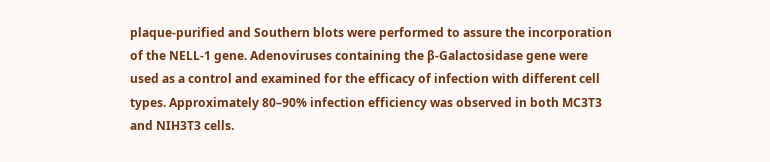plaque-purified and Southern blots were performed to assure the incorporation of the NELL-1 gene. Adenoviruses containing the β-Galactosidase gene were used as a control and examined for the efficacy of infection with different cell types. Approximately 80–90% infection efficiency was observed in both MC3T3 and NIH3T3 cells.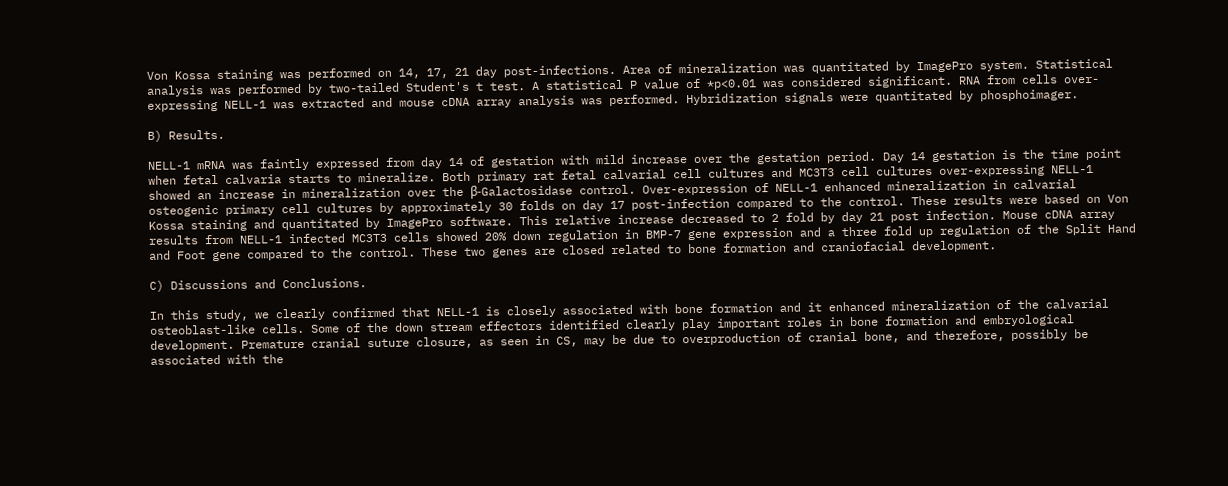Von Kossa staining was performed on 14, 17, 21 day post-infections. Area of mineralization was quantitated by ImagePro system. Statistical analysis was performed by two-tailed Student's t test. A statistical P value of *p<0.01 was considered significant. RNA from cells over-expressing NELL-1 was extracted and mouse cDNA array analysis was performed. Hybridization signals were quantitated by phosphoimager.

B) Results.

NELL-1 mRNA was faintly expressed from day 14 of gestation with mild increase over the gestation period. Day 14 gestation is the time point when fetal calvaria starts to mineralize. Both primary rat fetal calvarial cell cultures and MC3T3 cell cultures over-expressing NELL-1 showed an increase in mineralization over the β-Galactosidase control. Over-expression of NELL-1 enhanced mineralization in calvarial osteogenic primary cell cultures by approximately 30 folds on day 17 post-infection compared to the control. These results were based on Von Kossa staining and quantitated by ImagePro software. This relative increase decreased to 2 fold by day 21 post infection. Mouse cDNA array results from NELL-1 infected MC3T3 cells showed 20% down regulation in BMP-7 gene expression and a three fold up regulation of the Split Hand and Foot gene compared to the control. These two genes are closed related to bone formation and craniofacial development.

C) Discussions and Conclusions.

In this study, we clearly confirmed that NELL-1 is closely associated with bone formation and it enhanced mineralization of the calvarial osteoblast-like cells. Some of the down stream effectors identified clearly play important roles in bone formation and embryological development. Premature cranial suture closure, as seen in CS, may be due to overproduction of cranial bone, and therefore, possibly be associated with the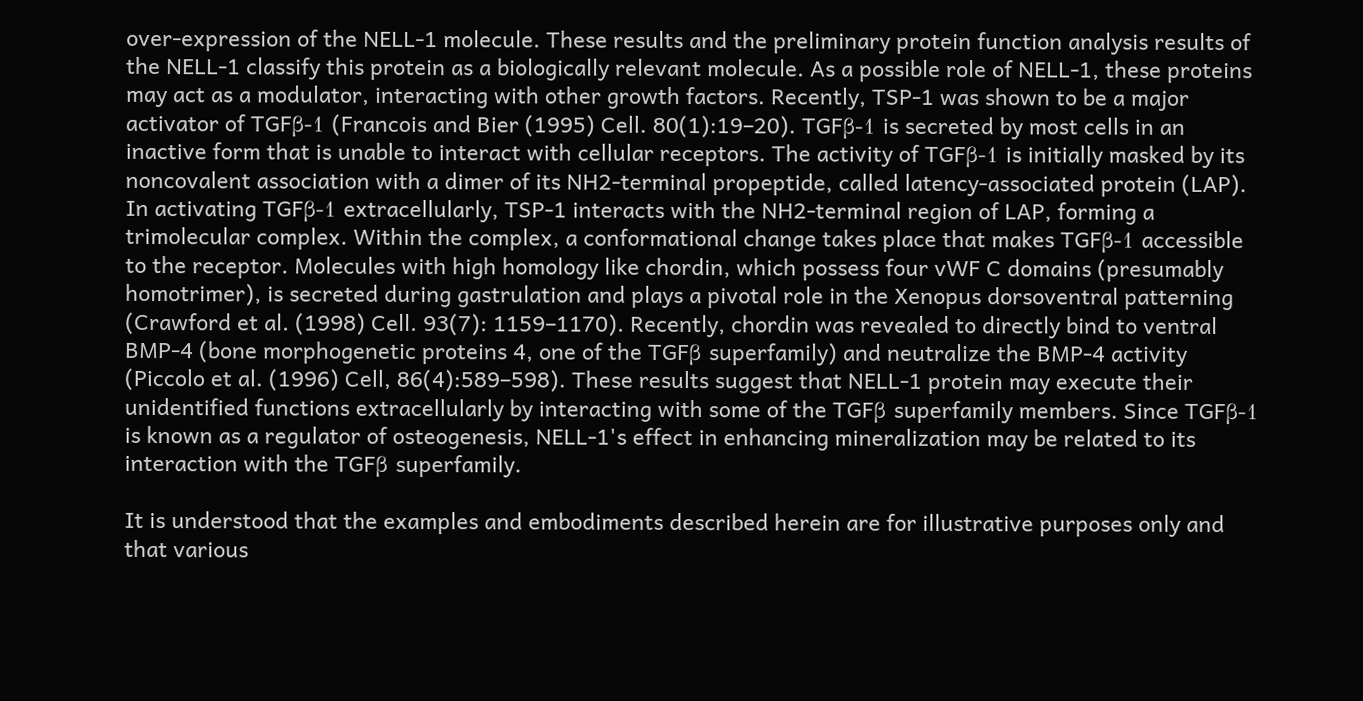over-expression of the NELL-1 molecule. These results and the preliminary protein function analysis results of the NELL-1 classify this protein as a biologically relevant molecule. As a possible role of NELL-1, these proteins may act as a modulator, interacting with other growth factors. Recently, TSP-1 was shown to be a major activator of TGFβ-1 (Francois and Bier (1995) Cell. 80(1):19–20). TGFβ-1 is secreted by most cells in an inactive form that is unable to interact with cellular receptors. The activity of TGFβ-1 is initially masked by its noncovalent association with a dimer of its NH2-terminal propeptide, called latency-associated protein (LAP). In activating TGFβ-1 extracellularly, TSP-1 interacts with the NH2-terminal region of LAP, forming a trimolecular complex. Within the complex, a conformational change takes place that makes TGFβ-1 accessible to the receptor. Molecules with high homology like chordin, which possess four vWF C domains (presumably homotrimer), is secreted during gastrulation and plays a pivotal role in the Xenopus dorsoventral patterning (Crawford et al. (1998) Cell. 93(7): 1159–1170). Recently, chordin was revealed to directly bind to ventral BMP-4 (bone morphogenetic proteins 4, one of the TGFβ superfamily) and neutralize the BMP-4 activity (Piccolo et al. (1996) Cell, 86(4):589–598). These results suggest that NELL-1 protein may execute their unidentified functions extracellularly by interacting with some of the TGFβ superfamily members. Since TGFβ-1 is known as a regulator of osteogenesis, NELL-1's effect in enhancing mineralization may be related to its interaction with the TGFβ superfamily.

It is understood that the examples and embodiments described herein are for illustrative purposes only and that various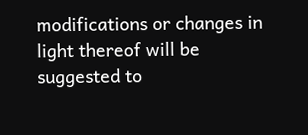modifications or changes in light thereof will be suggested to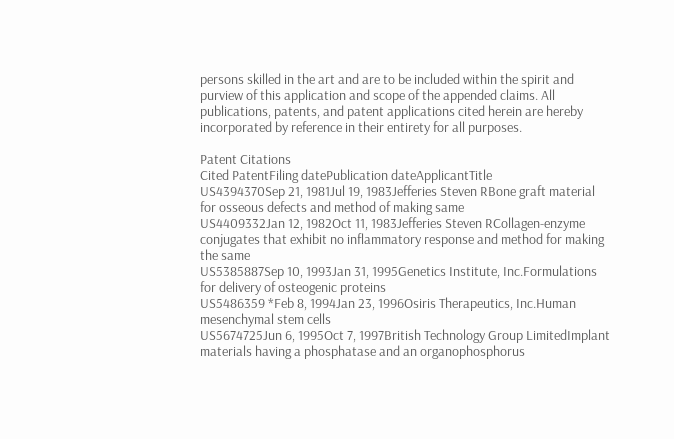persons skilled in the art and are to be included within the spirit and purview of this application and scope of the appended claims. All publications, patents, and patent applications cited herein are hereby incorporated by reference in their entirety for all purposes.

Patent Citations
Cited PatentFiling datePublication dateApplicantTitle
US4394370Sep 21, 1981Jul 19, 1983Jefferies Steven RBone graft material for osseous defects and method of making same
US4409332Jan 12, 1982Oct 11, 1983Jefferies Steven RCollagen-enzyme conjugates that exhibit no inflammatory response and method for making the same
US5385887Sep 10, 1993Jan 31, 1995Genetics Institute, Inc.Formulations for delivery of osteogenic proteins
US5486359 *Feb 8, 1994Jan 23, 1996Osiris Therapeutics, Inc.Human mesenchymal stem cells
US5674725Jun 6, 1995Oct 7, 1997British Technology Group LimitedImplant materials having a phosphatase and an organophosphorus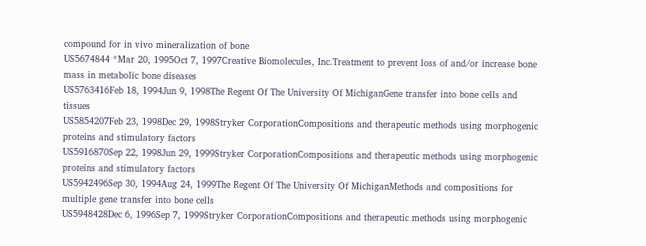compound for in vivo mineralization of bone
US5674844 *Mar 20, 1995Oct 7, 1997Creative Biomolecules, Inc.Treatment to prevent loss of and/or increase bone mass in metabolic bone diseases
US5763416Feb 18, 1994Jun 9, 1998The Regent Of The University Of MichiganGene transfer into bone cells and tissues
US5854207Feb 23, 1998Dec 29, 1998Stryker CorporationCompositions and therapeutic methods using morphogenic proteins and stimulatory factors
US5916870Sep 22, 1998Jun 29, 1999Stryker CorporationCompositions and therapeutic methods using morphogenic proteins and stimulatory factors
US5942496Sep 30, 1994Aug 24, 1999The Regent Of The University Of MichiganMethods and compositions for multiple gene transfer into bone cells
US5948428Dec 6, 1996Sep 7, 1999Stryker CorporationCompositions and therapeutic methods using morphogenic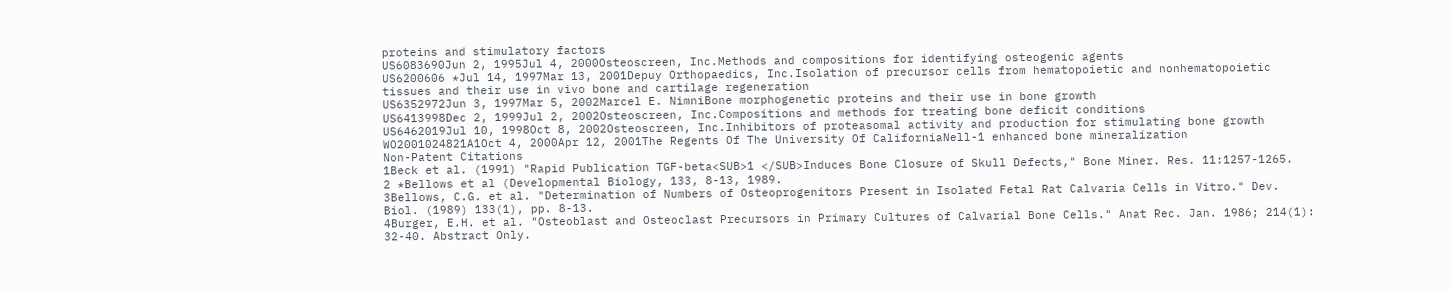proteins and stimulatory factors
US6083690Jun 2, 1995Jul 4, 2000Osteoscreen, Inc.Methods and compositions for identifying osteogenic agents
US6200606 *Jul 14, 1997Mar 13, 2001Depuy Orthopaedics, Inc.Isolation of precursor cells from hematopoietic and nonhematopoietic tissues and their use in vivo bone and cartilage regeneration
US6352972Jun 3, 1997Mar 5, 2002Marcel E. NimniBone morphogenetic proteins and their use in bone growth
US6413998Dec 2, 1999Jul 2, 2002Osteoscreen, Inc.Compositions and methods for treating bone deficit conditions
US6462019Jul 10, 1998Oct 8, 2002Osteoscreen, Inc.Inhibitors of proteasomal activity and production for stimulating bone growth
WO2001024821A1Oct 4, 2000Apr 12, 2001The Regents Of The University Of CaliforniaNell-1 enhanced bone mineralization
Non-Patent Citations
1Beck et al. (1991) "Rapid Publication TGF-beta<SUB>1 </SUB>Induces Bone Closure of Skull Defects," Bone Miner. Res. 11:1257-1265.
2 *Bellows et al (Developmental Biology, 133, 8-13, 1989.
3Bellows, C.G. et al. "Determination of Numbers of Osteoprogenitors Present in Isolated Fetal Rat Calvaria Cells in Vitro." Dev. Biol. (1989) 133(1), pp. 8-13.
4Burger, E.H. et al. "Osteoblast and Osteoclast Precursors in Primary Cultures of Calvarial Bone Cells." Anat Rec. Jan. 1986; 214(1): 32-40. Abstract Only.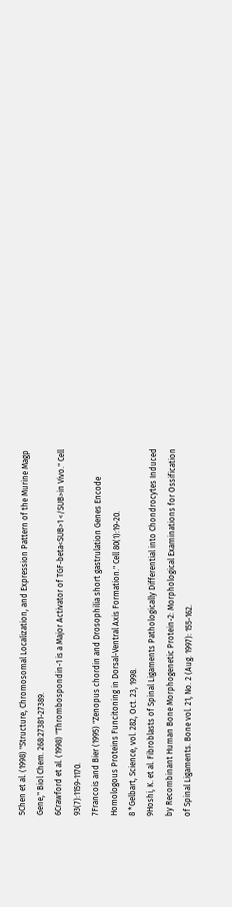5Chen et al. (1998) "Structure, Chromosomal Localization, and Expression Pattern of the Murine Magp Gene," Biol Chem. 268:27381-27389.
6Crawford et al. (1998) "Thrombospondin-1 is a Major Activator of TGF-beta<SUB>1 </SUB>in Vivo." Cell 93(7):1159-1170.
7Francois and Bier (1995) "Zenopus chordin and Drosophilia short gastrulation Genes Encode Homologous Proteins Funcitoning in Dorsal-Ventral Axis Formation." Cell 80(1):19-20.
8 *Gelbart, Science, vol. 282, Oct. 23, 1998.
9Hoshi, K. et al. Fibroblasts of Spinal Ligaments Pathologically Differential into Chondrocytes Induced by Recombinant Human Bone Morphogenetic Protein-2: Morphological Examinations for Ossification of Spinal Ligaments. Bone vol. 21, No. 2 (Aug. 1997): 155-162.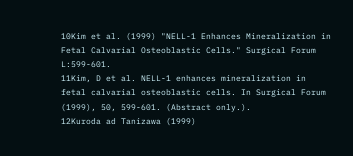10Kim et al. (1999) "NELL-1 Enhances Mineralization in Fetal Calvarial Osteoblastic Cells." Surgical Forum L:599-601.
11Kim, D et al. NELL-1 enhances mineralization in fetal calvarial osteoblastic cells. In Surgical Forum (1999), 50, 599-601. (Abstract only.).
12Kuroda ad Tanizawa (1999)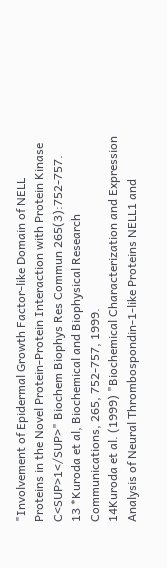"Involvement of Epidermal Growth Factor-like Domain of NELL Proteins in the Novel Protein-Protein Interaction with Protein Kinase C<SUP>1</SUP>" Biochem Biophys Res Commun 265(3):752-757.
13 *Kuroda et al, Biochemical and Biophysical Research Communications, 265, 752-757, 1999.
14Kuroda et al. (1999) "Biochemical Characterization and Expression Analysis of Neural Thrombospondin-1-like Proteins NELL1 and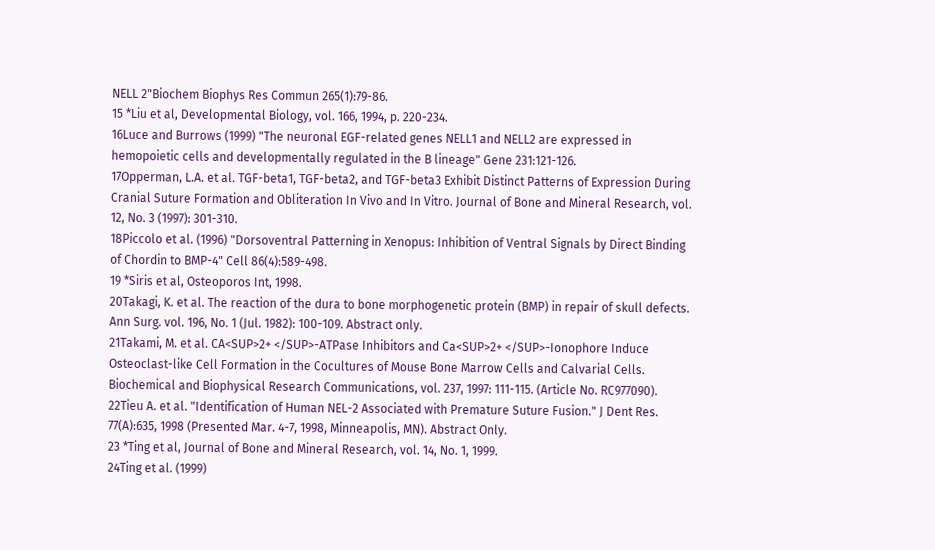NELL 2"Biochem Biophys Res Commun 265(1):79-86.
15 *Liu et al, Developmental Biology, vol. 166, 1994, p. 220-234.
16Luce and Burrows (1999) "The neuronal EGF-related genes NELL1 and NELL2 are expressed in hemopoietic cells and developmentally regulated in the B lineage" Gene 231:121-126.
17Opperman, L.A. et al. TGF-beta1, TGF-beta2, and TGF-beta3 Exhibit Distinct Patterns of Expression During Cranial Suture Formation and Obliteration In Vivo and In Vitro. Journal of Bone and Mineral Research, vol. 12, No. 3 (1997): 301-310.
18Piccolo et al. (1996) "Dorsoventral Patterning in Xenopus: Inhibition of Ventral Signals by Direct Binding of Chordin to BMP-4" Cell 86(4):589-498.
19 *Siris et al, Osteoporos Int, 1998.
20Takagi, K. et al. The reaction of the dura to bone morphogenetic protein (BMP) in repair of skull defects. Ann Surg. vol. 196, No. 1 (Jul. 1982): 100-109. Abstract only.
21Takami, M. et al. CA<SUP>2+ </SUP>-ATPase Inhibitors and Ca<SUP>2+ </SUP>-Ionophore Induce Osteoclast-like Cell Formation in the Cocultures of Mouse Bone Marrow Cells and Calvarial Cells. Biochemical and Biophysical Research Communications, vol. 237, 1997: 111-115. (Article No. RC977090).
22Tieu A. et al. "Identification of Human NEL-2 Associated with Premature Suture Fusion." J Dent Res. 77(A):635, 1998 (Presented Mar. 4-7, 1998, Minneapolis, MN). Abstract Only.
23 *Ting et al, Journal of Bone and Mineral Research, vol. 14, No. 1, 1999.
24Ting et al. (1999)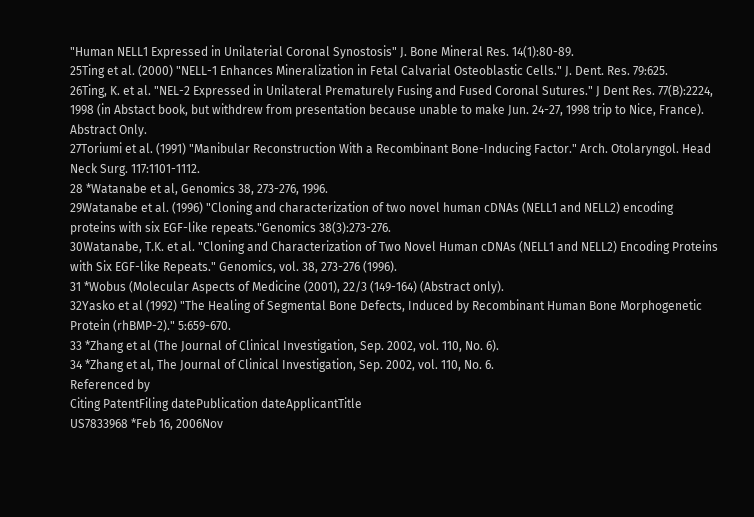"Human NELL1 Expressed in Unilaterial Coronal Synostosis" J. Bone Mineral Res. 14(1):80-89.
25Ting et al. (2000) "NELL-1 Enhances Mineralization in Fetal Calvarial Osteoblastic Cells." J. Dent. Res. 79:625.
26Ting, K. et al. "NEL-2 Expressed in Unilateral Prematurely Fusing and Fused Coronal Sutures." J Dent Res. 77(B):2224, 1998 (in Abstact book, but withdrew from presentation because unable to make Jun. 24-27, 1998 trip to Nice, France). Abstract Only.
27Toriumi et al. (1991) "Manibular Reconstruction With a Recombinant Bone-Inducing Factor." Arch. Otolaryngol. Head Neck Surg. 117:1101-1112.
28 *Watanabe et al, Genomics 38, 273-276, 1996.
29Watanabe et al. (1996) "Cloning and characterization of two novel human cDNAs (NELL1 and NELL2) encoding proteins with six EGF-like repeats."Genomics 38(3):273-276.
30Watanabe, T.K. et al. "Cloning and Characterization of Two Novel Human cDNAs (NELL1 and NELL2) Encoding Proteins with Six EGF-like Repeats." Genomics, vol. 38, 273-276 (1996).
31 *Wobus (Molecular Aspects of Medicine (2001), 22/3 (149-164) (Abstract only).
32Yasko et al (1992) "The Healing of Segmental Bone Defects, Induced by Recombinant Human Bone Morphogenetic Protein (rhBMP-2)." 5:659-670.
33 *Zhang et al (The Journal of Clinical Investigation, Sep. 2002, vol. 110, No. 6).
34 *Zhang et al, The Journal of Clinical Investigation, Sep. 2002, vol. 110, No. 6.
Referenced by
Citing PatentFiling datePublication dateApplicantTitle
US7833968 *Feb 16, 2006Nov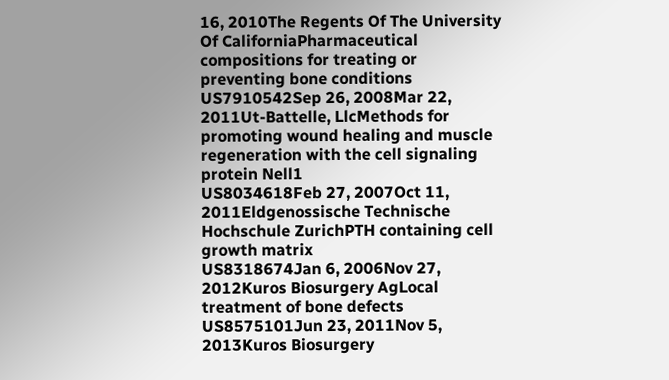16, 2010The Regents Of The University Of CaliforniaPharmaceutical compositions for treating or preventing bone conditions
US7910542Sep 26, 2008Mar 22, 2011Ut-Battelle, LlcMethods for promoting wound healing and muscle regeneration with the cell signaling protein Nell1
US8034618Feb 27, 2007Oct 11, 2011Eldgenossische Technische Hochschule ZurichPTH containing cell growth matrix
US8318674Jan 6, 2006Nov 27, 2012Kuros Biosurgery AgLocal treatment of bone defects
US8575101Jun 23, 2011Nov 5, 2013Kuros Biosurgery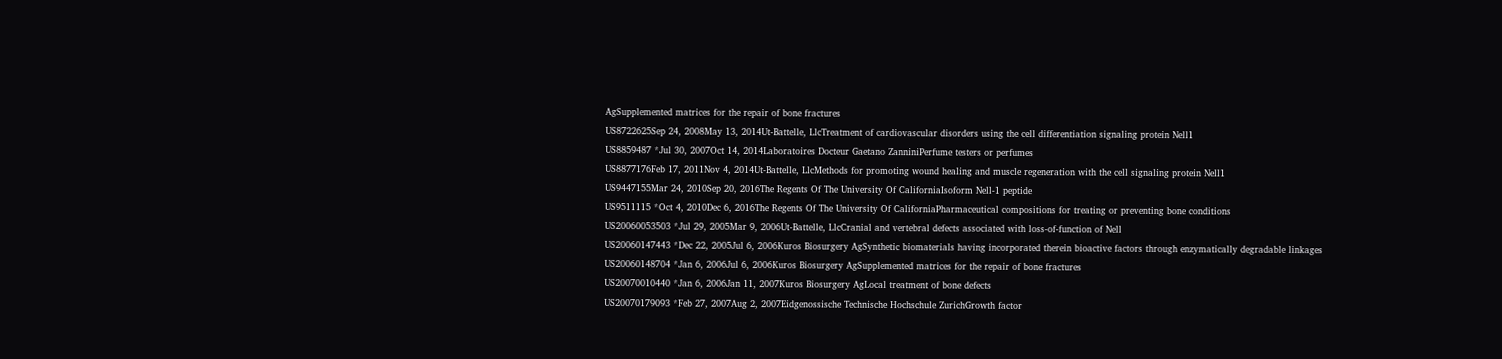AgSupplemented matrices for the repair of bone fractures
US8722625Sep 24, 2008May 13, 2014Ut-Battelle, LlcTreatment of cardiovascular disorders using the cell differentiation signaling protein Nell1
US8859487 *Jul 30, 2007Oct 14, 2014Laboratoires Docteur Gaetano ZanniniPerfume testers or perfumes
US8877176Feb 17, 2011Nov 4, 2014Ut-Battelle, LlcMethods for promoting wound healing and muscle regeneration with the cell signaling protein Nell1
US9447155Mar 24, 2010Sep 20, 2016The Regents Of The University Of CaliforniaIsoform Nell-1 peptide
US9511115 *Oct 4, 2010Dec 6, 2016The Regents Of The University Of CaliforniaPharmaceutical compositions for treating or preventing bone conditions
US20060053503 *Jul 29, 2005Mar 9, 2006Ut-Battelle, LlcCranial and vertebral defects associated with loss-of-function of Nell
US20060147443 *Dec 22, 2005Jul 6, 2006Kuros Biosurgery AgSynthetic biomaterials having incorporated therein bioactive factors through enzymatically degradable linkages
US20060148704 *Jan 6, 2006Jul 6, 2006Kuros Biosurgery AgSupplemented matrices for the repair of bone fractures
US20070010440 *Jan 6, 2006Jan 11, 2007Kuros Biosurgery AgLocal treatment of bone defects
US20070179093 *Feb 27, 2007Aug 2, 2007Eidgenossische Technische Hochschule ZurichGrowth factor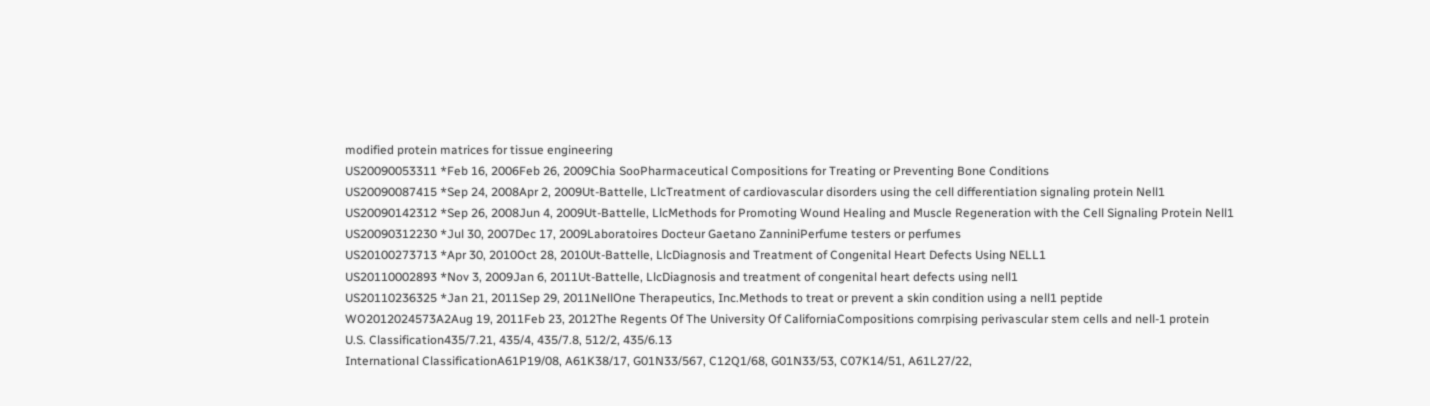modified protein matrices for tissue engineering
US20090053311 *Feb 16, 2006Feb 26, 2009Chia SooPharmaceutical Compositions for Treating or Preventing Bone Conditions
US20090087415 *Sep 24, 2008Apr 2, 2009Ut-Battelle, LlcTreatment of cardiovascular disorders using the cell differentiation signaling protein Nell1
US20090142312 *Sep 26, 2008Jun 4, 2009Ut-Battelle, LlcMethods for Promoting Wound Healing and Muscle Regeneration with the Cell Signaling Protein Nell1
US20090312230 *Jul 30, 2007Dec 17, 2009Laboratoires Docteur Gaetano ZanniniPerfume testers or perfumes
US20100273713 *Apr 30, 2010Oct 28, 2010Ut-Battelle, LlcDiagnosis and Treatment of Congenital Heart Defects Using NELL1
US20110002893 *Nov 3, 2009Jan 6, 2011Ut-Battelle, LlcDiagnosis and treatment of congenital heart defects using nell1
US20110236325 *Jan 21, 2011Sep 29, 2011NellOne Therapeutics, Inc.Methods to treat or prevent a skin condition using a nell1 peptide
WO2012024573A2Aug 19, 2011Feb 23, 2012The Regents Of The University Of CaliforniaCompositions comrpising perivascular stem cells and nell-1 protein
U.S. Classification435/7.21, 435/4, 435/7.8, 512/2, 435/6.13
International ClassificationA61P19/08, A61K38/17, G01N33/567, C12Q1/68, G01N33/53, C07K14/51, A61L27/22,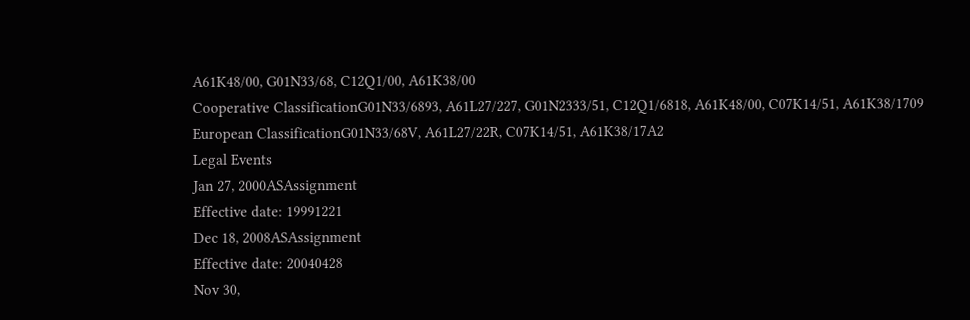A61K48/00, G01N33/68, C12Q1/00, A61K38/00
Cooperative ClassificationG01N33/6893, A61L27/227, G01N2333/51, C12Q1/6818, A61K48/00, C07K14/51, A61K38/1709
European ClassificationG01N33/68V, A61L27/22R, C07K14/51, A61K38/17A2
Legal Events
Jan 27, 2000ASAssignment
Effective date: 19991221
Dec 18, 2008ASAssignment
Effective date: 20040428
Nov 30,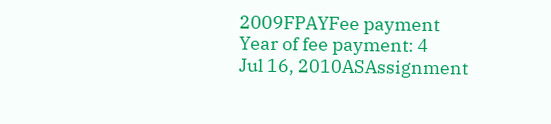2009FPAYFee payment
Year of fee payment: 4
Jul 16, 2010ASAssignment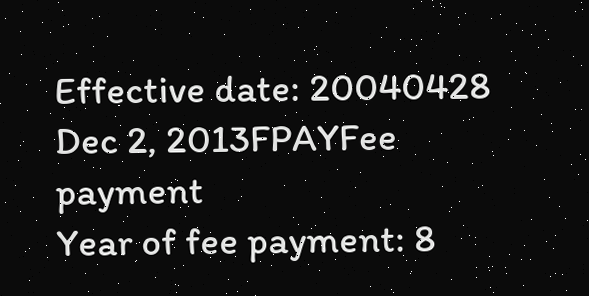Effective date: 20040428
Dec 2, 2013FPAYFee payment
Year of fee payment: 8